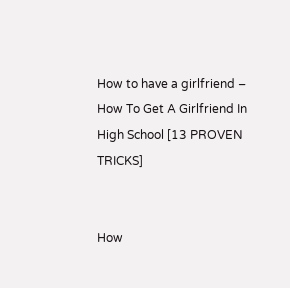How to have a girlfriend – How To Get A Girlfriend In High School [13 PROVEN TRICKS]


How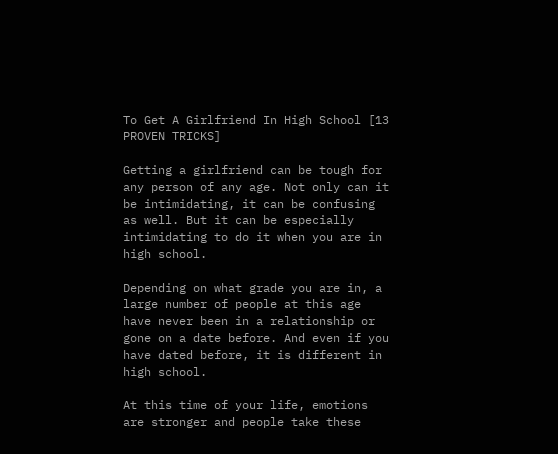To Get A Girlfriend In High School [13 PROVEN TRICKS]

Getting a girlfriend can be tough for any person of any age. Not only can it be intimidating, it can be confusing as well. But it can be especially intimidating to do it when you are in high school.

Depending on what grade you are in, a large number of people at this age have never been in a relationship or gone on a date before. And even if you have dated before, it is different in high school.

At this time of your life, emotions are stronger and people take these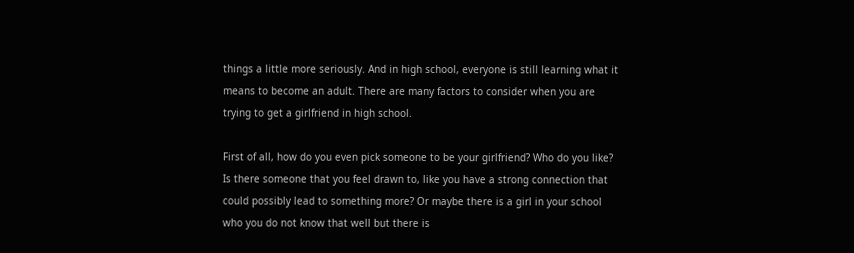things a little more seriously. And in high school, everyone is still learning what it means to become an adult. There are many factors to consider when you are trying to get a girlfriend in high school.

First of all, how do you even pick someone to be your girlfriend? Who do you like? Is there someone that you feel drawn to, like you have a strong connection that could possibly lead to something more? Or maybe there is a girl in your school who you do not know that well but there is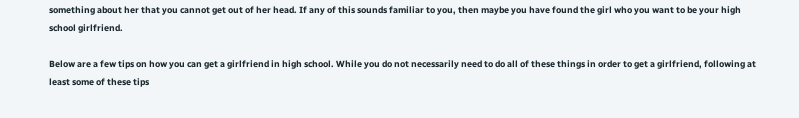something about her that you cannot get out of her head. If any of this sounds familiar to you, then maybe you have found the girl who you want to be your high school girlfriend.

Below are a few tips on how you can get a girlfriend in high school. While you do not necessarily need to do all of these things in order to get a girlfriend, following at least some of these tips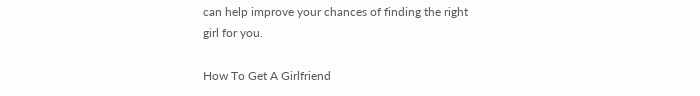can help improve your chances of finding the right girl for you.

How To Get A Girlfriend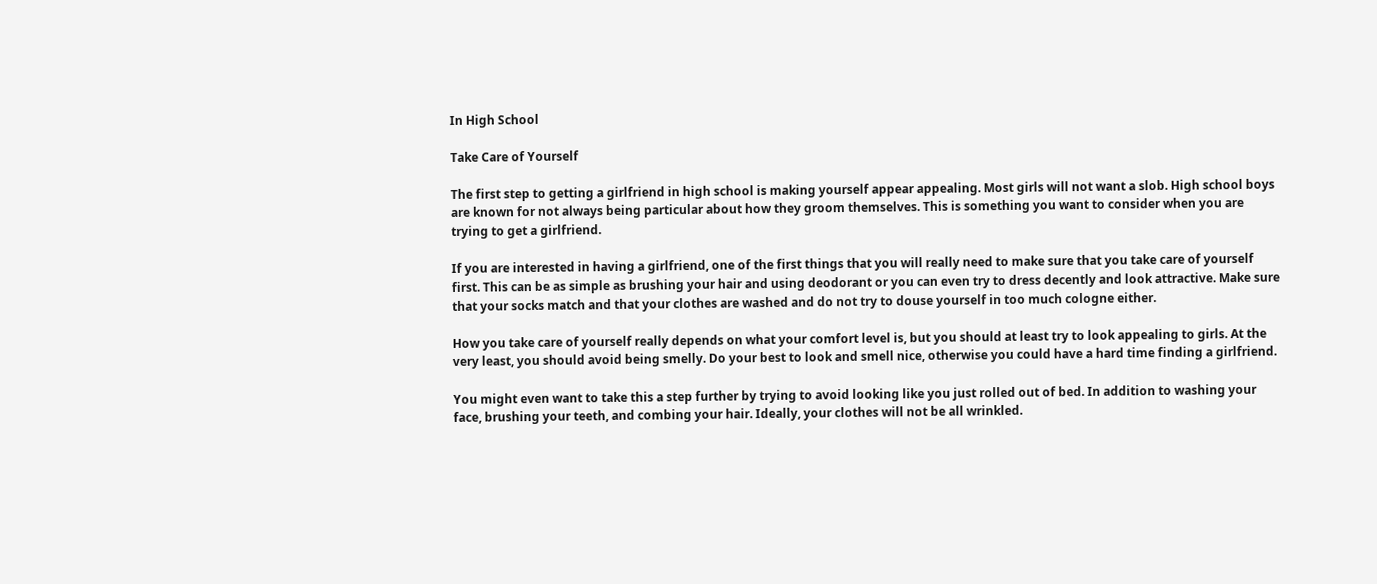In High School

Take Care of Yourself

The first step to getting a girlfriend in high school is making yourself appear appealing. Most girls will not want a slob. High school boys are known for not always being particular about how they groom themselves. This is something you want to consider when you are trying to get a girlfriend.

If you are interested in having a girlfriend, one of the first things that you will really need to make sure that you take care of yourself first. This can be as simple as brushing your hair and using deodorant or you can even try to dress decently and look attractive. Make sure that your socks match and that your clothes are washed and do not try to douse yourself in too much cologne either.

How you take care of yourself really depends on what your comfort level is, but you should at least try to look appealing to girls. At the very least, you should avoid being smelly. Do your best to look and smell nice, otherwise you could have a hard time finding a girlfriend.

You might even want to take this a step further by trying to avoid looking like you just rolled out of bed. In addition to washing your face, brushing your teeth, and combing your hair. Ideally, your clothes will not be all wrinkled.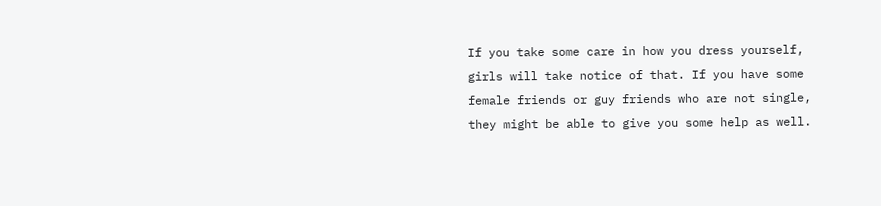If you take some care in how you dress yourself, girls will take notice of that. If you have some female friends or guy friends who are not single, they might be able to give you some help as well.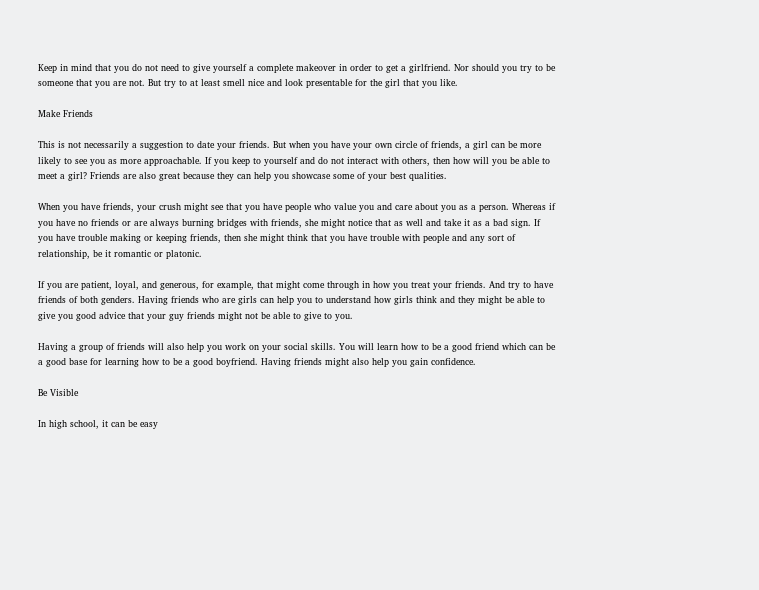Keep in mind that you do not need to give yourself a complete makeover in order to get a girlfriend. Nor should you try to be someone that you are not. But try to at least smell nice and look presentable for the girl that you like.

Make Friends

This is not necessarily a suggestion to date your friends. But when you have your own circle of friends, a girl can be more likely to see you as more approachable. If you keep to yourself and do not interact with others, then how will you be able to meet a girl? Friends are also great because they can help you showcase some of your best qualities.

When you have friends, your crush might see that you have people who value you and care about you as a person. Whereas if you have no friends or are always burning bridges with friends, she might notice that as well and take it as a bad sign. If you have trouble making or keeping friends, then she might think that you have trouble with people and any sort of relationship, be it romantic or platonic.

If you are patient, loyal, and generous, for example, that might come through in how you treat your friends. And try to have friends of both genders. Having friends who are girls can help you to understand how girls think and they might be able to give you good advice that your guy friends might not be able to give to you.

Having a group of friends will also help you work on your social skills. You will learn how to be a good friend which can be a good base for learning how to be a good boyfriend. Having friends might also help you gain confidence.

Be Visible

In high school, it can be easy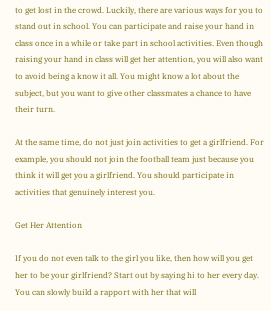to get lost in the crowd. Luckily, there are various ways for you to stand out in school. You can participate and raise your hand in class once in a while or take part in school activities. Even though raising your hand in class will get her attention, you will also want to avoid being a know it all. You might know a lot about the subject, but you want to give other classmates a chance to have their turn.

At the same time, do not just join activities to get a girlfriend. For example, you should not join the football team just because you think it will get you a girlfriend. You should participate in activities that genuinely interest you.

Get Her Attention

If you do not even talk to the girl you like, then how will you get her to be your girlfriend? Start out by saying hi to her every day. You can slowly build a rapport with her that will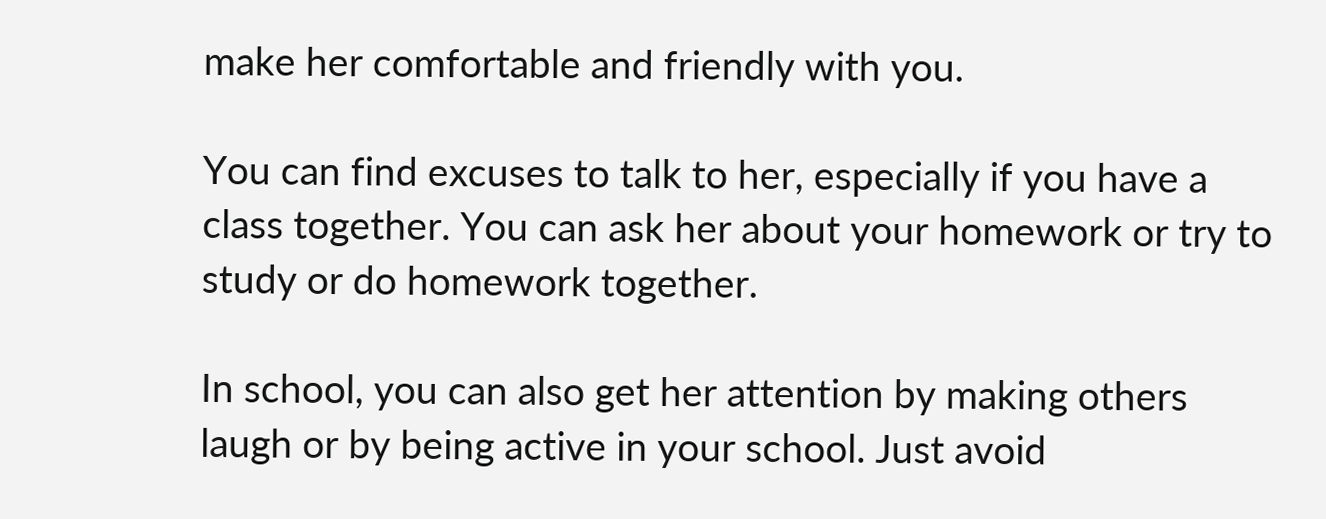make her comfortable and friendly with you.

You can find excuses to talk to her, especially if you have a class together. You can ask her about your homework or try to study or do homework together.

In school, you can also get her attention by making others laugh or by being active in your school. Just avoid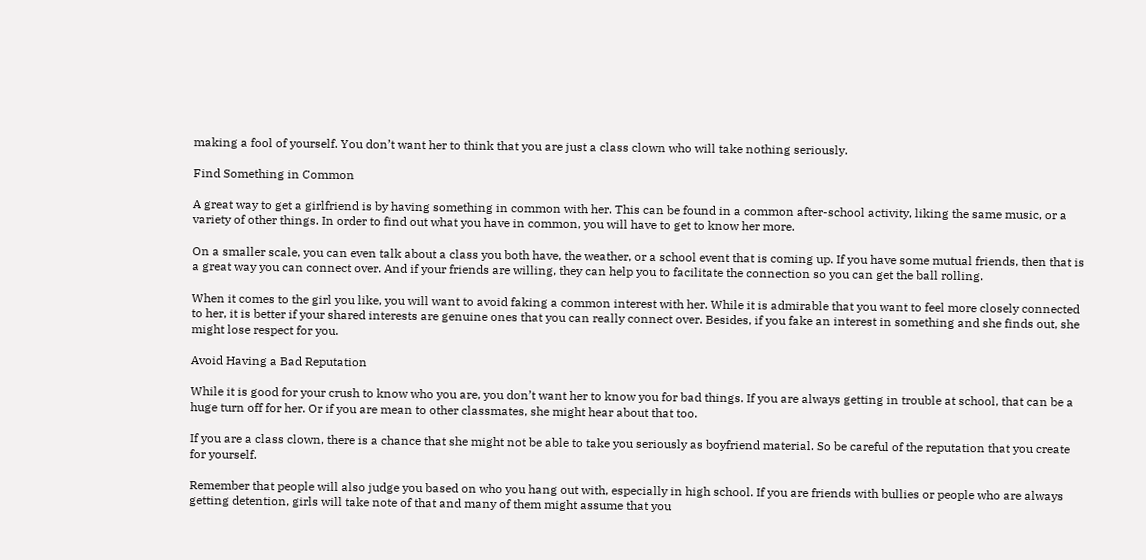making a fool of yourself. You don’t want her to think that you are just a class clown who will take nothing seriously.

Find Something in Common

A great way to get a girlfriend is by having something in common with her. This can be found in a common after-school activity, liking the same music, or a variety of other things. In order to find out what you have in common, you will have to get to know her more.

On a smaller scale, you can even talk about a class you both have, the weather, or a school event that is coming up. If you have some mutual friends, then that is a great way you can connect over. And if your friends are willing, they can help you to facilitate the connection so you can get the ball rolling.

When it comes to the girl you like, you will want to avoid faking a common interest with her. While it is admirable that you want to feel more closely connected to her, it is better if your shared interests are genuine ones that you can really connect over. Besides, if you fake an interest in something and she finds out, she might lose respect for you.

Avoid Having a Bad Reputation

While it is good for your crush to know who you are, you don’t want her to know you for bad things. If you are always getting in trouble at school, that can be a huge turn off for her. Or if you are mean to other classmates, she might hear about that too.

If you are a class clown, there is a chance that she might not be able to take you seriously as boyfriend material. So be careful of the reputation that you create for yourself.

Remember that people will also judge you based on who you hang out with, especially in high school. If you are friends with bullies or people who are always getting detention, girls will take note of that and many of them might assume that you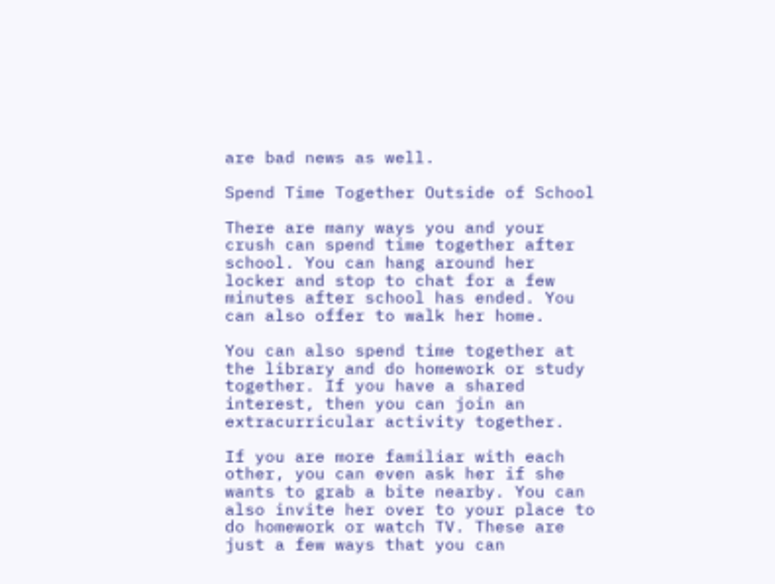are bad news as well.

Spend Time Together Outside of School

There are many ways you and your crush can spend time together after school. You can hang around her locker and stop to chat for a few minutes after school has ended. You can also offer to walk her home.

You can also spend time together at the library and do homework or study together. If you have a shared interest, then you can join an extracurricular activity together.

If you are more familiar with each other, you can even ask her if she wants to grab a bite nearby. You can also invite her over to your place to do homework or watch TV. These are just a few ways that you can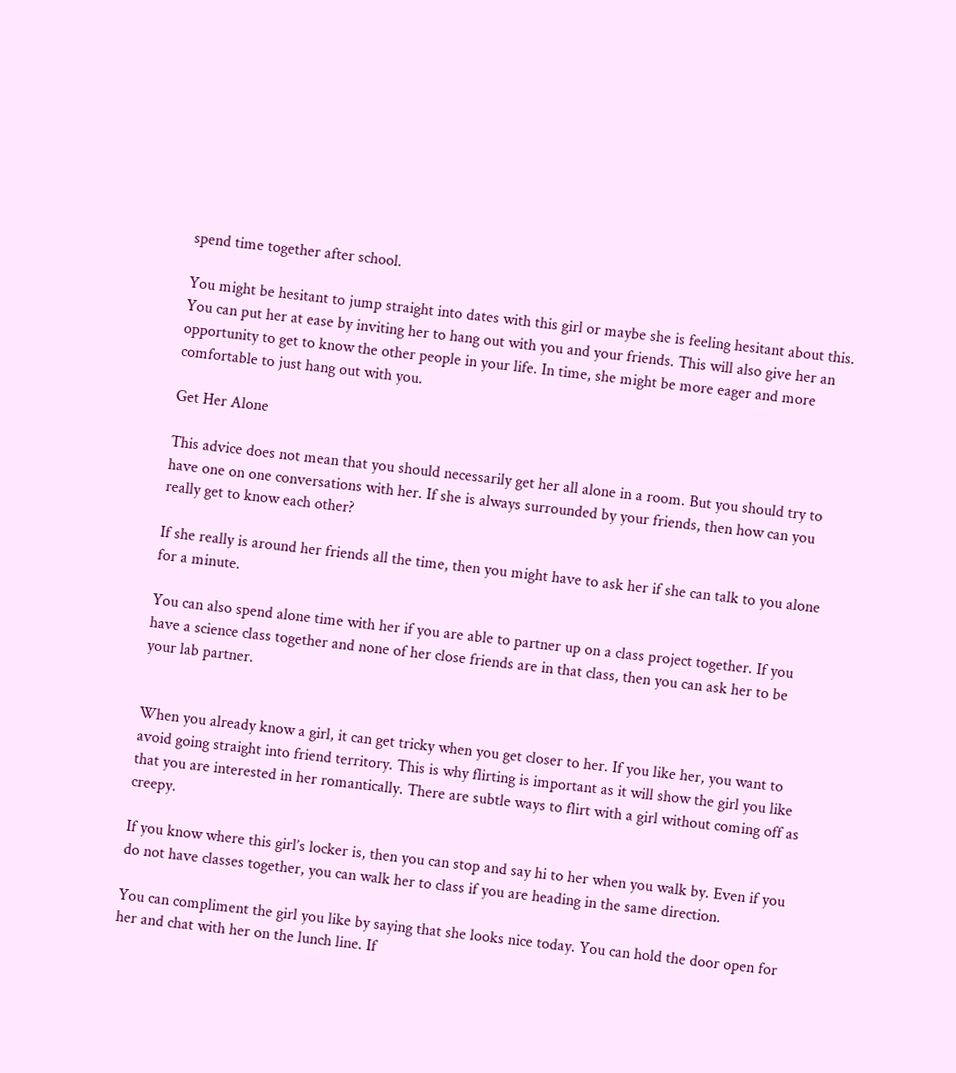spend time together after school.

You might be hesitant to jump straight into dates with this girl or maybe she is feeling hesitant about this. You can put her at ease by inviting her to hang out with you and your friends. This will also give her an opportunity to get to know the other people in your life. In time, she might be more eager and more comfortable to just hang out with you.

Get Her Alone

This advice does not mean that you should necessarily get her all alone in a room. But you should try to have one on one conversations with her. If she is always surrounded by your friends, then how can you really get to know each other?

If she really is around her friends all the time, then you might have to ask her if she can talk to you alone for a minute.

You can also spend alone time with her if you are able to partner up on a class project together. If you have a science class together and none of her close friends are in that class, then you can ask her to be your lab partner.


When you already know a girl, it can get tricky when you get closer to her. If you like her, you want to avoid going straight into friend territory. This is why flirting is important as it will show the girl you like that you are interested in her romantically. There are subtle ways to flirt with a girl without coming off as creepy.

If you know where this girl’s locker is, then you can stop and say hi to her when you walk by. Even if you do not have classes together, you can walk her to class if you are heading in the same direction.

You can compliment the girl you like by saying that she looks nice today. You can hold the door open for her and chat with her on the lunch line. If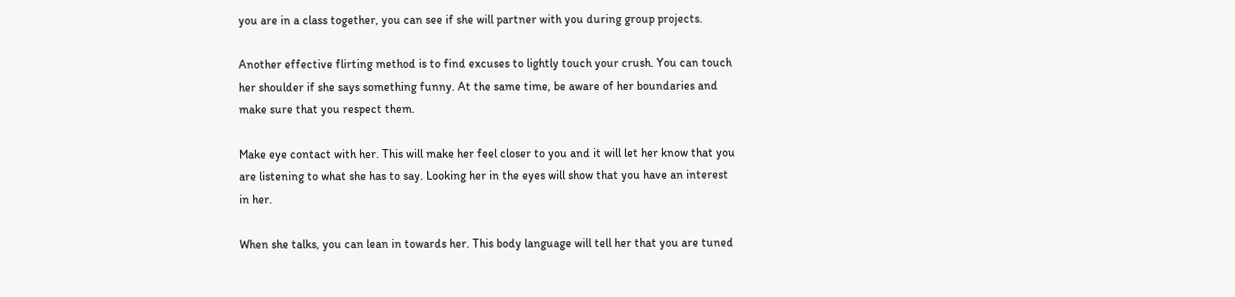you are in a class together, you can see if she will partner with you during group projects.

Another effective flirting method is to find excuses to lightly touch your crush. You can touch her shoulder if she says something funny. At the same time, be aware of her boundaries and make sure that you respect them.

Make eye contact with her. This will make her feel closer to you and it will let her know that you are listening to what she has to say. Looking her in the eyes will show that you have an interest in her.

When she talks, you can lean in towards her. This body language will tell her that you are tuned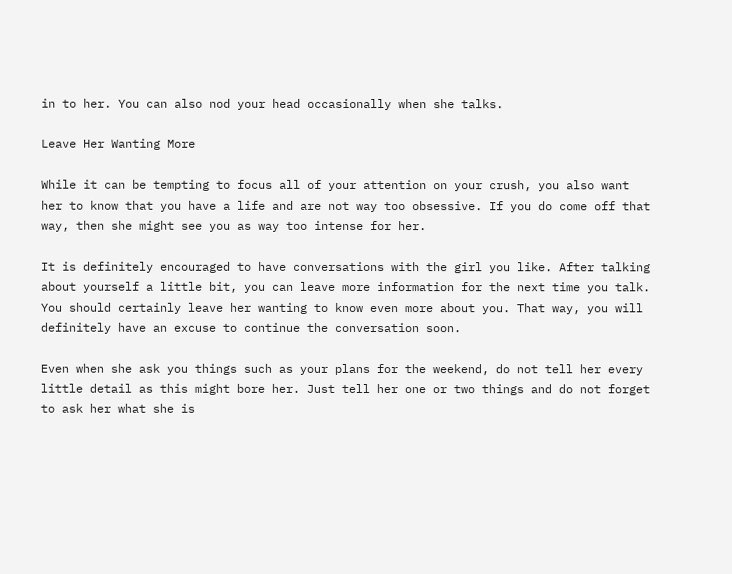in to her. You can also nod your head occasionally when she talks.

Leave Her Wanting More

While it can be tempting to focus all of your attention on your crush, you also want her to know that you have a life and are not way too obsessive. If you do come off that way, then she might see you as way too intense for her.

It is definitely encouraged to have conversations with the girl you like. After talking about yourself a little bit, you can leave more information for the next time you talk. You should certainly leave her wanting to know even more about you. That way, you will definitely have an excuse to continue the conversation soon.

Even when she ask you things such as your plans for the weekend, do not tell her every little detail as this might bore her. Just tell her one or two things and do not forget to ask her what she is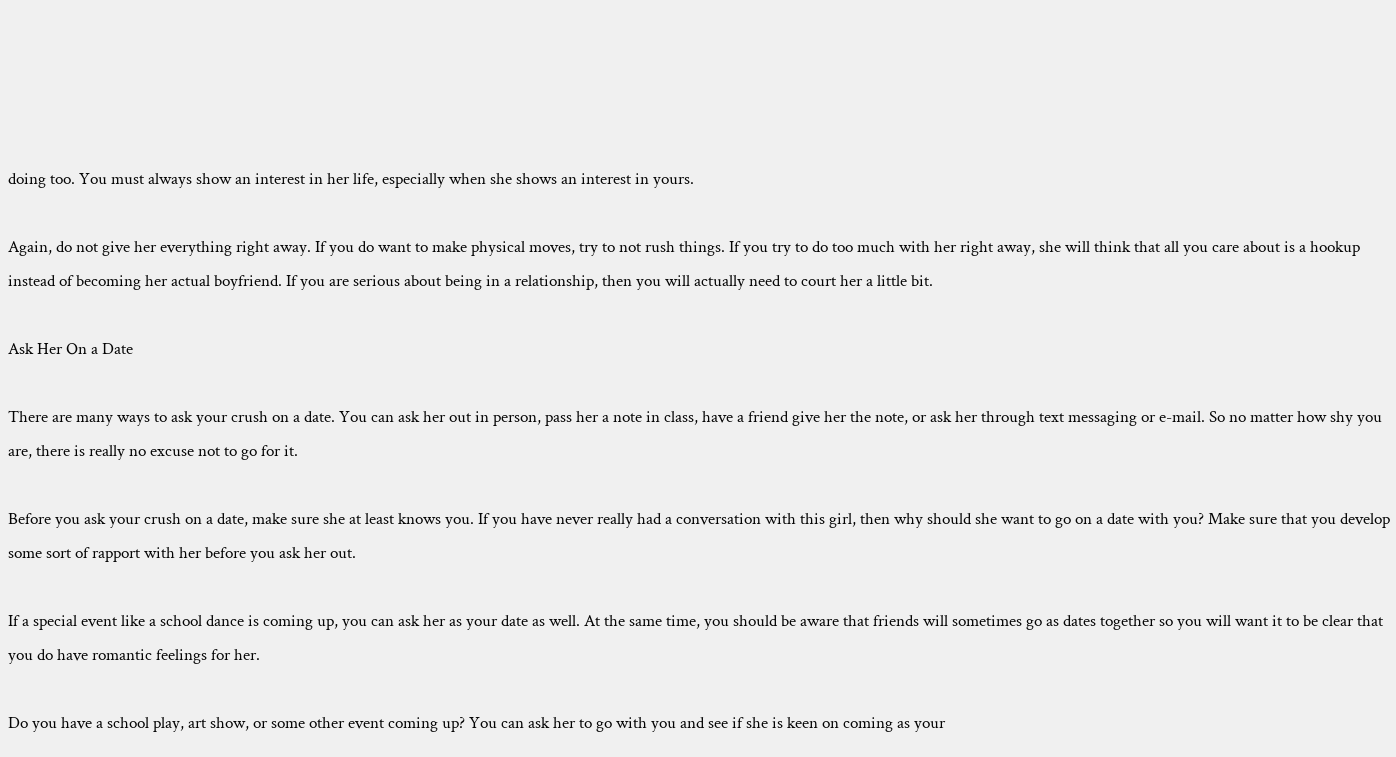doing too. You must always show an interest in her life, especially when she shows an interest in yours.

Again, do not give her everything right away. If you do want to make physical moves, try to not rush things. If you try to do too much with her right away, she will think that all you care about is a hookup instead of becoming her actual boyfriend. If you are serious about being in a relationship, then you will actually need to court her a little bit.

Ask Her On a Date

There are many ways to ask your crush on a date. You can ask her out in person, pass her a note in class, have a friend give her the note, or ask her through text messaging or e-mail. So no matter how shy you are, there is really no excuse not to go for it.

Before you ask your crush on a date, make sure she at least knows you. If you have never really had a conversation with this girl, then why should she want to go on a date with you? Make sure that you develop some sort of rapport with her before you ask her out.

If a special event like a school dance is coming up, you can ask her as your date as well. At the same time, you should be aware that friends will sometimes go as dates together so you will want it to be clear that you do have romantic feelings for her.

Do you have a school play, art show, or some other event coming up? You can ask her to go with you and see if she is keen on coming as your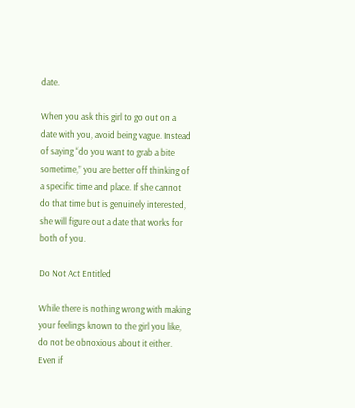date.

When you ask this girl to go out on a date with you, avoid being vague. Instead of saying “do you want to grab a bite sometime,” you are better off thinking of a specific time and place. If she cannot do that time but is genuinely interested, she will figure out a date that works for both of you.

Do Not Act Entitled

While there is nothing wrong with making your feelings known to the girl you like, do not be obnoxious about it either. Even if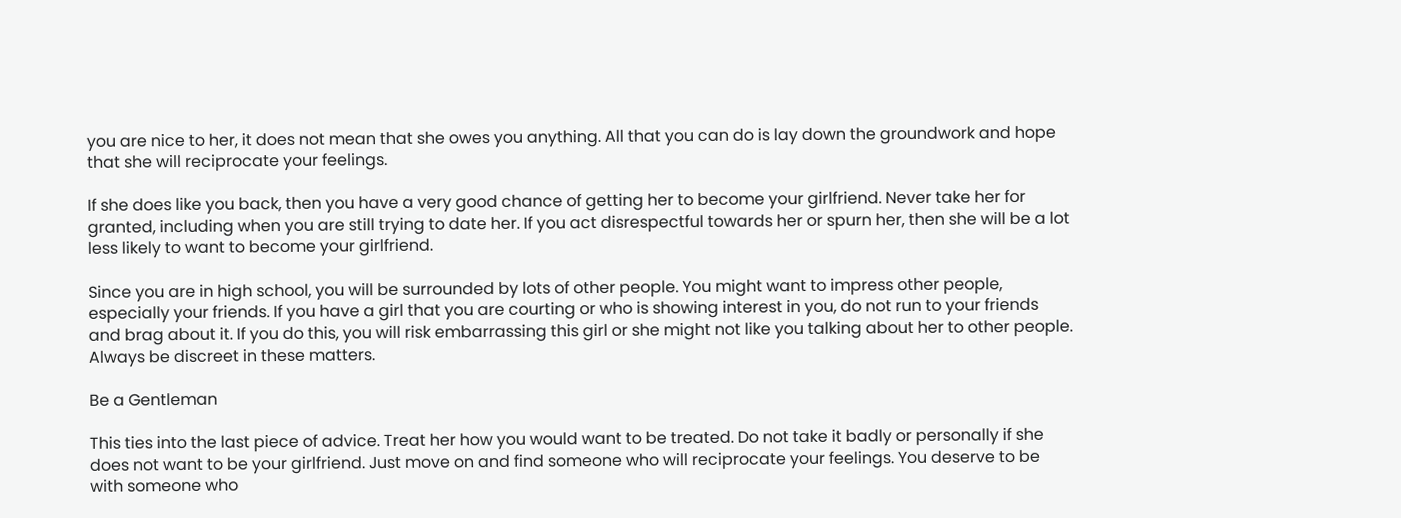you are nice to her, it does not mean that she owes you anything. All that you can do is lay down the groundwork and hope that she will reciprocate your feelings.

If she does like you back, then you have a very good chance of getting her to become your girlfriend. Never take her for granted, including when you are still trying to date her. If you act disrespectful towards her or spurn her, then she will be a lot less likely to want to become your girlfriend.

Since you are in high school, you will be surrounded by lots of other people. You might want to impress other people, especially your friends. If you have a girl that you are courting or who is showing interest in you, do not run to your friends and brag about it. If you do this, you will risk embarrassing this girl or she might not like you talking about her to other people. Always be discreet in these matters.

Be a Gentleman

This ties into the last piece of advice. Treat her how you would want to be treated. Do not take it badly or personally if she does not want to be your girlfriend. Just move on and find someone who will reciprocate your feelings. You deserve to be with someone who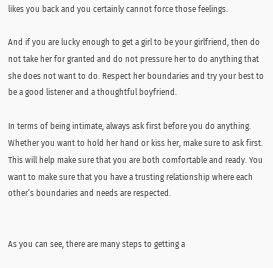likes you back and you certainly cannot force those feelings.

And if you are lucky enough to get a girl to be your girlfriend, then do not take her for granted and do not pressure her to do anything that she does not want to do. Respect her boundaries and try your best to be a good listener and a thoughtful boyfriend.

In terms of being intimate, always ask first before you do anything. Whether you want to hold her hand or kiss her, make sure to ask first. This will help make sure that you are both comfortable and ready. You want to make sure that you have a trusting relationship where each other’s boundaries and needs are respected.


As you can see, there are many steps to getting a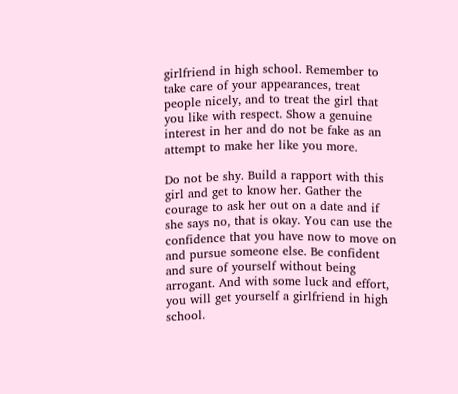girlfriend in high school. Remember to take care of your appearances, treat people nicely, and to treat the girl that you like with respect. Show a genuine interest in her and do not be fake as an attempt to make her like you more.

Do not be shy. Build a rapport with this girl and get to know her. Gather the courage to ask her out on a date and if she says no, that is okay. You can use the confidence that you have now to move on and pursue someone else. Be confident and sure of yourself without being arrogant. And with some luck and effort, you will get yourself a girlfriend in high school.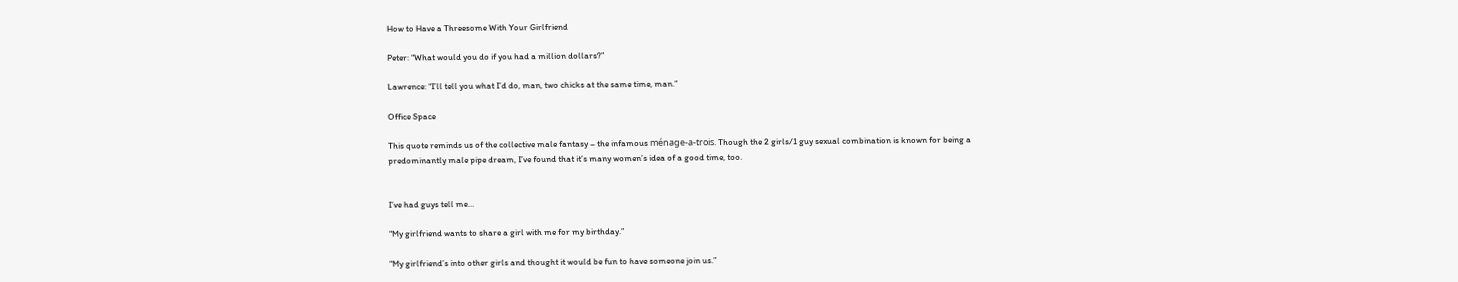How to Have a Threesome With Your Girlfriend

Peter: “What would you do if you had a million dollars?”

Lawrence: “I’ll tell you what I’d do, man, two chicks at the same time, man.”

Office Space

This quote reminds us of the collective male fantasy – the infamous ménage-a-trois. Though the 2 girls/1 guy sexual combination is known for being a predominantly male pipe dream, I’ve found that it’s many women’s idea of a good time, too.


I’ve had guys tell me…

“My girlfriend wants to share a girl with me for my birthday.”

“My girlfriend’s into other girls and thought it would be fun to have someone join us.”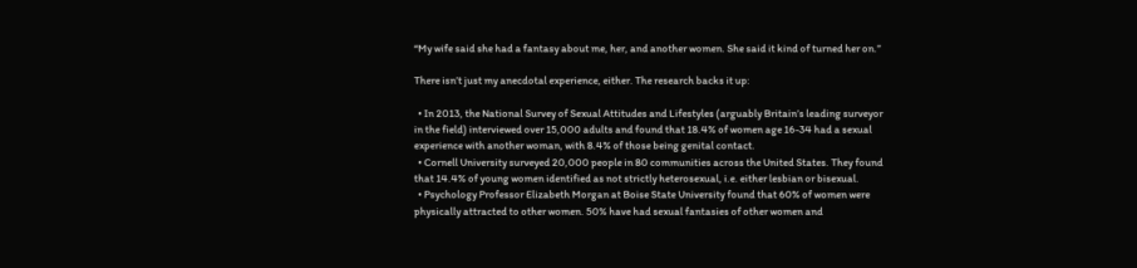“My wife said she had a fantasy about me, her, and another women. She said it kind of turned her on.”

There isn’t just my anecdotal experience, either. The research backs it up:

  • In 2013, the National Survey of Sexual Attitudes and Lifestyles (arguably Britain’s leading surveyor in the field) interviewed over 15,000 adults and found that 18.4% of women age 16-34 had a sexual experience with another woman, with 8.4% of those being genital contact.
  • Cornell University surveyed 20,000 people in 80 communities across the United States. They found that 14.4% of young women identified as not strictly heterosexual, i.e. either lesbian or bisexual.
  • Psychology Professor Elizabeth Morgan at Boise State University found that 60% of women were physically attracted to other women. 50% have had sexual fantasies of other women and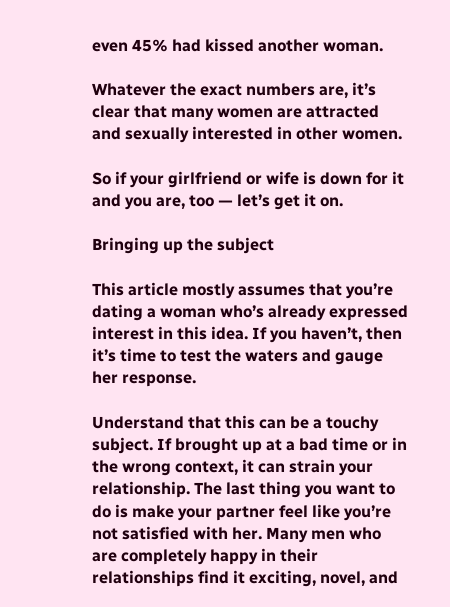even 45% had kissed another woman.

Whatever the exact numbers are, it’s clear that many women are attracted and sexually interested in other women.

So if your girlfriend or wife is down for it and you are, too — let’s get it on.

Bringing up the subject

This article mostly assumes that you’re dating a woman who’s already expressed interest in this idea. If you haven’t, then it’s time to test the waters and gauge her response.

Understand that this can be a touchy subject. If brought up at a bad time or in the wrong context, it can strain your relationship. The last thing you want to do is make your partner feel like you’re not satisfied with her. Many men who are completely happy in their relationships find it exciting, novel, and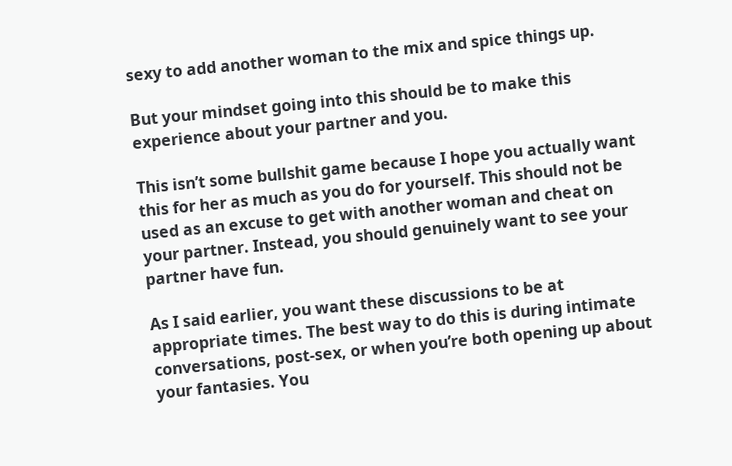sexy to add another woman to the mix and spice things up.

But your mindset going into this should be to make this experience about your partner and you.

This isn’t some bullshit game because I hope you actually want this for her as much as you do for yourself. This should not be used as an excuse to get with another woman and cheat on your partner. Instead, you should genuinely want to see your partner have fun.

As I said earlier, you want these discussions to be at appropriate times. The best way to do this is during intimate conversations, post-sex, or when you’re both opening up about your fantasies. You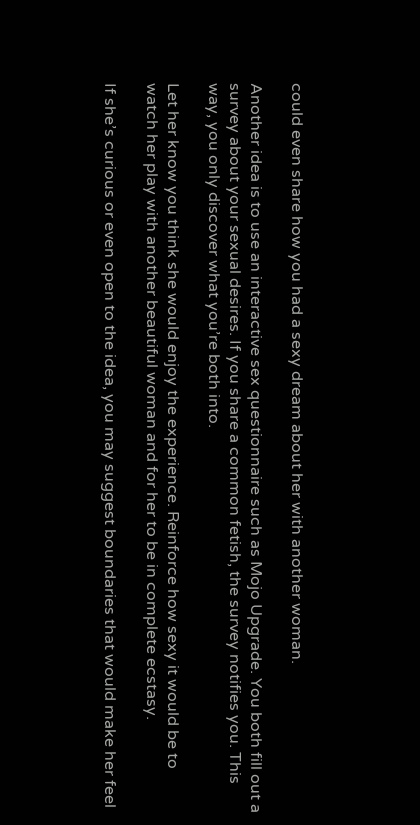could even share how you had a sexy dream about her with another woman.

Another idea is to use an interactive sex questionnaire such as Mojo Upgrade. You both fill out a survey about your sexual desires. If you share a common fetish, the survey notifies you. This way, you only discover what you’re both into.

Let her know you think she would enjoy the experience. Reinforce how sexy it would be to watch her play with another beautiful woman and for her to be in complete ecstasy.

If she’s curious or even open to the idea, you may suggest boundaries that would make her feel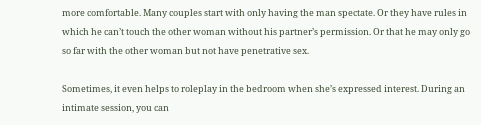more comfortable. Many couples start with only having the man spectate. Or they have rules in which he can’t touch the other woman without his partner’s permission. Or that he may only go so far with the other woman but not have penetrative sex.

Sometimes, it even helps to roleplay in the bedroom when she’s expressed interest. During an intimate session, you can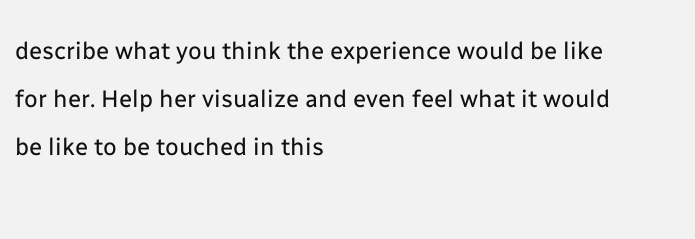describe what you think the experience would be like for her. Help her visualize and even feel what it would be like to be touched in this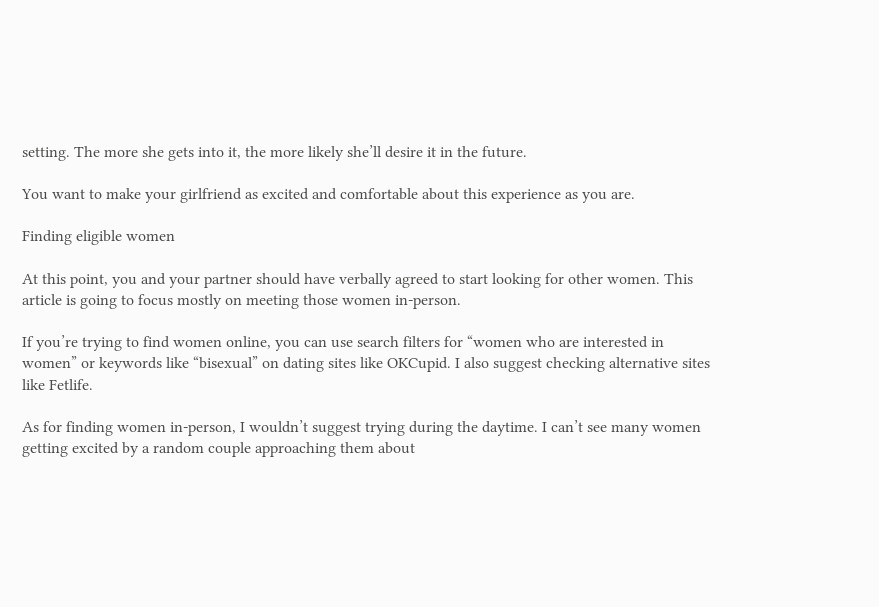setting. The more she gets into it, the more likely she’ll desire it in the future.

You want to make your girlfriend as excited and comfortable about this experience as you are.

Finding eligible women

At this point, you and your partner should have verbally agreed to start looking for other women. This article is going to focus mostly on meeting those women in-person.

If you’re trying to find women online, you can use search filters for “women who are interested in women” or keywords like “bisexual” on dating sites like OKCupid. I also suggest checking alternative sites like Fetlife.

As for finding women in-person, I wouldn’t suggest trying during the daytime. I can’t see many women getting excited by a random couple approaching them about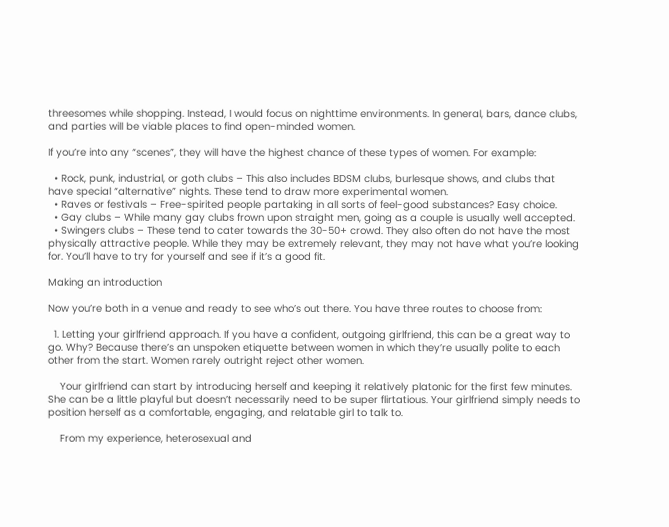threesomes while shopping. Instead, I would focus on nighttime environments. In general, bars, dance clubs, and parties will be viable places to find open-minded women.

If you’re into any “scenes”, they will have the highest chance of these types of women. For example:

  • Rock, punk, industrial, or goth clubs – This also includes BDSM clubs, burlesque shows, and clubs that have special “alternative” nights. These tend to draw more experimental women.
  • Raves or festivals – Free-spirited people partaking in all sorts of feel-good substances? Easy choice.
  • Gay clubs – While many gay clubs frown upon straight men, going as a couple is usually well accepted.
  • Swingers clubs – These tend to cater towards the 30-50+ crowd. They also often do not have the most physically attractive people. While they may be extremely relevant, they may not have what you’re looking for. You’ll have to try for yourself and see if it’s a good fit.

Making an introduction

Now you’re both in a venue and ready to see who’s out there. You have three routes to choose from:

  1. Letting your girlfriend approach. If you have a confident, outgoing girlfriend, this can be a great way to go. Why? Because there’s an unspoken etiquette between women in which they’re usually polite to each other from the start. Women rarely outright reject other women.

    Your girlfriend can start by introducing herself and keeping it relatively platonic for the first few minutes. She can be a little playful but doesn’t necessarily need to be super flirtatious. Your girlfriend simply needs to position herself as a comfortable, engaging, and relatable girl to talk to.

    From my experience, heterosexual and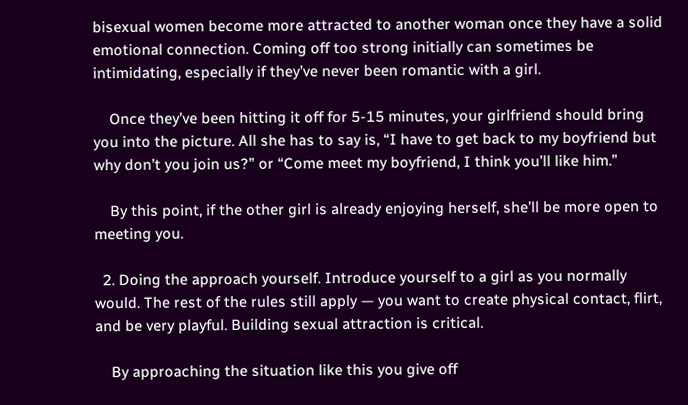bisexual women become more attracted to another woman once they have a solid emotional connection. Coming off too strong initially can sometimes be intimidating, especially if they’ve never been romantic with a girl.

    Once they’ve been hitting it off for 5-15 minutes, your girlfriend should bring you into the picture. All she has to say is, “I have to get back to my boyfriend but why don’t you join us?” or “Come meet my boyfriend, I think you’ll like him.”

    By this point, if the other girl is already enjoying herself, she’ll be more open to meeting you.

  2. Doing the approach yourself. Introduce yourself to a girl as you normally would. The rest of the rules still apply — you want to create physical contact, flirt, and be very playful. Building sexual attraction is critical.

    By approaching the situation like this you give off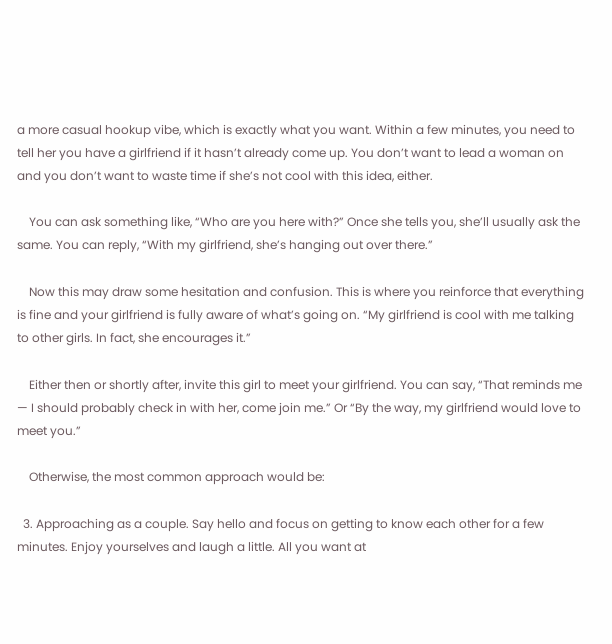a more casual hookup vibe, which is exactly what you want. Within a few minutes, you need to tell her you have a girlfriend if it hasn’t already come up. You don’t want to lead a woman on and you don’t want to waste time if she’s not cool with this idea, either.

    You can ask something like, “Who are you here with?” Once she tells you, she’ll usually ask the same. You can reply, “With my girlfriend, she’s hanging out over there.”

    Now this may draw some hesitation and confusion. This is where you reinforce that everything is fine and your girlfriend is fully aware of what’s going on. “My girlfriend is cool with me talking to other girls. In fact, she encourages it.”

    Either then or shortly after, invite this girl to meet your girlfriend. You can say, “That reminds me — I should probably check in with her, come join me.” Or “By the way, my girlfriend would love to meet you.”

    Otherwise, the most common approach would be:

  3. Approaching as a couple. Say hello and focus on getting to know each other for a few minutes. Enjoy yourselves and laugh a little. All you want at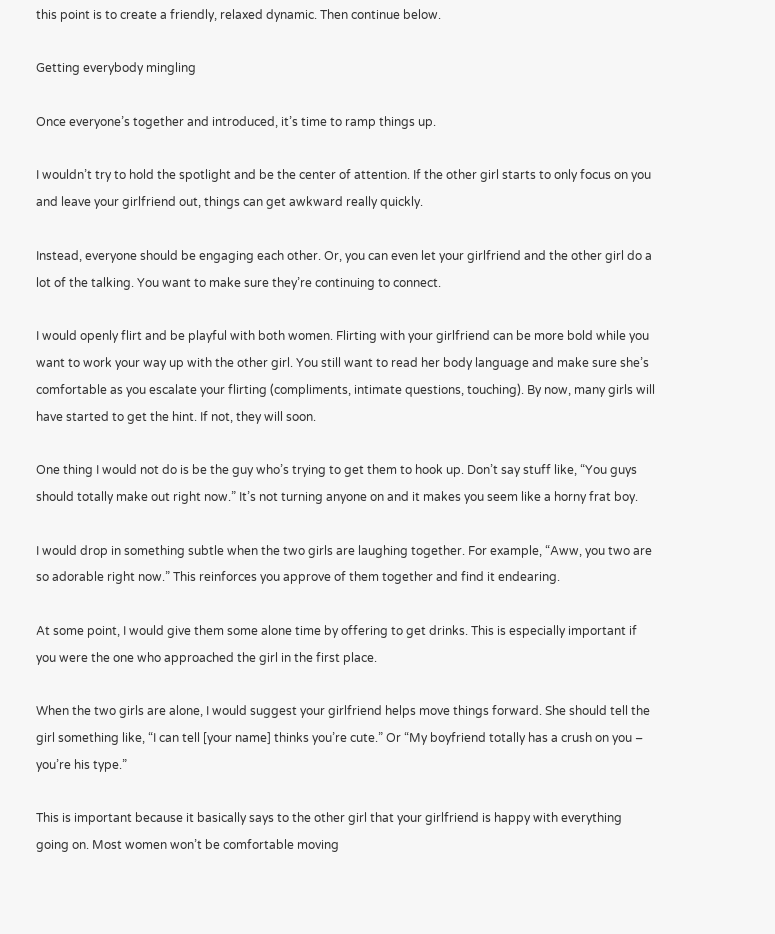this point is to create a friendly, relaxed dynamic. Then continue below.

Getting everybody mingling

Once everyone’s together and introduced, it’s time to ramp things up.

I wouldn’t try to hold the spotlight and be the center of attention. If the other girl starts to only focus on you and leave your girlfriend out, things can get awkward really quickly.

Instead, everyone should be engaging each other. Or, you can even let your girlfriend and the other girl do a lot of the talking. You want to make sure they’re continuing to connect.

I would openly flirt and be playful with both women. Flirting with your girlfriend can be more bold while you want to work your way up with the other girl. You still want to read her body language and make sure she’s comfortable as you escalate your flirting (compliments, intimate questions, touching). By now, many girls will have started to get the hint. If not, they will soon.

One thing I would not do is be the guy who’s trying to get them to hook up. Don’t say stuff like, “You guys should totally make out right now.” It’s not turning anyone on and it makes you seem like a horny frat boy.

I would drop in something subtle when the two girls are laughing together. For example, “Aww, you two are so adorable right now.” This reinforces you approve of them together and find it endearing.

At some point, I would give them some alone time by offering to get drinks. This is especially important if you were the one who approached the girl in the first place.

When the two girls are alone, I would suggest your girlfriend helps move things forward. She should tell the girl something like, “I can tell [your name] thinks you’re cute.” Or “My boyfriend totally has a crush on you – you’re his type.”

This is important because it basically says to the other girl that your girlfriend is happy with everything going on. Most women won’t be comfortable moving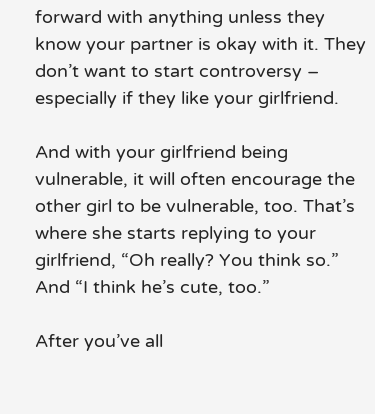forward with anything unless they know your partner is okay with it. They don’t want to start controversy – especially if they like your girlfriend.

And with your girlfriend being vulnerable, it will often encourage the other girl to be vulnerable, too. That’s where she starts replying to your girlfriend, “Oh really? You think so.” And “I think he’s cute, too.”

After you’ve all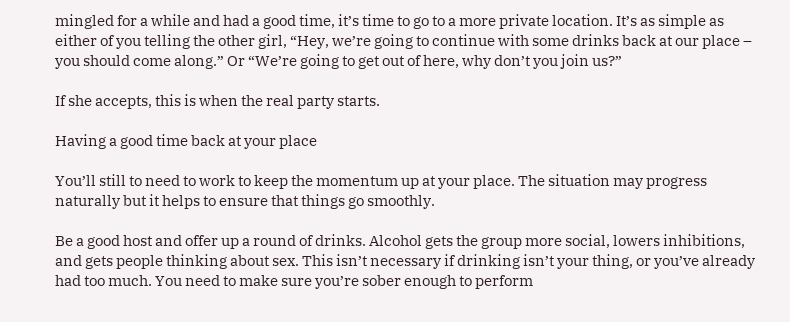mingled for a while and had a good time, it’s time to go to a more private location. It’s as simple as either of you telling the other girl, “Hey, we’re going to continue with some drinks back at our place – you should come along.” Or “We’re going to get out of here, why don’t you join us?”

If she accepts, this is when the real party starts.

Having a good time back at your place

You’ll still to need to work to keep the momentum up at your place. The situation may progress naturally but it helps to ensure that things go smoothly.

Be a good host and offer up a round of drinks. Alcohol gets the group more social, lowers inhibitions, and gets people thinking about sex. This isn’t necessary if drinking isn’t your thing, or you’ve already had too much. You need to make sure you’re sober enough to perform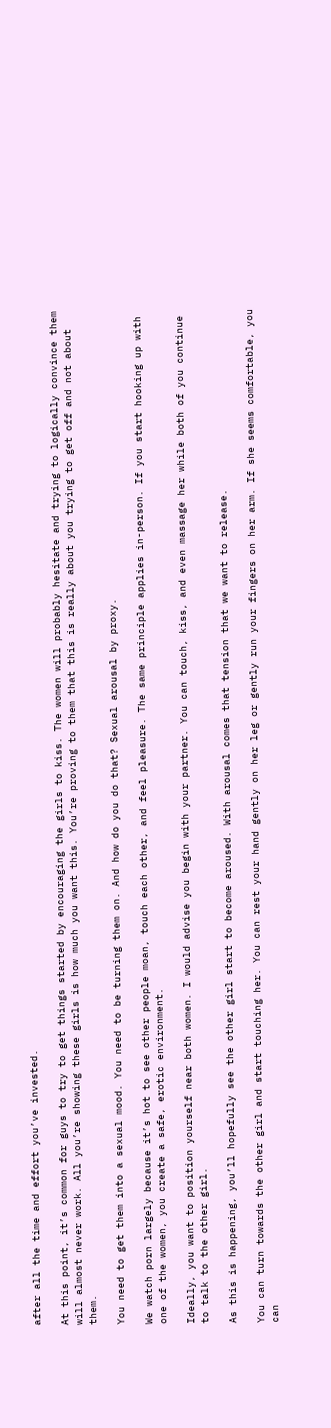after all the time and effort you’ve invested.

At this point, it’s common for guys to try to get things started by encouraging the girls to kiss. The women will probably hesitate and trying to logically convince them will almost never work. All you’re showing these girls is how much you want this. You’re proving to them that this is really about you trying to get off and not about them.

You need to get them into a sexual mood. You need to be turning them on. And how do you do that? Sexual arousal by proxy.

We watch porn largely because it’s hot to see other people moan, touch each other, and feel pleasure. The same principle applies in-person. If you start hooking up with one of the women, you create a safe, erotic environment.

Ideally, you want to position yourself near both women. I would advise you begin with your partner. You can touch, kiss, and even massage her while both of you continue to talk to the other girl.

As this is happening, you’ll hopefully see the other girl start to become aroused. With arousal comes that tension that we want to release.

You can turn towards the other girl and start touching her. You can rest your hand gently on her leg or gently run your fingers on her arm. If she seems comfortable, you can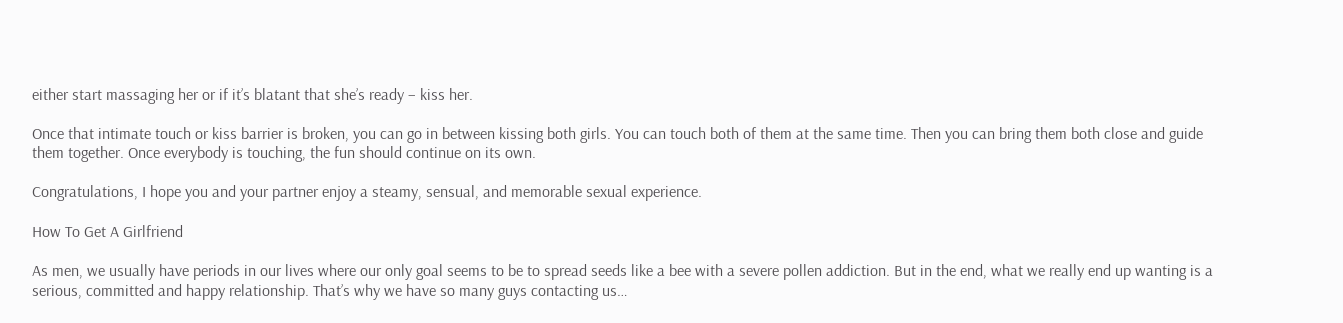either start massaging her or if it’s blatant that she’s ready – kiss her.

Once that intimate touch or kiss barrier is broken, you can go in between kissing both girls. You can touch both of them at the same time. Then you can bring them both close and guide them together. Once everybody is touching, the fun should continue on its own.

Congratulations, I hope you and your partner enjoy a steamy, sensual, and memorable sexual experience.

How To Get A Girlfriend

As men, we usually have periods in our lives where our only goal seems to be to spread seeds like a bee with a severe pollen addiction. But in the end, what we really end up wanting is a serious, committed and happy relationship. That’s why we have so many guys contacting us…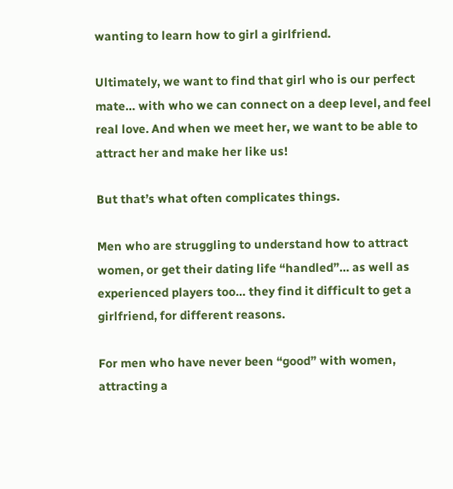wanting to learn how to girl a girlfriend.

Ultimately, we want to find that girl who is our perfect mate… with who we can connect on a deep level, and feel real love. And when we meet her, we want to be able to attract her and make her like us!

But that’s what often complicates things.

Men who are struggling to understand how to attract women, or get their dating life “handled”… as well as experienced players too… they find it difficult to get a girlfriend, for different reasons.

For men who have never been “good” with women, attracting a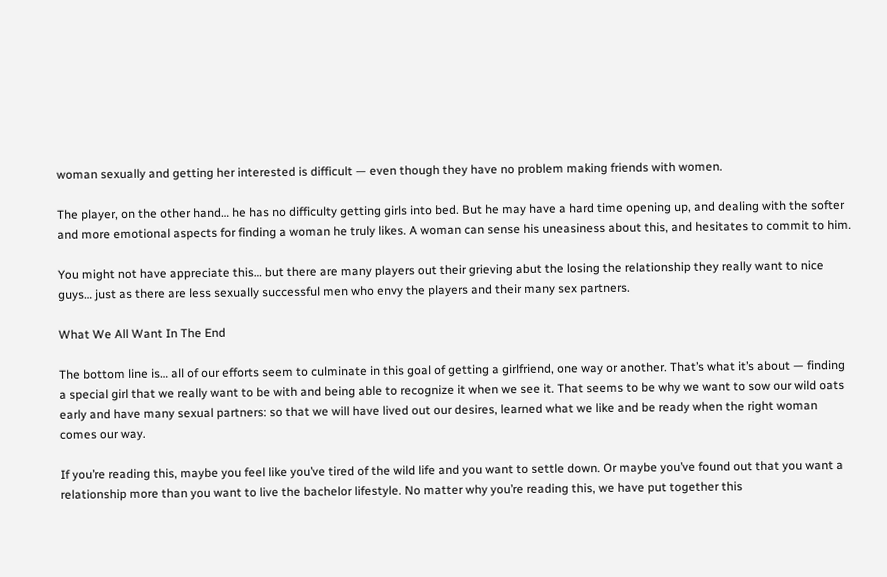woman sexually and getting her interested is difficult — even though they have no problem making friends with women.

The player, on the other hand… he has no difficulty getting girls into bed. But he may have a hard time opening up, and dealing with the softer and more emotional aspects for finding a woman he truly likes. A woman can sense his uneasiness about this, and hesitates to commit to him.

You might not have appreciate this… but there are many players out their grieving abut the losing the relationship they really want to nice guys… just as there are less sexually successful men who envy the players and their many sex partners.

What We All Want In The End

The bottom line is… all of our efforts seem to culminate in this goal of getting a girlfriend, one way or another. That’s what it’s about — finding a special girl that we really want to be with and being able to recognize it when we see it. That seems to be why we want to sow our wild oats early and have many sexual partners: so that we will have lived out our desires, learned what we like and be ready when the right woman comes our way.

If you’re reading this, maybe you feel like you’ve tired of the wild life and you want to settle down. Or maybe you’ve found out that you want a relationship more than you want to live the bachelor lifestyle. No matter why you’re reading this, we have put together this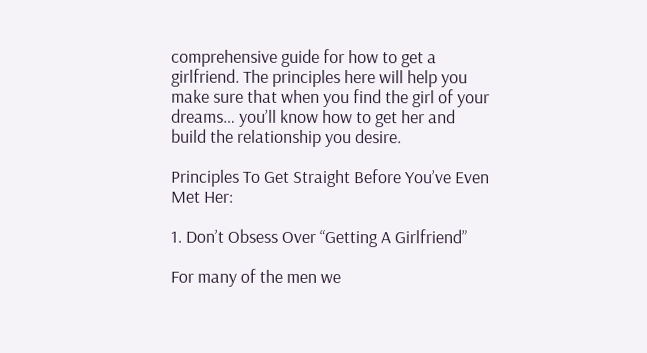comprehensive guide for how to get a girlfriend. The principles here will help you make sure that when you find the girl of your dreams… you’ll know how to get her and build the relationship you desire.

Principles To Get Straight Before You’ve Even Met Her:

1. Don’t Obsess Over “Getting A Girlfriend”

For many of the men we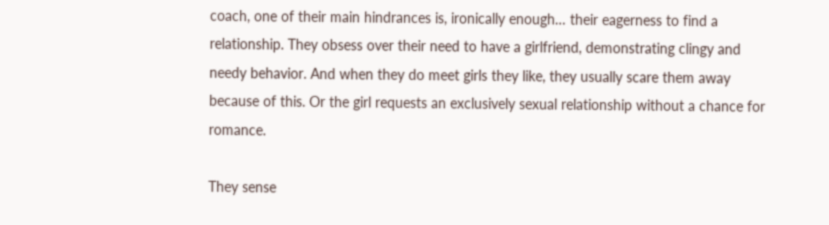coach, one of their main hindrances is, ironically enough… their eagerness to find a relationship. They obsess over their need to have a girlfriend, demonstrating clingy and needy behavior. And when they do meet girls they like, they usually scare them away because of this. Or the girl requests an exclusively sexual relationship without a chance for romance.

They sense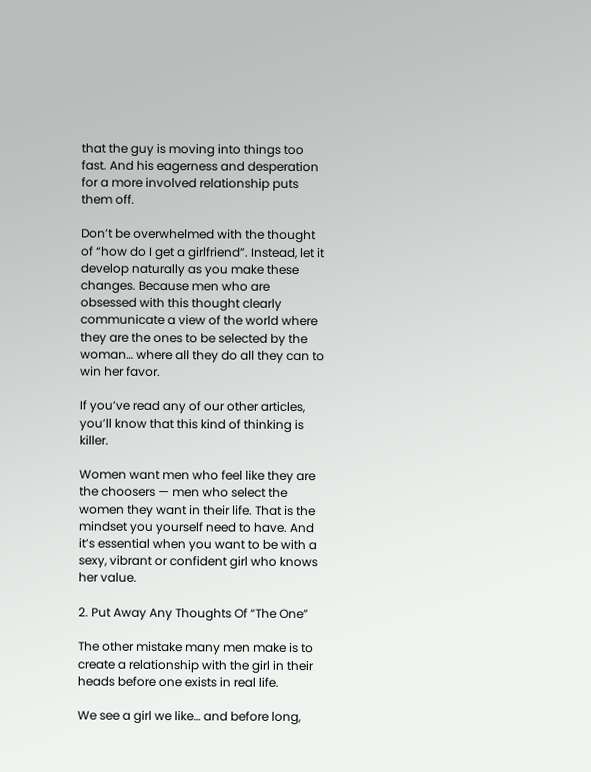that the guy is moving into things too fast. And his eagerness and desperation for a more involved relationship puts them off.

Don’t be overwhelmed with the thought of “how do I get a girlfriend”. Instead, let it develop naturally as you make these changes. Because men who are obsessed with this thought clearly communicate a view of the world where they are the ones to be selected by the woman… where all they do all they can to win her favor.

If you’ve read any of our other articles, you’ll know that this kind of thinking is killer.

Women want men who feel like they are the choosers — men who select the women they want in their life. That is the mindset you yourself need to have. And it’s essential when you want to be with a sexy, vibrant or confident girl who knows her value.

2. Put Away Any Thoughts Of “The One”

The other mistake many men make is to create a relationship with the girl in their heads before one exists in real life.

We see a girl we like… and before long,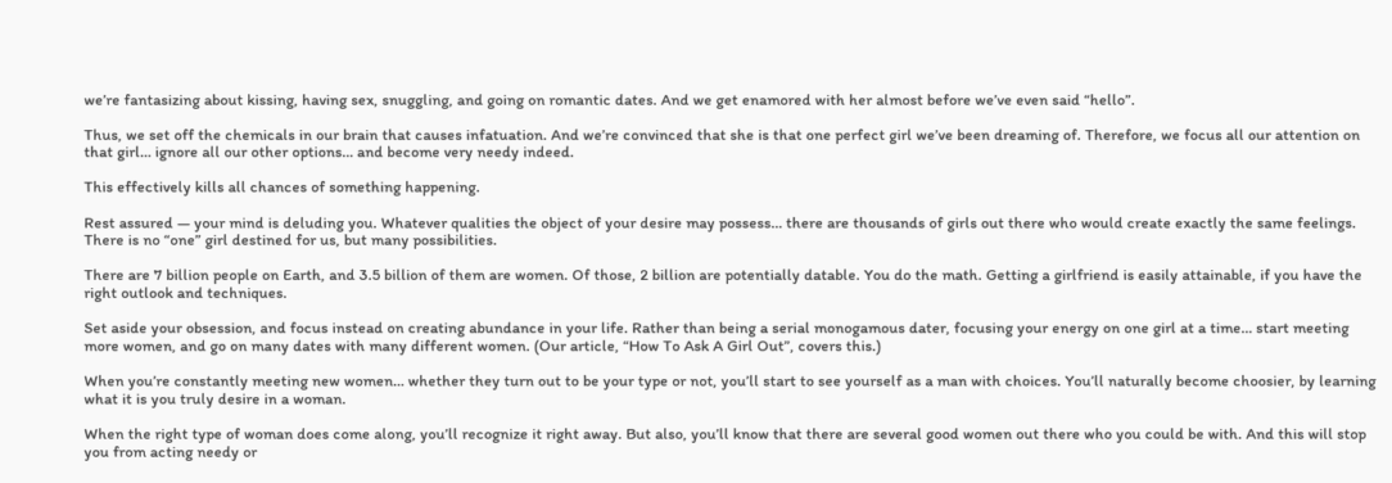we’re fantasizing about kissing, having sex, snuggling, and going on romantic dates. And we get enamored with her almost before we’ve even said “hello”.

Thus, we set off the chemicals in our brain that causes infatuation. And we’re convinced that she is that one perfect girl we’ve been dreaming of. Therefore, we focus all our attention on that girl… ignore all our other options… and become very needy indeed.

This effectively kills all chances of something happening.

Rest assured — your mind is deluding you. Whatever qualities the object of your desire may possess… there are thousands of girls out there who would create exactly the same feelings. There is no “one” girl destined for us, but many possibilities.

There are 7 billion people on Earth, and 3.5 billion of them are women. Of those, 2 billion are potentially datable. You do the math. Getting a girlfriend is easily attainable, if you have the right outlook and techniques.

Set aside your obsession, and focus instead on creating abundance in your life. Rather than being a serial monogamous dater, focusing your energy on one girl at a time… start meeting more women, and go on many dates with many different women. (Our article, “How To Ask A Girl Out”, covers this.)

When you’re constantly meeting new women… whether they turn out to be your type or not, you’ll start to see yourself as a man with choices. You’ll naturally become choosier, by learning what it is you truly desire in a woman.

When the right type of woman does come along, you’ll recognize it right away. But also, you’ll know that there are several good women out there who you could be with. And this will stop you from acting needy or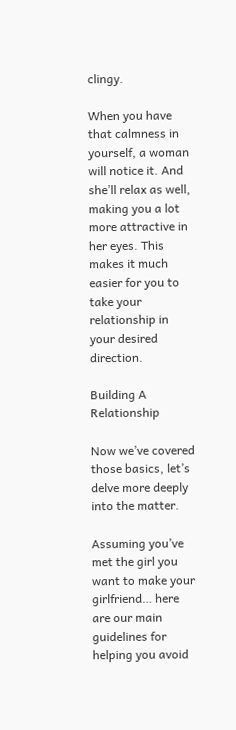clingy.

When you have that calmness in yourself, a woman will notice it. And she’ll relax as well, making you a lot more attractive in her eyes. This makes it much easier for you to take your relationship in your desired direction.

Building A Relationship

Now we’ve covered those basics, let’s delve more deeply into the matter.

Assuming you’ve met the girl you want to make your girlfriend… here are our main guidelines for helping you avoid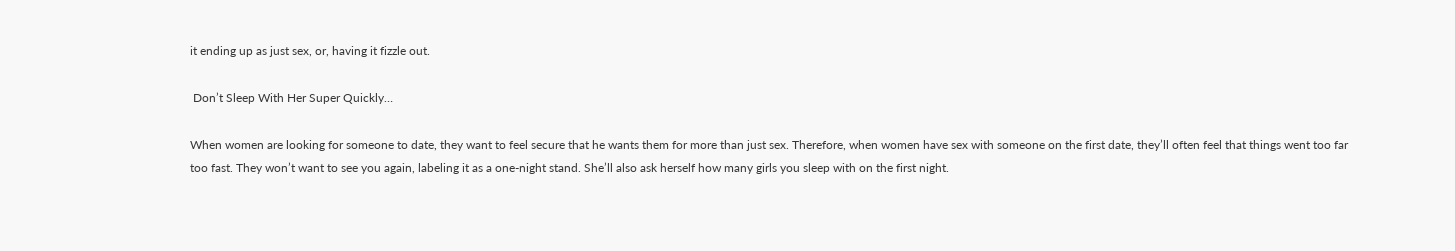it ending up as just sex, or, having it fizzle out.

 Don’t Sleep With Her Super Quickly…

When women are looking for someone to date, they want to feel secure that he wants them for more than just sex. Therefore, when women have sex with someone on the first date, they’ll often feel that things went too far too fast. They won’t want to see you again, labeling it as a one-night stand. She’ll also ask herself how many girls you sleep with on the first night.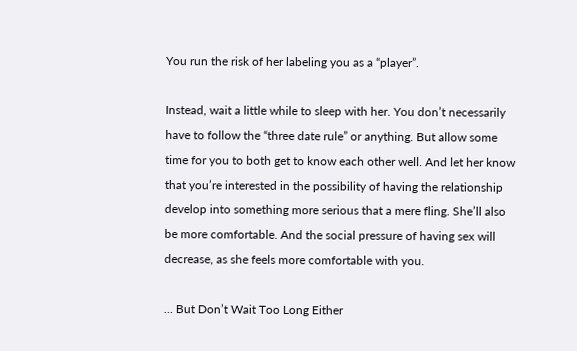You run the risk of her labeling you as a “player”.

Instead, wait a little while to sleep with her. You don’t necessarily have to follow the “three date rule” or anything. But allow some time for you to both get to know each other well. And let her know that you’re interested in the possibility of having the relationship develop into something more serious that a mere fling. She’ll also be more comfortable. And the social pressure of having sex will decrease, as she feels more comfortable with you.

… But Don’t Wait Too Long Either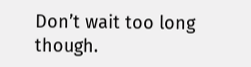Don’t wait too long though.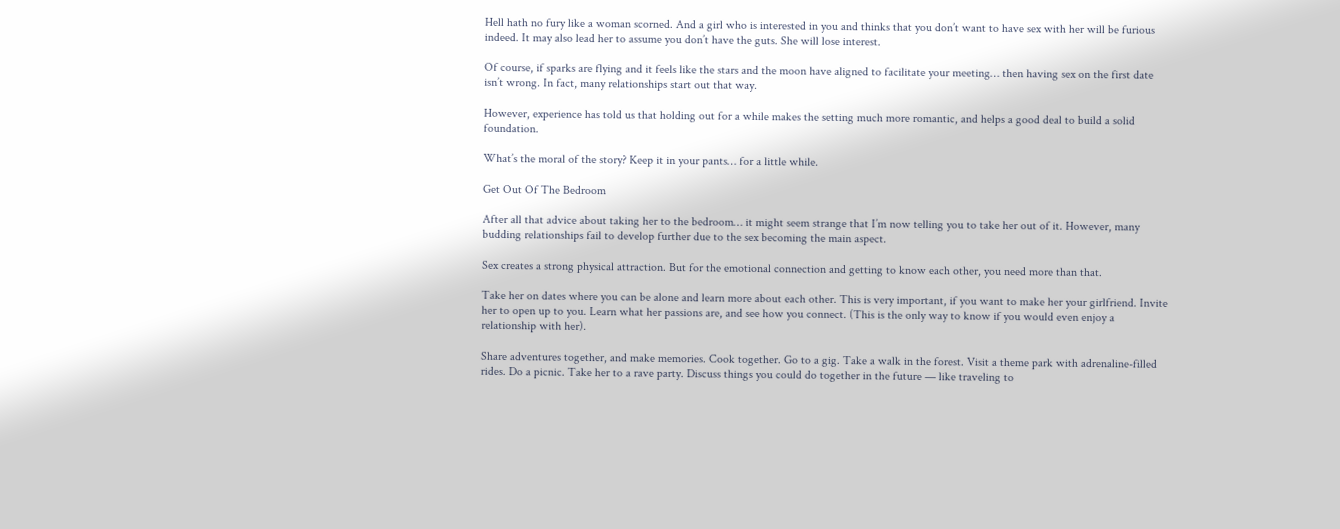Hell hath no fury like a woman scorned. And a girl who is interested in you and thinks that you don’t want to have sex with her will be furious indeed. It may also lead her to assume you don’t have the guts. She will lose interest.

Of course, if sparks are flying and it feels like the stars and the moon have aligned to facilitate your meeting… then having sex on the first date isn’t wrong. In fact, many relationships start out that way.

However, experience has told us that holding out for a while makes the setting much more romantic, and helps a good deal to build a solid foundation.

What’s the moral of the story? Keep it in your pants… for a little while.

Get Out Of The Bedroom

After all that advice about taking her to the bedroom… it might seem strange that I’m now telling you to take her out of it. However, many budding relationships fail to develop further due to the sex becoming the main aspect.

Sex creates a strong physical attraction. But for the emotional connection and getting to know each other, you need more than that.

Take her on dates where you can be alone and learn more about each other. This is very important, if you want to make her your girlfriend. Invite her to open up to you. Learn what her passions are, and see how you connect. (This is the only way to know if you would even enjoy a relationship with her).

Share adventures together, and make memories. Cook together. Go to a gig. Take a walk in the forest. Visit a theme park with adrenaline-filled rides. Do a picnic. Take her to a rave party. Discuss things you could do together in the future — like traveling to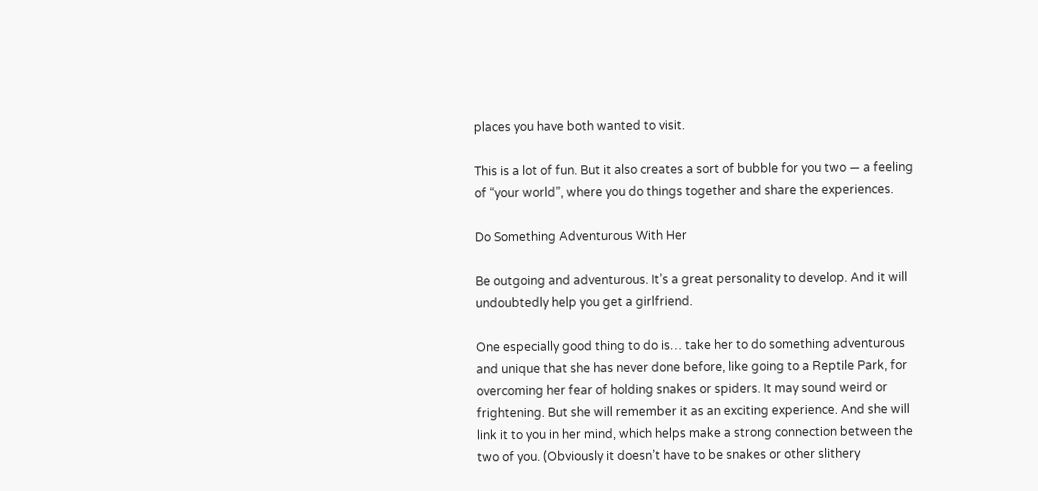places you have both wanted to visit.

This is a lot of fun. But it also creates a sort of bubble for you two — a feeling of “your world”, where you do things together and share the experiences.

Do Something Adventurous With Her

Be outgoing and adventurous. It’s a great personality to develop. And it will undoubtedly help you get a girlfriend.

One especially good thing to do is… take her to do something adventurous and unique that she has never done before, like going to a Reptile Park, for overcoming her fear of holding snakes or spiders. It may sound weird or frightening. But she will remember it as an exciting experience. And she will link it to you in her mind, which helps make a strong connection between the two of you. (Obviously it doesn’t have to be snakes or other slithery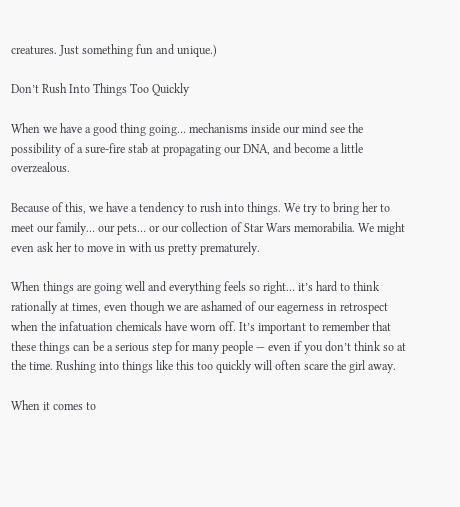creatures. Just something fun and unique.)

Don’t Rush Into Things Too Quickly

When we have a good thing going… mechanisms inside our mind see the possibility of a sure-fire stab at propagating our DNA, and become a little overzealous.

Because of this, we have a tendency to rush into things. We try to bring her to meet our family… our pets… or our collection of Star Wars memorabilia. We might even ask her to move in with us pretty prematurely.

When things are going well and everything feels so right… it’s hard to think rationally at times, even though we are ashamed of our eagerness in retrospect when the infatuation chemicals have worn off. It’s important to remember that these things can be a serious step for many people — even if you don’t think so at the time. Rushing into things like this too quickly will often scare the girl away.

When it comes to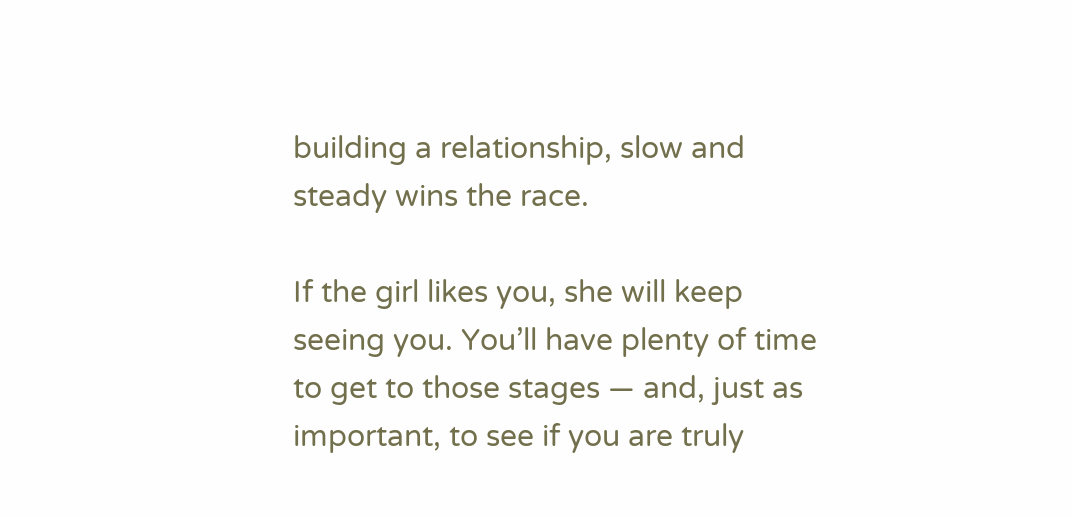building a relationship, slow and steady wins the race.

If the girl likes you, she will keep seeing you. You’ll have plenty of time to get to those stages — and, just as important, to see if you are truly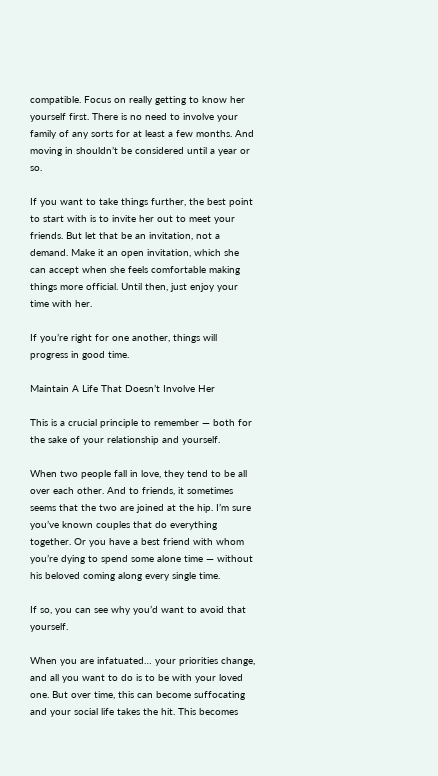compatible. Focus on really getting to know her yourself first. There is no need to involve your family of any sorts for at least a few months. And moving in shouldn’t be considered until a year or so.

If you want to take things further, the best point to start with is to invite her out to meet your friends. But let that be an invitation, not a demand. Make it an open invitation, which she can accept when she feels comfortable making things more official. Until then, just enjoy your time with her.

If you’re right for one another, things will progress in good time.

Maintain A Life That Doesn’t Involve Her

This is a crucial principle to remember — both for the sake of your relationship and yourself.

When two people fall in love, they tend to be all over each other. And to friends, it sometimes seems that the two are joined at the hip. I’m sure you’ve known couples that do everything together. Or you have a best friend with whom you’re dying to spend some alone time — without his beloved coming along every single time.

If so, you can see why you’d want to avoid that yourself.

When you are infatuated… your priorities change, and all you want to do is to be with your loved one. But over time, this can become suffocating and your social life takes the hit. This becomes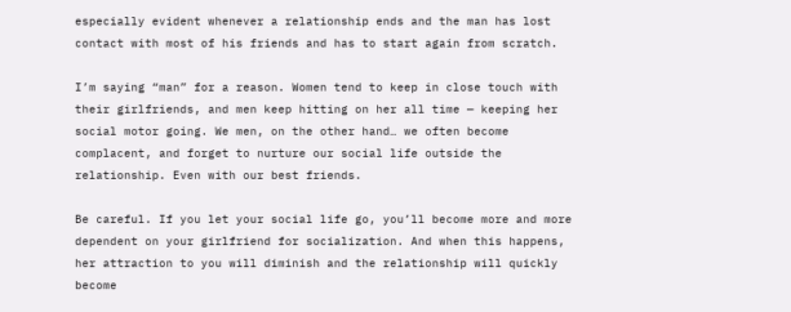especially evident whenever a relationship ends and the man has lost contact with most of his friends and has to start again from scratch.

I’m saying “man” for a reason. Women tend to keep in close touch with their girlfriends, and men keep hitting on her all time — keeping her social motor going. We men, on the other hand… we often become complacent, and forget to nurture our social life outside the relationship. Even with our best friends.

Be careful. If you let your social life go, you’ll become more and more dependent on your girlfriend for socialization. And when this happens, her attraction to you will diminish and the relationship will quickly become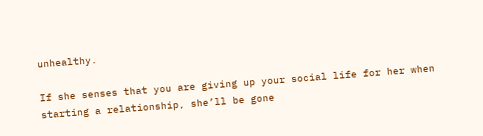unhealthy.

If she senses that you are giving up your social life for her when starting a relationship, she’ll be gone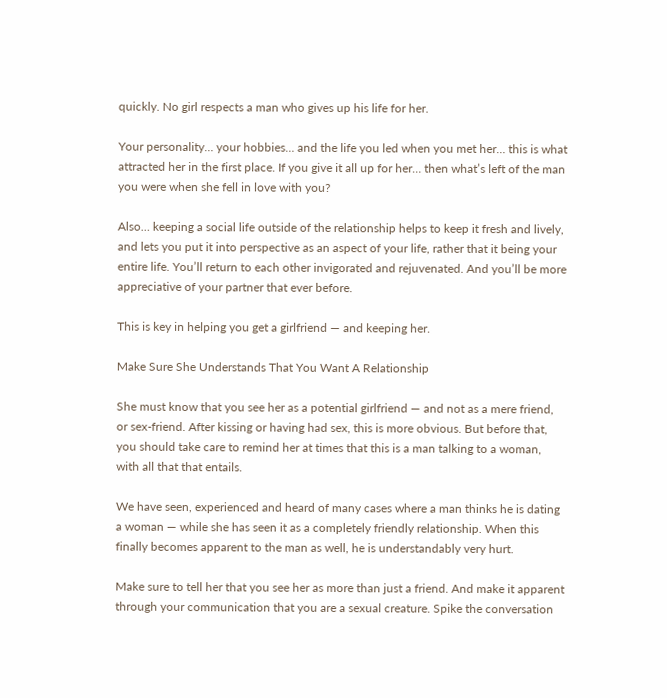quickly. No girl respects a man who gives up his life for her.

Your personality… your hobbies… and the life you led when you met her… this is what attracted her in the first place. If you give it all up for her… then what’s left of the man you were when she fell in love with you?

Also… keeping a social life outside of the relationship helps to keep it fresh and lively, and lets you put it into perspective as an aspect of your life, rather that it being your entire life. You’ll return to each other invigorated and rejuvenated. And you’ll be more appreciative of your partner that ever before.

This is key in helping you get a girlfriend — and keeping her.

Make Sure She Understands That You Want A Relationship

She must know that you see her as a potential girlfriend — and not as a mere friend, or sex-friend. After kissing or having had sex, this is more obvious. But before that, you should take care to remind her at times that this is a man talking to a woman, with all that that entails.

We have seen, experienced and heard of many cases where a man thinks he is dating a woman — while she has seen it as a completely friendly relationship. When this finally becomes apparent to the man as well, he is understandably very hurt.

Make sure to tell her that you see her as more than just a friend. And make it apparent through your communication that you are a sexual creature. Spike the conversation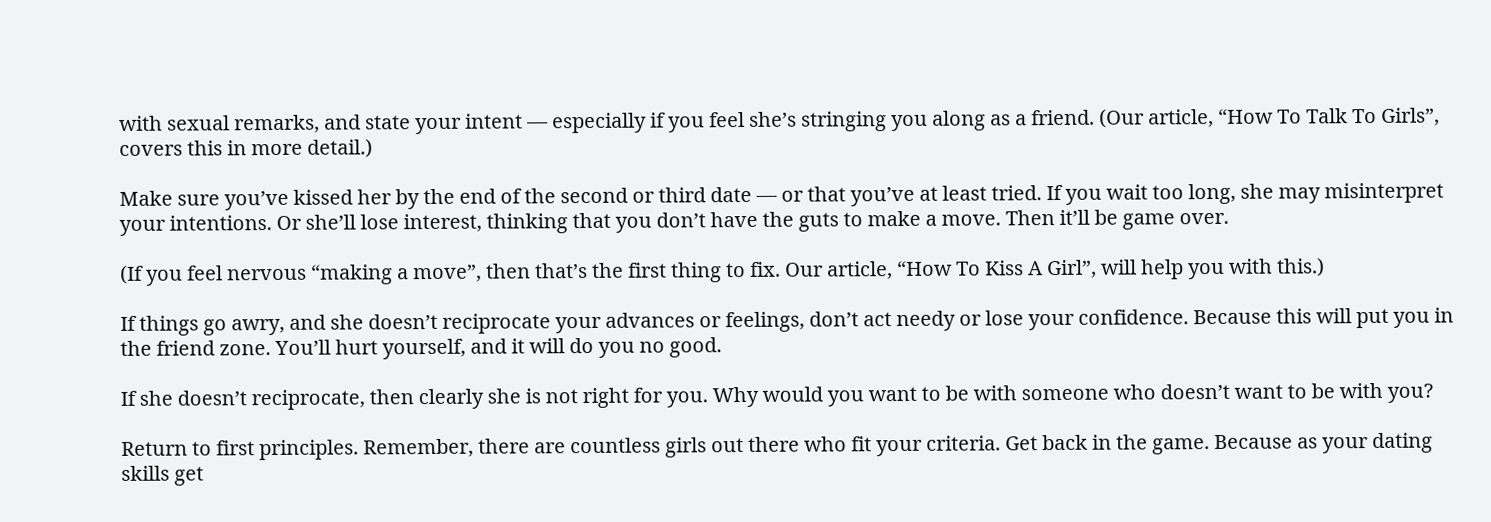with sexual remarks, and state your intent — especially if you feel she’s stringing you along as a friend. (Our article, “How To Talk To Girls”, covers this in more detail.)

Make sure you’ve kissed her by the end of the second or third date — or that you’ve at least tried. If you wait too long, she may misinterpret your intentions. Or she’ll lose interest, thinking that you don’t have the guts to make a move. Then it’ll be game over.

(If you feel nervous “making a move”, then that’s the first thing to fix. Our article, “How To Kiss A Girl”, will help you with this.)

If things go awry, and she doesn’t reciprocate your advances or feelings, don’t act needy or lose your confidence. Because this will put you in the friend zone. You’ll hurt yourself, and it will do you no good.

If she doesn’t reciprocate, then clearly she is not right for you. Why would you want to be with someone who doesn’t want to be with you?

Return to first principles. Remember, there are countless girls out there who fit your criteria. Get back in the game. Because as your dating skills get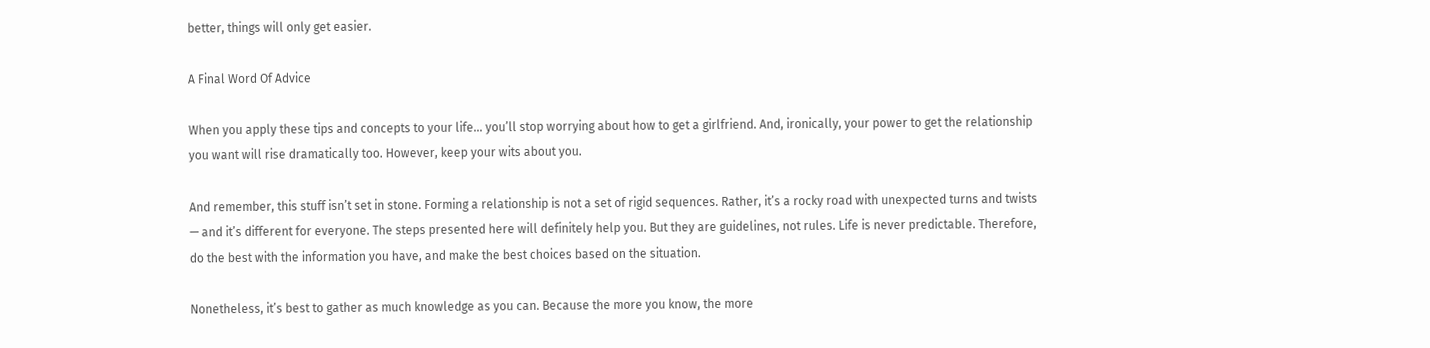better, things will only get easier.

A Final Word Of Advice

When you apply these tips and concepts to your life… you’ll stop worrying about how to get a girlfriend. And, ironically, your power to get the relationship you want will rise dramatically too. However, keep your wits about you.

And remember, this stuff isn’t set in stone. Forming a relationship is not a set of rigid sequences. Rather, it’s a rocky road with unexpected turns and twists — and it’s different for everyone. The steps presented here will definitely help you. But they are guidelines, not rules. Life is never predictable. Therefore, do the best with the information you have, and make the best choices based on the situation.

Nonetheless, it’s best to gather as much knowledge as you can. Because the more you know, the more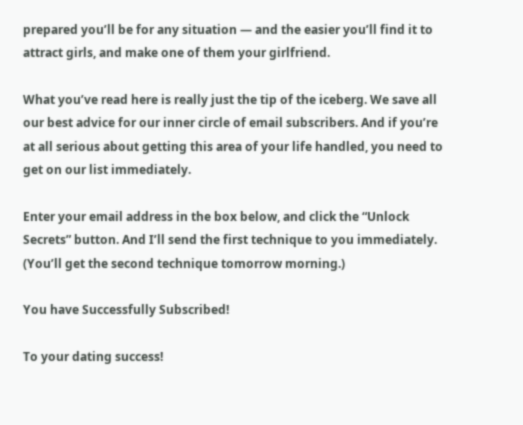prepared you’ll be for any situation — and the easier you’ll find it to attract girls, and make one of them your girlfriend.

What you’ve read here is really just the tip of the iceberg. We save all our best advice for our inner circle of email subscribers. And if you’re at all serious about getting this area of your life handled, you need to get on our list immediately.

Enter your email address in the box below, and click the “Unlock Secrets” button. And I’ll send the first technique to you immediately. (You’ll get the second technique tomorrow morning.)

You have Successfully Subscribed!

To your dating success!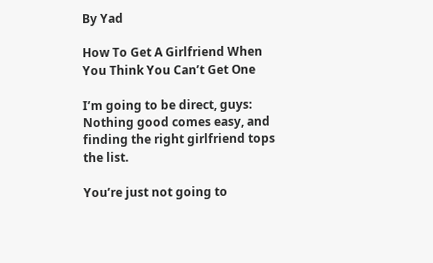By Yad

How To Get A Girlfriend When You Think You Can’t Get One

I’m going to be direct, guys: Nothing good comes easy, and finding the right girlfriend tops the list.

You’re just not going to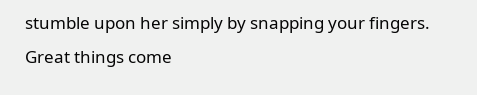stumble upon her simply by snapping your fingers. Great things come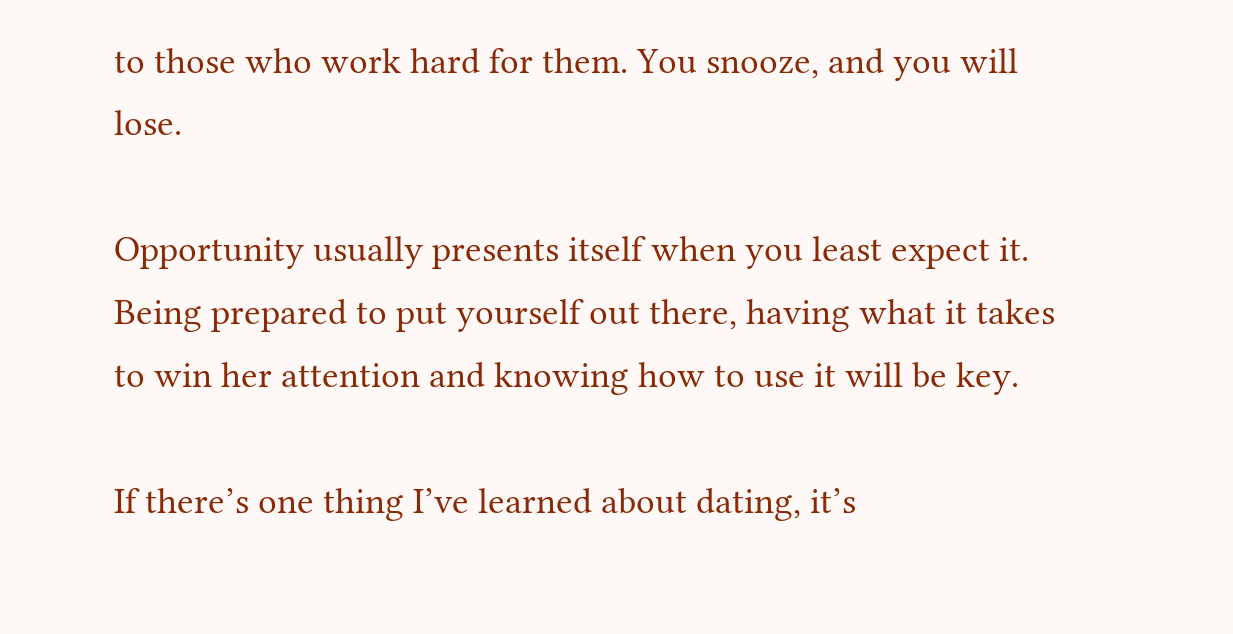to those who work hard for them. You snooze, and you will lose.

Opportunity usually presents itself when you least expect it. Being prepared to put yourself out there, having what it takes to win her attention and knowing how to use it will be key.

If there’s one thing I’ve learned about dating, it’s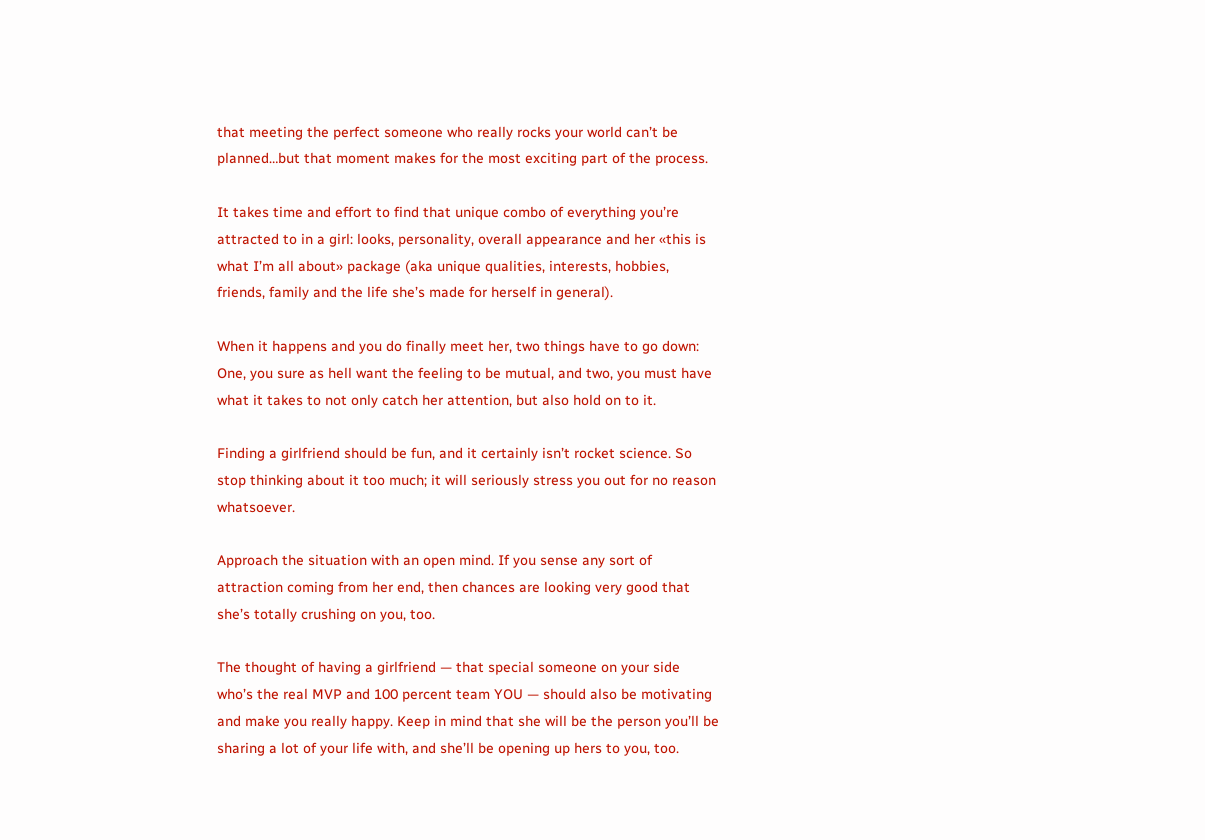that meeting the perfect someone who really rocks your world can’t be planned…but that moment makes for the most exciting part of the process.

It takes time and effort to find that unique combo of everything you’re attracted to in a girl: looks, personality, overall appearance and her «this is what I’m all about» package (aka unique qualities, interests, hobbies, friends, family and the life she’s made for herself in general).

When it happens and you do finally meet her, two things have to go down: One, you sure as hell want the feeling to be mutual, and two, you must have what it takes to not only catch her attention, but also hold on to it.

Finding a girlfriend should be fun, and it certainly isn’t rocket science. So stop thinking about it too much; it will seriously stress you out for no reason whatsoever.

Approach the situation with an open mind. If you sense any sort of attraction coming from her end, then chances are looking very good that she’s totally crushing on you, too.

The thought of having a girlfriend — that special someone on your side who’s the real MVP and 100 percent team YOU — should also be motivating and make you really happy. Keep in mind that she will be the person you’ll be sharing a lot of your life with, and she’ll be opening up hers to you, too.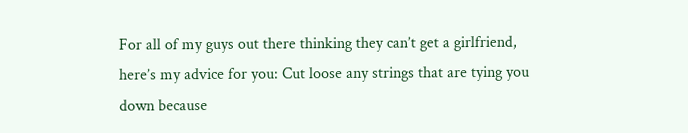For all of my guys out there thinking they can’t get a girlfriend, here’s my advice for you: Cut loose any strings that are tying you down because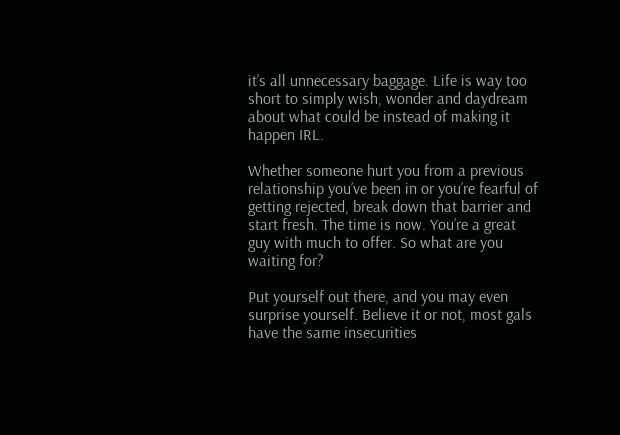it’s all unnecessary baggage. Life is way too short to simply wish, wonder and daydream about what could be instead of making it happen IRL.

Whether someone hurt you from a previous relationship you’ve been in or you’re fearful of getting rejected, break down that barrier and start fresh. The time is now. You’re a great guy with much to offer. So what are you waiting for?

Put yourself out there, and you may even surprise yourself. Believe it or not, most gals have the same insecurities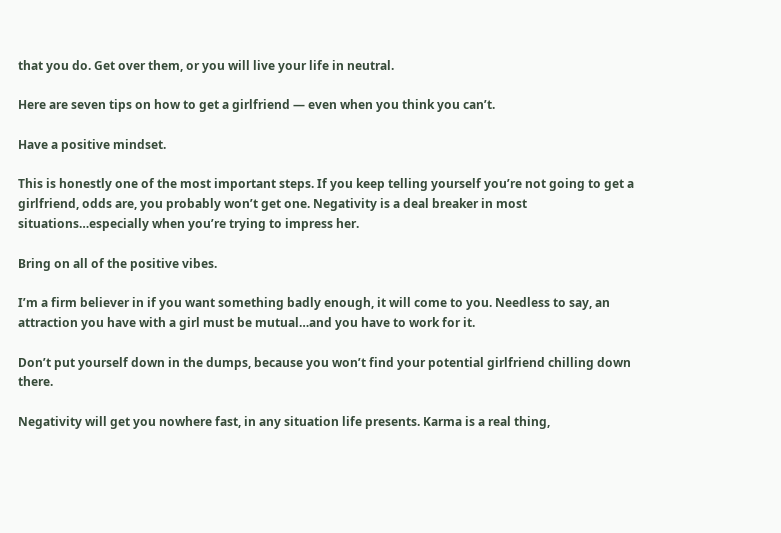that you do. Get over them, or you will live your life in neutral.

Here are seven tips on how to get a girlfriend — even when you think you can’t.

Have a positive mindset.

This is honestly one of the most important steps. If you keep telling yourself you’re not going to get a girlfriend, odds are, you probably won’t get one. Negativity is a deal breaker in most situations…especially when you’re trying to impress her.

Bring on all of the positive vibes.

I’m a firm believer in if you want something badly enough, it will come to you. Needless to say, an attraction you have with a girl must be mutual…and you have to work for it.

Don’t put yourself down in the dumps, because you won’t find your potential girlfriend chilling down there.

Negativity will get you nowhere fast, in any situation life presents. Karma is a real thing,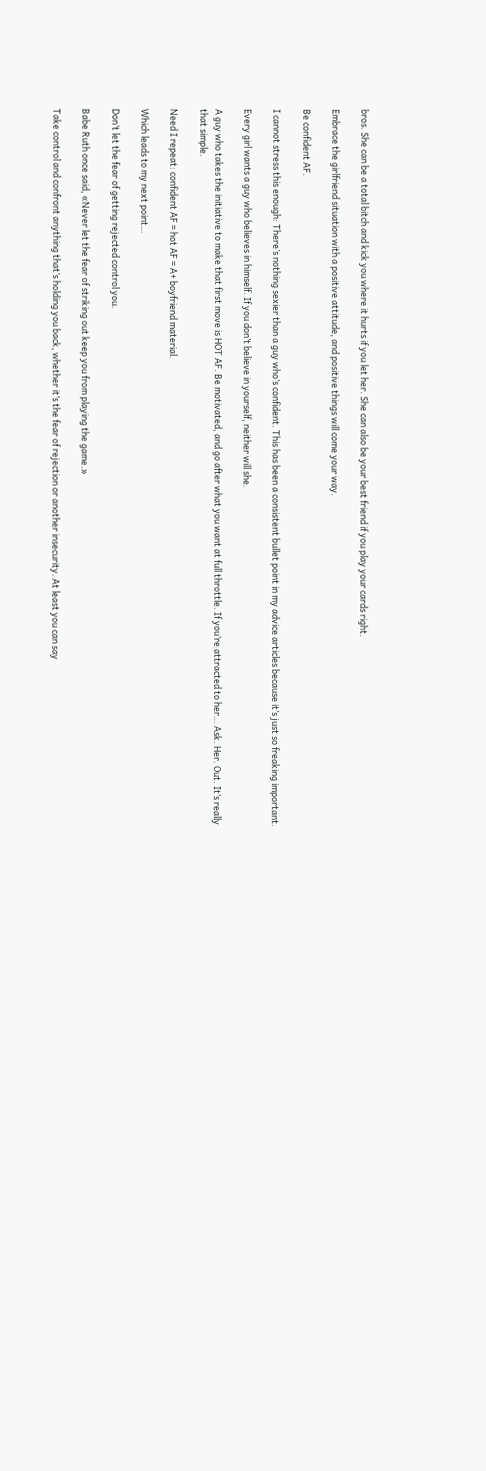bros. She can be a total bitch and kick you where it hurts if you let her. She can also be your best friend if you play your cards right.

Embrace the girlfriend situation with a positive attitude, and positive things will come your way.

Be confident AF.

I cannot stress this enough: There’s nothing sexier than a guy who’s confident. This has been a consistent bullet point in my advice articles because it’s just so freaking important.

Every girl wants a guy who believes in himself. If you don’t believe in yourself, neither will she.

A guy who takes the initiative to make that first move is HOT AF. Be motivated, and go after what you want at full throttle. If you’re attracted to her… Ask. Her. Out. It’s really that simple.

Need I repeat: confident AF = hot AF = A+ boyfriend material.

Which leads to my next point…

Don’t let the fear of getting rejected control you.

Babe Ruth once said, «Never let the fear of striking out keep you from playing the game.»

Take control and confront anything that’s holding you back, whether it’s the fear of rejection or another insecurity. At least you can say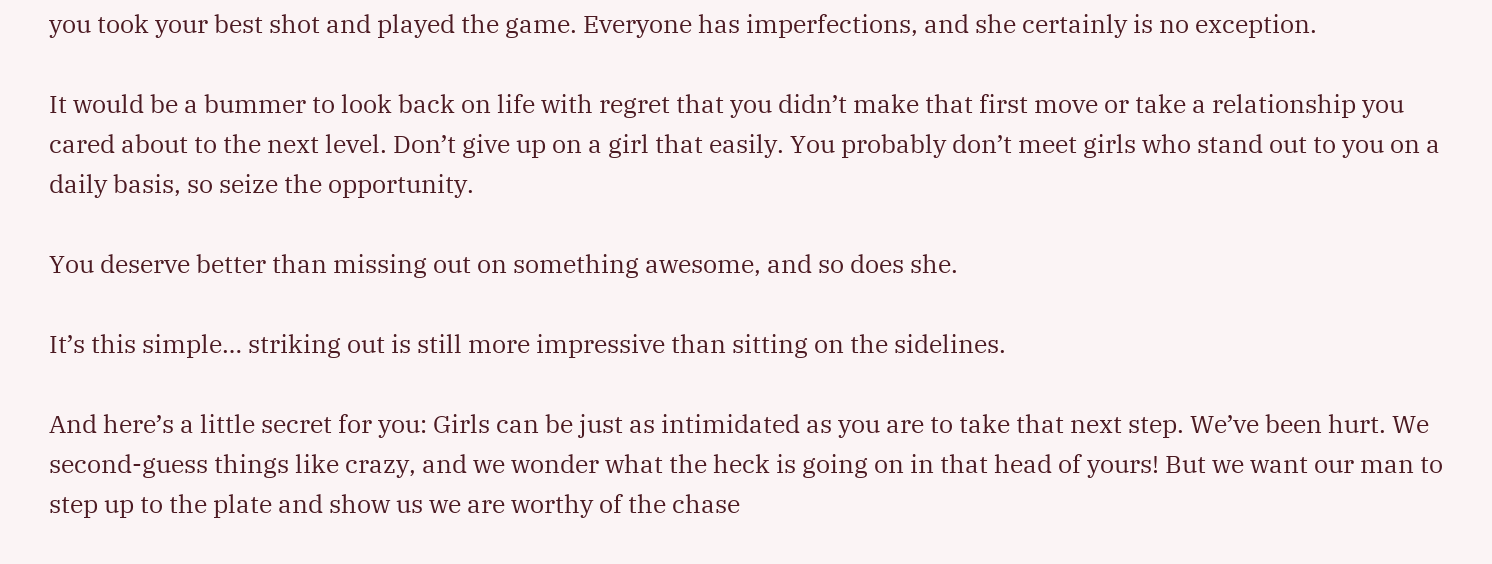you took your best shot and played the game. Everyone has imperfections, and she certainly is no exception.

It would be a bummer to look back on life with regret that you didn’t make that first move or take a relationship you cared about to the next level. Don’t give up on a girl that easily. You probably don’t meet girls who stand out to you on a daily basis, so seize the opportunity.

You deserve better than missing out on something awesome, and so does she.

It’s this simple… striking out is still more impressive than sitting on the sidelines.

And here’s a little secret for you: Girls can be just as intimidated as you are to take that next step. We’ve been hurt. We second-guess things like crazy, and we wonder what the heck is going on in that head of yours! But we want our man to step up to the plate and show us we are worthy of the chase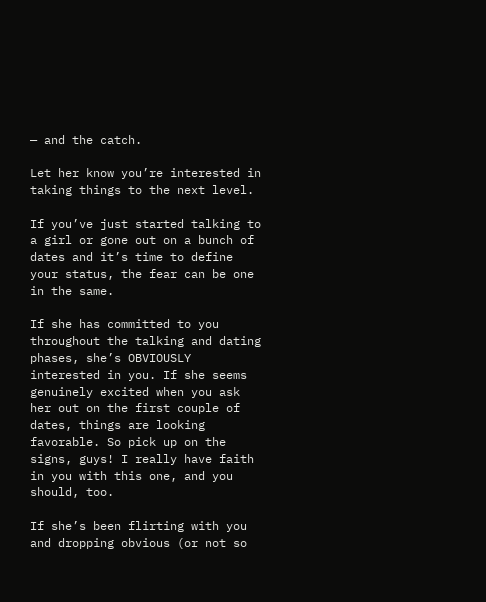— and the catch.

Let her know you’re interested in taking things to the next level.

If you’ve just started talking to a girl or gone out on a bunch of dates and it’s time to define your status, the fear can be one in the same.

If she has committed to you throughout the talking and dating phases, she’s OBVIOUSLY interested in you. If she seems genuinely excited when you ask her out on the first couple of dates, things are looking favorable. So pick up on the signs, guys! I really have faith in you with this one, and you should, too.

If she’s been flirting with you and dropping obvious (or not so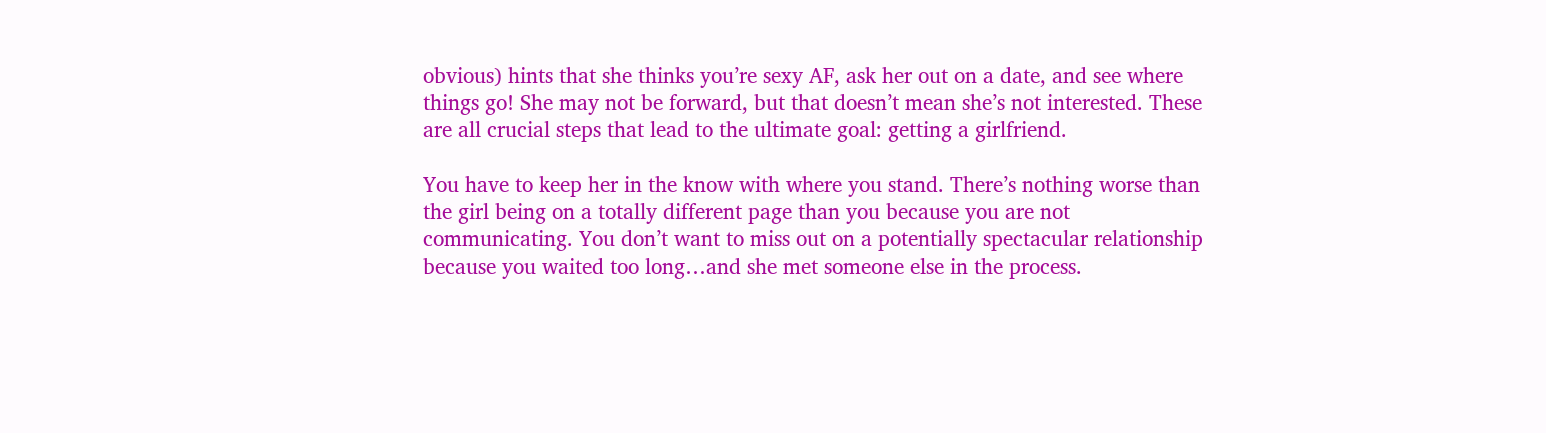obvious) hints that she thinks you’re sexy AF, ask her out on a date, and see where things go! She may not be forward, but that doesn’t mean she’s not interested. These are all crucial steps that lead to the ultimate goal: getting a girlfriend.

You have to keep her in the know with where you stand. There’s nothing worse than the girl being on a totally different page than you because you are not communicating. You don’t want to miss out on a potentially spectacular relationship because you waited too long…and she met someone else in the process.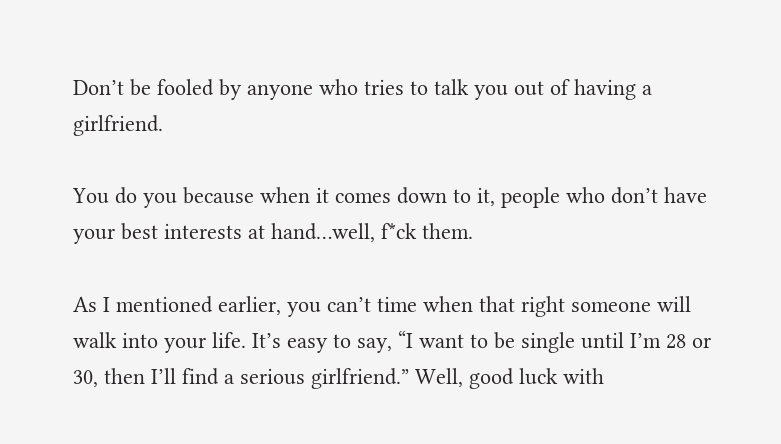Don’t be fooled by anyone who tries to talk you out of having a girlfriend.

You do you because when it comes down to it, people who don’t have your best interests at hand…well, f*ck them.

As I mentioned earlier, you can’t time when that right someone will walk into your life. It’s easy to say, “I want to be single until I’m 28 or 30, then I’ll find a serious girlfriend.” Well, good luck with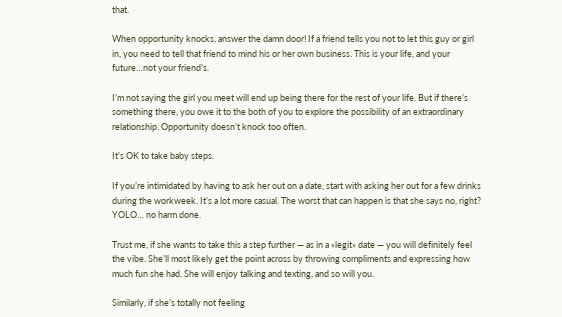that.

When opportunity knocks, answer the damn door! If a friend tells you not to let this guy or girl in, you need to tell that friend to mind his or her own business. This is your life, and your future…not your friend’s.

I’m not saying the girl you meet will end up being there for the rest of your life. But if there’s something there, you owe it to the both of you to explore the possibility of an extraordinary relationship. Opportunity doesn’t knock too often.

It’s OK to take baby steps.

If you’re intimidated by having to ask her out on a date, start with asking her out for a few drinks during the workweek. It’s a lot more casual. The worst that can happen is that she says no, right? YOLO… no harm done.

Trust me, if she wants to take this a step further — as in a «legit» date — you will definitely feel the vibe. She’ll most likely get the point across by throwing compliments and expressing how much fun she had. She will enjoy talking and texting, and so will you.

Similarly, if she’s totally not feeling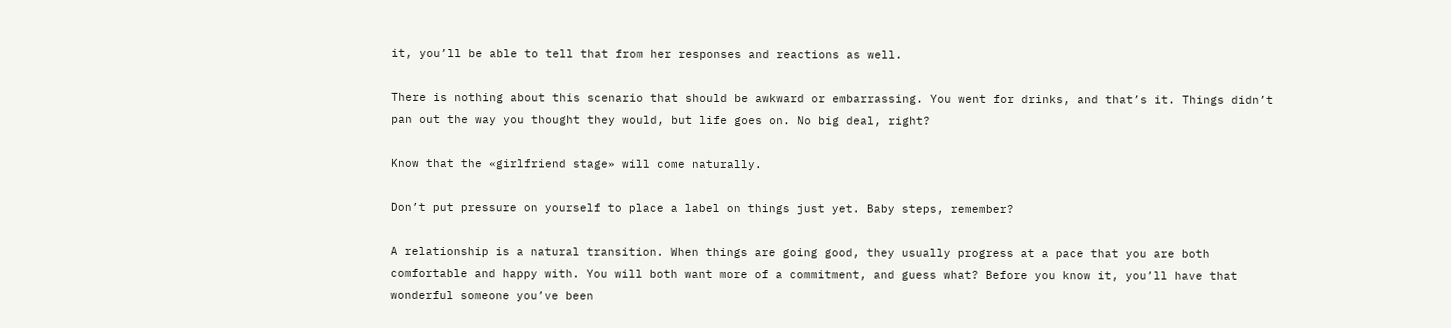it, you’ll be able to tell that from her responses and reactions as well.

There is nothing about this scenario that should be awkward or embarrassing. You went for drinks, and that’s it. Things didn’t pan out the way you thought they would, but life goes on. No big deal, right?

Know that the «girlfriend stage» will come naturally.

Don’t put pressure on yourself to place a label on things just yet. Baby steps, remember?

A relationship is a natural transition. When things are going good, they usually progress at a pace that you are both comfortable and happy with. You will both want more of a commitment, and guess what? Before you know it, you’ll have that wonderful someone you’ve been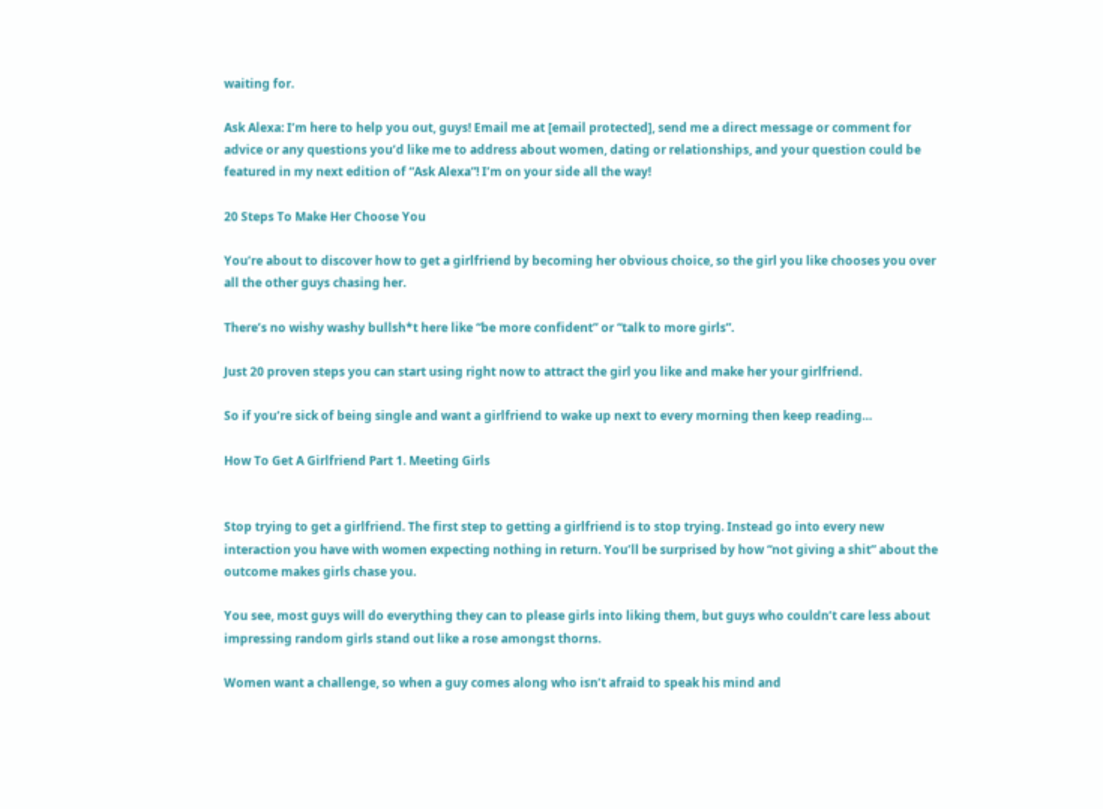waiting for.

Ask Alexa: I’m here to help you out, guys! Email me at [email protected], send me a direct message or comment for advice or any questions you’d like me to address about women, dating or relationships, and your question could be featured in my next edition of “Ask Alexa”! I’m on your side all the way!

20 Steps To Make Her Choose You

You’re about to discover how to get a girlfriend by becoming her obvious choice, so the girl you like chooses you over all the other guys chasing her.

There’s no wishy washy bullsh*t here like “be more confident” or “talk to more girls”.

Just 20 proven steps you can start using right now to attract the girl you like and make her your girlfriend.

So if you’re sick of being single and want a girlfriend to wake up next to every morning then keep reading…

How To Get A Girlfriend Part 1. Meeting Girls


Stop trying to get a girlfriend. The first step to getting a girlfriend is to stop trying. Instead go into every new interaction you have with women expecting nothing in return. You’ll be surprised by how “not giving a shit” about the outcome makes girls chase you.

You see, most guys will do everything they can to please girls into liking them, but guys who couldn’t care less about impressing random girls stand out like a rose amongst thorns.

Women want a challenge, so when a guy comes along who isn’t afraid to speak his mind and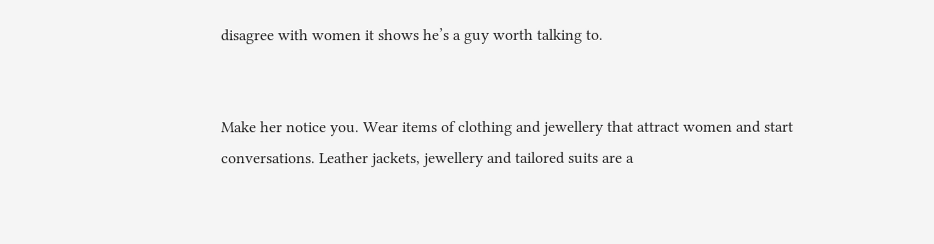disagree with women it shows he’s a guy worth talking to.


Make her notice you. Wear items of clothing and jewellery that attract women and start conversations. Leather jackets, jewellery and tailored suits are a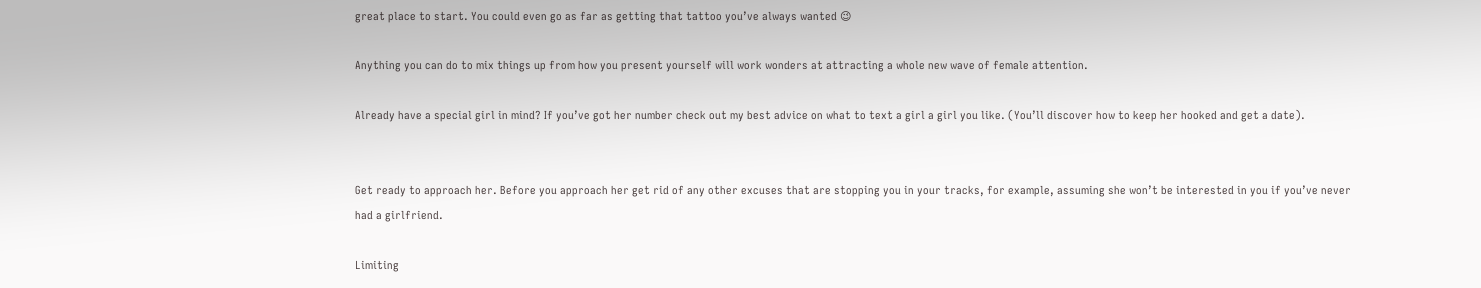great place to start. You could even go as far as getting that tattoo you’ve always wanted 😉

Anything you can do to mix things up from how you present yourself will work wonders at attracting a whole new wave of female attention.

Already have a special girl in mind? If you’ve got her number check out my best advice on what to text a girl a girl you like. (You’ll discover how to keep her hooked and get a date).


Get ready to approach her. Before you approach her get rid of any other excuses that are stopping you in your tracks, for example, assuming she won’t be interested in you if you’ve never had a girlfriend.

Limiting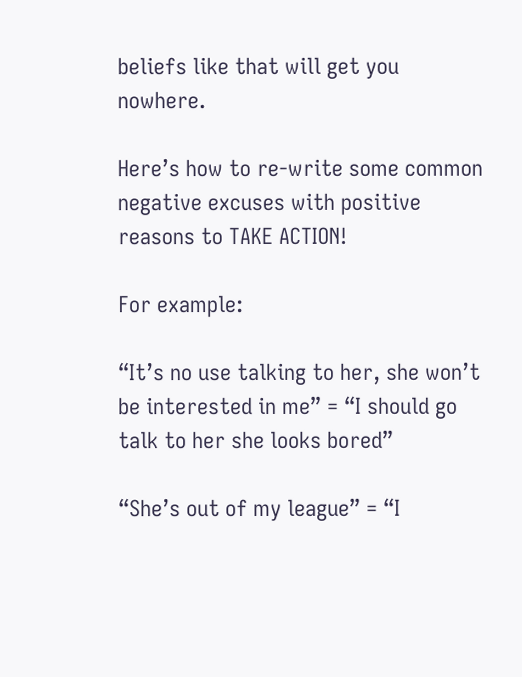beliefs like that will get you nowhere.

Here’s how to re-write some common negative excuses with positive reasons to TAKE ACTION!

For example:

“It’s no use talking to her, she won’t be interested in me” = “I should go talk to her she looks bored”

“She’s out of my league” = “I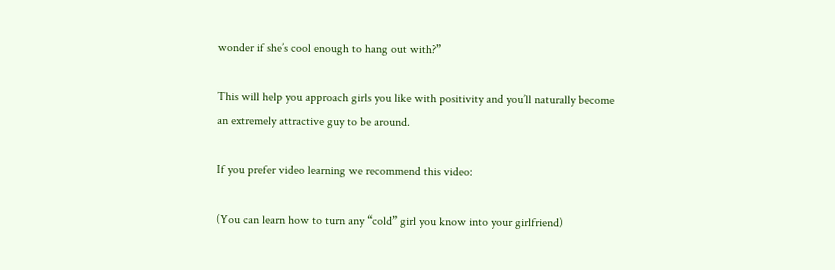wonder if she’s cool enough to hang out with?”

This will help you approach girls you like with positivity and you’ll naturally become an extremely attractive guy to be around.

If you prefer video learning we recommend this video:

(You can learn how to turn any “cold” girl you know into your girlfriend)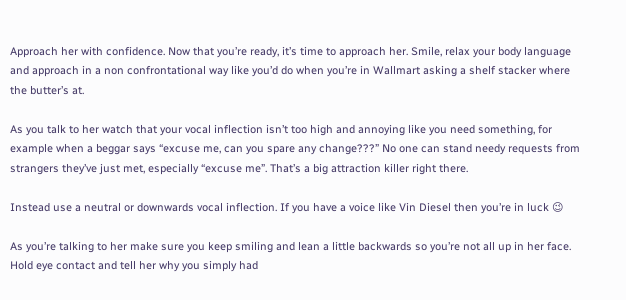Approach her with confidence. Now that you’re ready, it’s time to approach her. Smile, relax your body language and approach in a non confrontational way like you’d do when you’re in Wallmart asking a shelf stacker where the butter’s at.

As you talk to her watch that your vocal inflection isn’t too high and annoying like you need something, for example when a beggar says “excuse me, can you spare any change???” No one can stand needy requests from strangers they’ve just met, especially “excuse me”. That’s a big attraction killer right there.

Instead use a neutral or downwards vocal inflection. If you have a voice like Vin Diesel then you’re in luck 😉

As you’re talking to her make sure you keep smiling and lean a little backwards so you’re not all up in her face. Hold eye contact and tell her why you simply had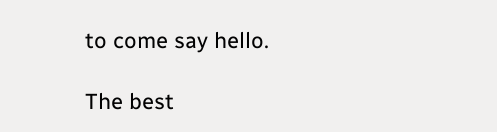to come say hello.

The best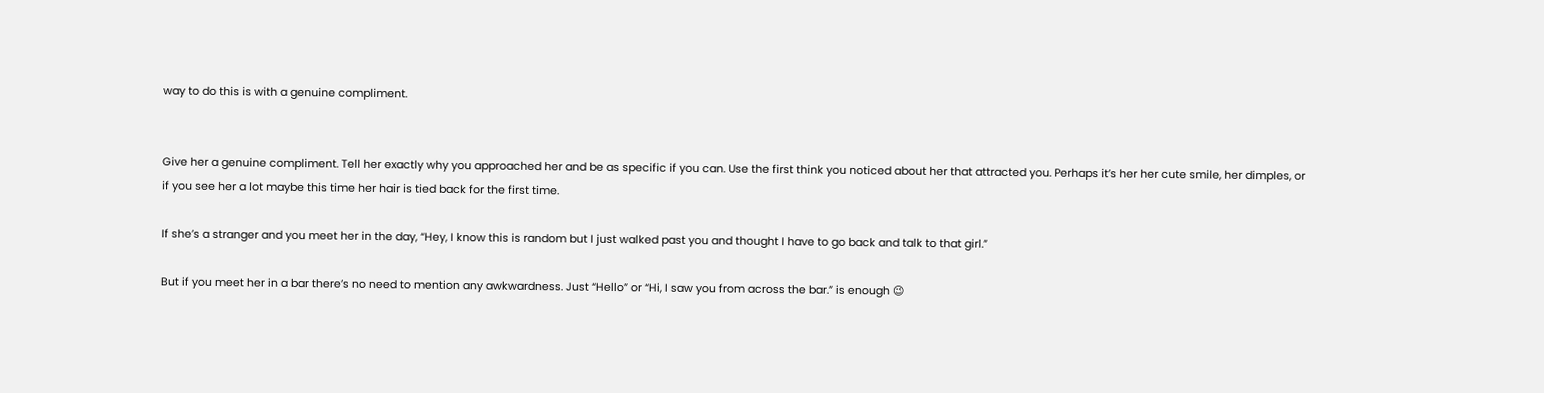way to do this is with a genuine compliment.


Give her a genuine compliment. Tell her exactly why you approached her and be as specific if you can. Use the first think you noticed about her that attracted you. Perhaps it’s her her cute smile, her dimples, or if you see her a lot maybe this time her hair is tied back for the first time.

If she’s a stranger and you meet her in the day, “Hey, I know this is random but I just walked past you and thought I have to go back and talk to that girl.”

But if you meet her in a bar there’s no need to mention any awkwardness. Just “Hello” or “Hi, I saw you from across the bar.” is enough 😉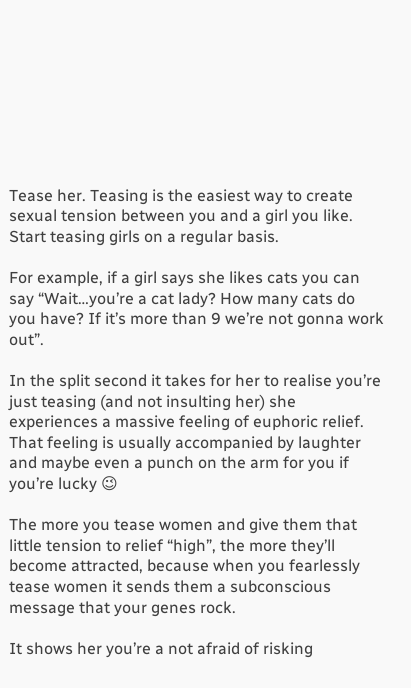Tease her. Teasing is the easiest way to create sexual tension between you and a girl you like. Start teasing girls on a regular basis.

For example, if a girl says she likes cats you can say “Wait…you’re a cat lady? How many cats do you have? If it’s more than 9 we’re not gonna work out”.

In the split second it takes for her to realise you’re just teasing (and not insulting her) she experiences a massive feeling of euphoric relief. That feeling is usually accompanied by laughter and maybe even a punch on the arm for you if you’re lucky 😉

The more you tease women and give them that little tension to relief “high”, the more they’ll become attracted, because when you fearlessly tease women it sends them a subconscious message that your genes rock.

It shows her you’re a not afraid of risking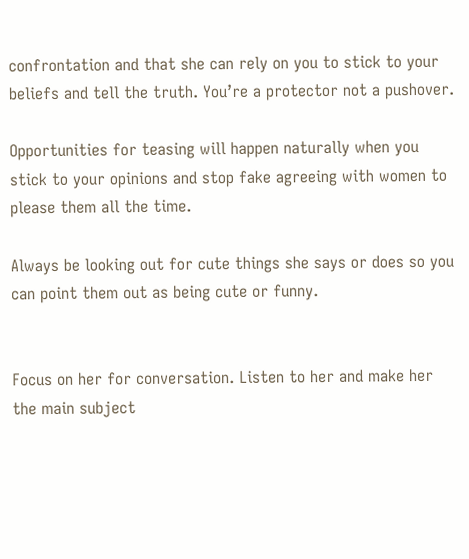confrontation and that she can rely on you to stick to your beliefs and tell the truth. You’re a protector not a pushover.

Opportunities for teasing will happen naturally when you stick to your opinions and stop fake agreeing with women to please them all the time.

Always be looking out for cute things she says or does so you can point them out as being cute or funny.


Focus on her for conversation. Listen to her and make her the main subject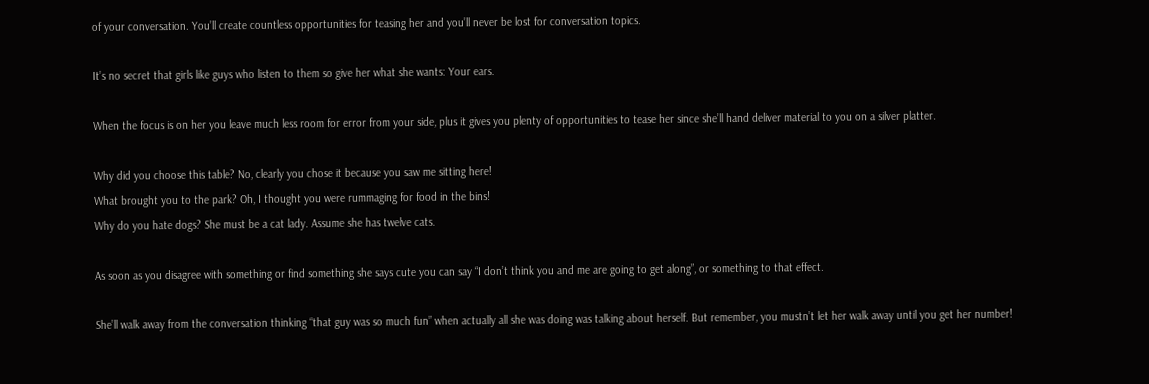of your conversation. You’ll create countless opportunities for teasing her and you’ll never be lost for conversation topics.

It’s no secret that girls like guys who listen to them so give her what she wants: Your ears.

When the focus is on her you leave much less room for error from your side, plus it gives you plenty of opportunities to tease her since she’ll hand deliver material to you on a silver platter.

Why did you choose this table? No, clearly you chose it because you saw me sitting here!
What brought you to the park? Oh, I thought you were rummaging for food in the bins!
Why do you hate dogs? She must be a cat lady. Assume she has twelve cats.

As soon as you disagree with something or find something she says cute you can say “I don’t think you and me are going to get along”, or something to that effect.

She’ll walk away from the conversation thinking “that guy was so much fun” when actually all she was doing was talking about herself. But remember, you mustn’t let her walk away until you get her number!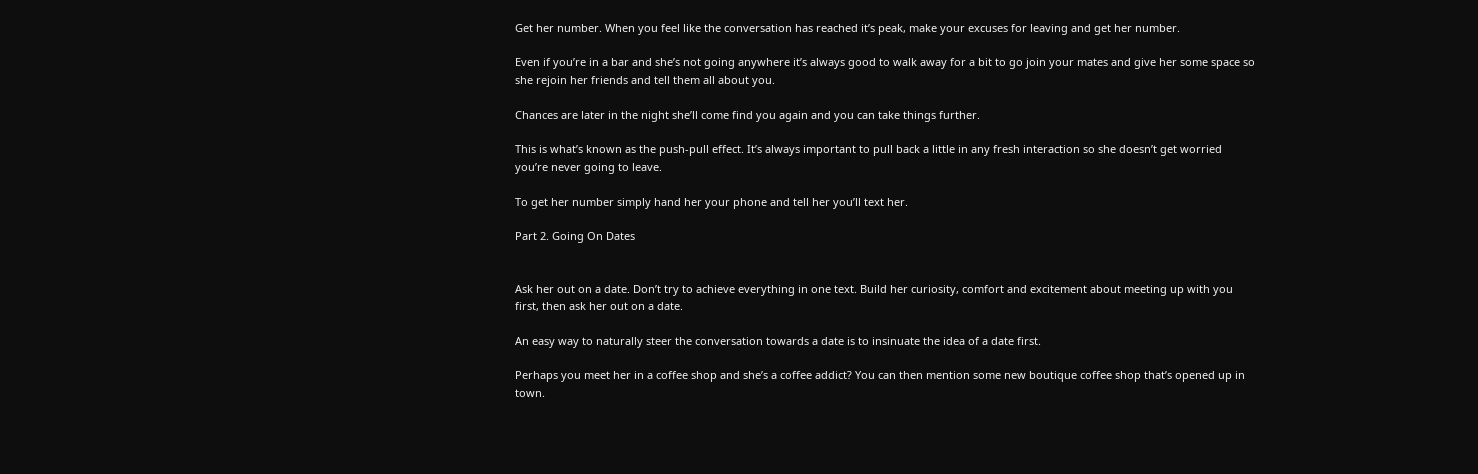Get her number. When you feel like the conversation has reached it’s peak, make your excuses for leaving and get her number.

Even if you’re in a bar and she’s not going anywhere it’s always good to walk away for a bit to go join your mates and give her some space so she rejoin her friends and tell them all about you.

Chances are later in the night she’ll come find you again and you can take things further.

This is what’s known as the push-pull effect. It’s always important to pull back a little in any fresh interaction so she doesn’t get worried you’re never going to leave.

To get her number simply hand her your phone and tell her you’ll text her.

Part 2. Going On Dates


Ask her out on a date. Don’t try to achieve everything in one text. Build her curiosity, comfort and excitement about meeting up with you first, then ask her out on a date.

An easy way to naturally steer the conversation towards a date is to insinuate the idea of a date first.

Perhaps you meet her in a coffee shop and she’s a coffee addict? You can then mention some new boutique coffee shop that’s opened up in town.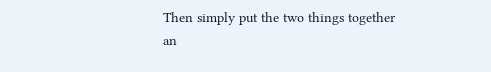Then simply put the two things together an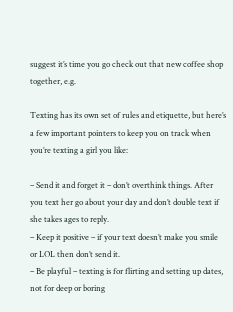suggest it’s time you go check out that new coffee shop together, e.g.

Texting has its own set of rules and etiquette, but here’s a few important pointers to keep you on track when you’re texting a girl you like:

– Send it and forget it – don’t overthink things. After you text her go about your day and don’t double text if she takes ages to reply.
– Keep it positive – if your text doesn’t make you smile or LOL then don’t send it.
– Be playful – texting is for flirting and setting up dates, not for deep or boring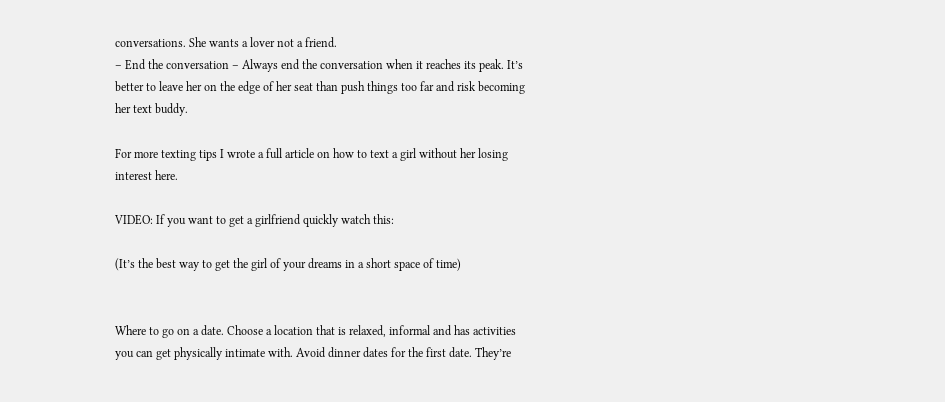conversations. She wants a lover not a friend.
– End the conversation – Always end the conversation when it reaches its peak. It’s better to leave her on the edge of her seat than push things too far and risk becoming her text buddy.

For more texting tips I wrote a full article on how to text a girl without her losing interest here.

VIDEO: If you want to get a girlfriend quickly watch this:

(It’s the best way to get the girl of your dreams in a short space of time)


Where to go on a date. Choose a location that is relaxed, informal and has activities you can get physically intimate with. Avoid dinner dates for the first date. They’re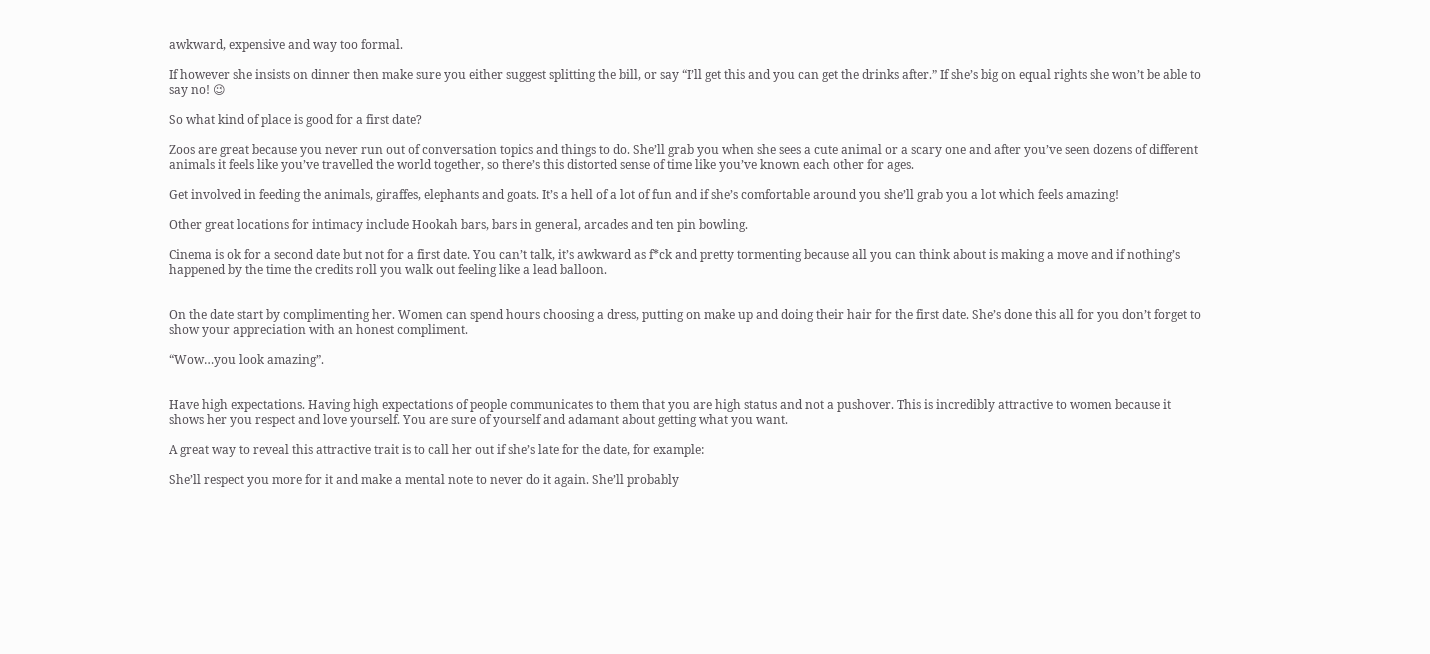awkward, expensive and way too formal.

If however she insists on dinner then make sure you either suggest splitting the bill, or say “I’ll get this and you can get the drinks after.” If she’s big on equal rights she won’t be able to say no! 😉

So what kind of place is good for a first date?

Zoos are great because you never run out of conversation topics and things to do. She’ll grab you when she sees a cute animal or a scary one and after you’ve seen dozens of different animals it feels like you’ve travelled the world together, so there’s this distorted sense of time like you’ve known each other for ages.

Get involved in feeding the animals, giraffes, elephants and goats. It’s a hell of a lot of fun and if she’s comfortable around you she’ll grab you a lot which feels amazing!

Other great locations for intimacy include Hookah bars, bars in general, arcades and ten pin bowling.

Cinema is ok for a second date but not for a first date. You can’t talk, it’s awkward as f*ck and pretty tormenting because all you can think about is making a move and if nothing’s happened by the time the credits roll you walk out feeling like a lead balloon.


On the date start by complimenting her. Women can spend hours choosing a dress, putting on make up and doing their hair for the first date. She’s done this all for you don’t forget to show your appreciation with an honest compliment.

“Wow…you look amazing”.


Have high expectations. Having high expectations of people communicates to them that you are high status and not a pushover. This is incredibly attractive to women because it shows her you respect and love yourself. You are sure of yourself and adamant about getting what you want.

A great way to reveal this attractive trait is to call her out if she’s late for the date, for example:

She’ll respect you more for it and make a mental note to never do it again. She’ll probably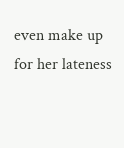even make up for her lateness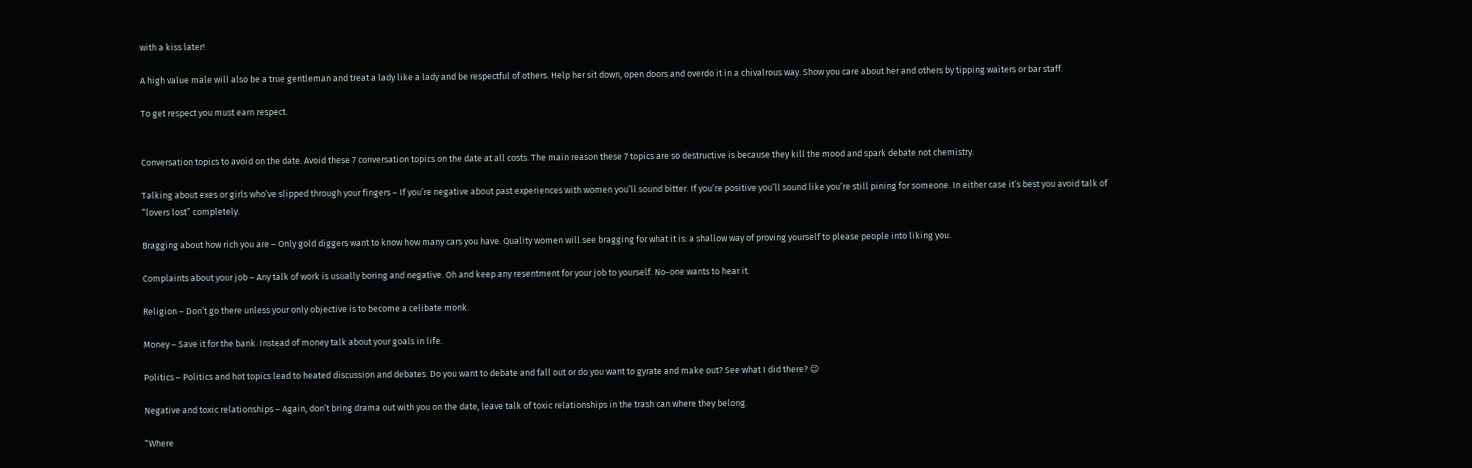with a kiss later!

A high value male will also be a true gentleman and treat a lady like a lady and be respectful of others. Help her sit down, open doors and overdo it in a chivalrous way. Show you care about her and others by tipping waiters or bar staff.

To get respect you must earn respect.


Conversation topics to avoid on the date. Avoid these 7 conversation topics on the date at all costs. The main reason these 7 topics are so destructive is because they kill the mood and spark debate not chemistry.

Talking about exes or girls who’ve slipped through your fingers – If you’re negative about past experiences with women you’ll sound bitter. If you’re positive you’ll sound like you’re still pining for someone. In either case it’s best you avoid talk of “lovers lost” completely.

Bragging about how rich you are – Only gold diggers want to know how many cars you have. Quality women will see bragging for what it is: a shallow way of proving yourself to please people into liking you.

Complaints about your job – Any talk of work is usually boring and negative. Oh and keep any resentment for your job to yourself. No-one wants to hear it.

Religion – Don’t go there unless your only objective is to become a celibate monk.

Money – Save it for the bank. Instead of money talk about your goals in life.

Politics – Politics and hot topics lead to heated discussion and debates. Do you want to debate and fall out or do you want to gyrate and make out? See what I did there? 😉

Negative and toxic relationships – Again, don’t bring drama out with you on the date, leave talk of toxic relationships in the trash can where they belong.

“Where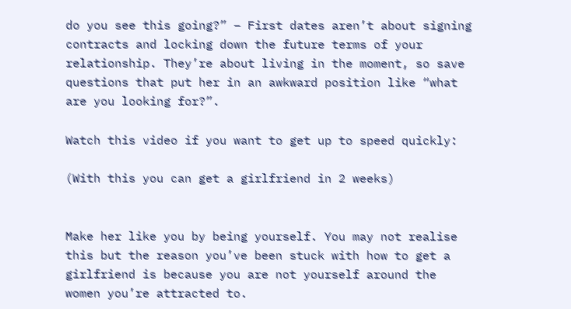do you see this going?” – First dates aren’t about signing contracts and locking down the future terms of your relationship. They’re about living in the moment, so save questions that put her in an awkward position like “what are you looking for?”.

Watch this video if you want to get up to speed quickly:

(With this you can get a girlfriend in 2 weeks)


Make her like you by being yourself. You may not realise this but the reason you’ve been stuck with how to get a girlfriend is because you are not yourself around the women you’re attracted to.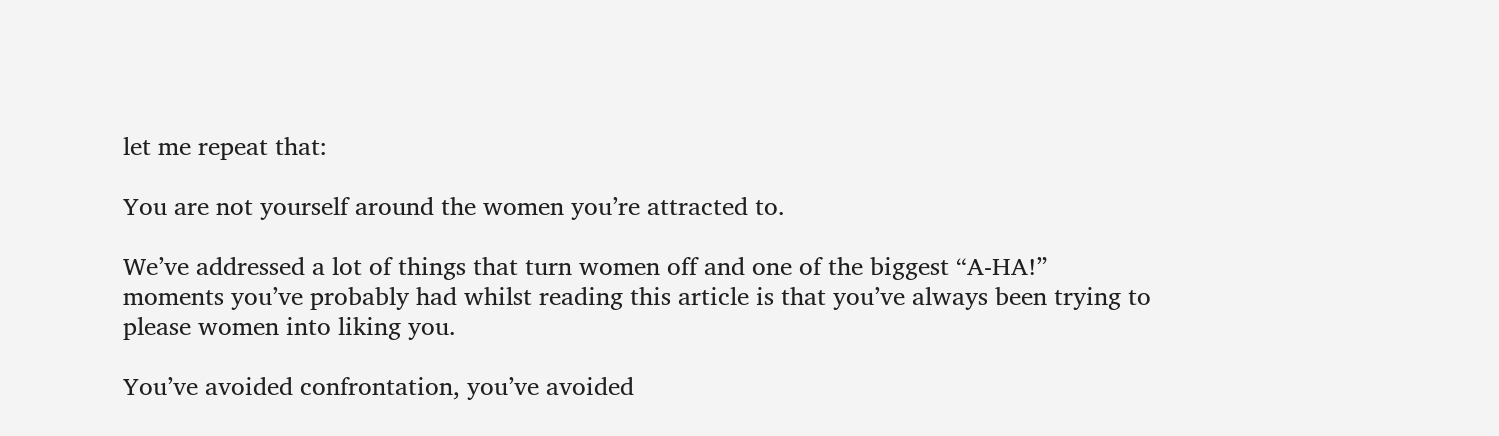let me repeat that:

You are not yourself around the women you’re attracted to.

We’ve addressed a lot of things that turn women off and one of the biggest “A-HA!” moments you’ve probably had whilst reading this article is that you’ve always been trying to please women into liking you.

You’ve avoided confrontation, you’ve avoided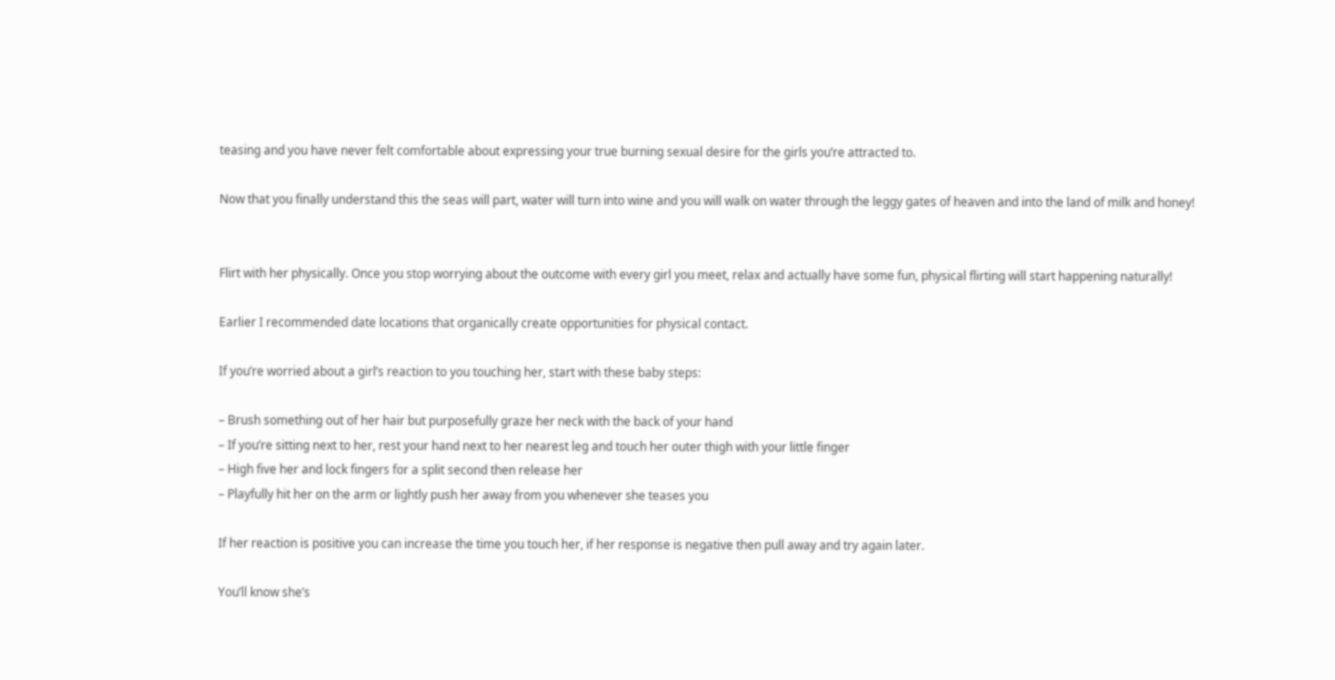teasing and you have never felt comfortable about expressing your true burning sexual desire for the girls you’re attracted to.

Now that you finally understand this the seas will part, water will turn into wine and you will walk on water through the leggy gates of heaven and into the land of milk and honey!


Flirt with her physically. Once you stop worrying about the outcome with every girl you meet, relax and actually have some fun, physical flirting will start happening naturally!

Earlier I recommended date locations that organically create opportunities for physical contact.

If you’re worried about a girl’s reaction to you touching her, start with these baby steps:

– Brush something out of her hair but purposefully graze her neck with the back of your hand
– If you’re sitting next to her, rest your hand next to her nearest leg and touch her outer thigh with your little finger
– High five her and lock fingers for a split second then release her
– Playfully hit her on the arm or lightly push her away from you whenever she teases you

If her reaction is positive you can increase the time you touch her, if her response is negative then pull away and try again later.

You’ll know she’s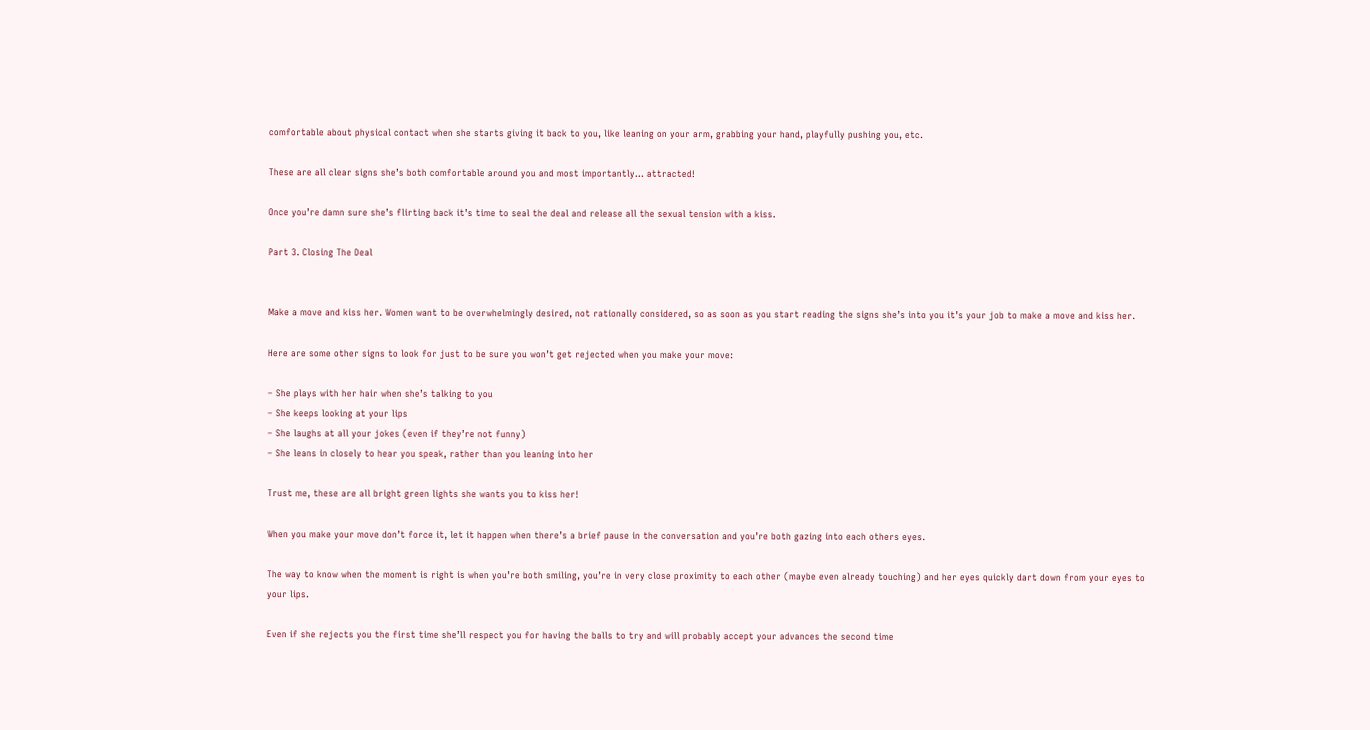comfortable about physical contact when she starts giving it back to you, like leaning on your arm, grabbing your hand, playfully pushing you, etc.

These are all clear signs she’s both comfortable around you and most importantly… attracted!

Once you’re damn sure she’s flirting back it’s time to seal the deal and release all the sexual tension with a kiss.

Part 3. Closing The Deal


Make a move and kiss her. Women want to be overwhelmingly desired, not rationally considered, so as soon as you start reading the signs she’s into you it’s your job to make a move and kiss her.

Here are some other signs to look for just to be sure you won’t get rejected when you make your move:

– She plays with her hair when she’s talking to you
– She keeps looking at your lips
– She laughs at all your jokes (even if they’re not funny)
– She leans in closely to hear you speak, rather than you leaning into her

Trust me, these are all bright green lights she wants you to kiss her!

When you make your move don’t force it, let it happen when there’s a brief pause in the conversation and you’re both gazing into each others eyes.

The way to know when the moment is right is when you’re both smiling, you’re in very close proximity to each other (maybe even already touching) and her eyes quickly dart down from your eyes to your lips.

Even if she rejects you the first time she’ll respect you for having the balls to try and will probably accept your advances the second time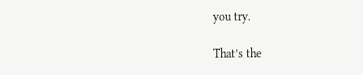you try.

That’s the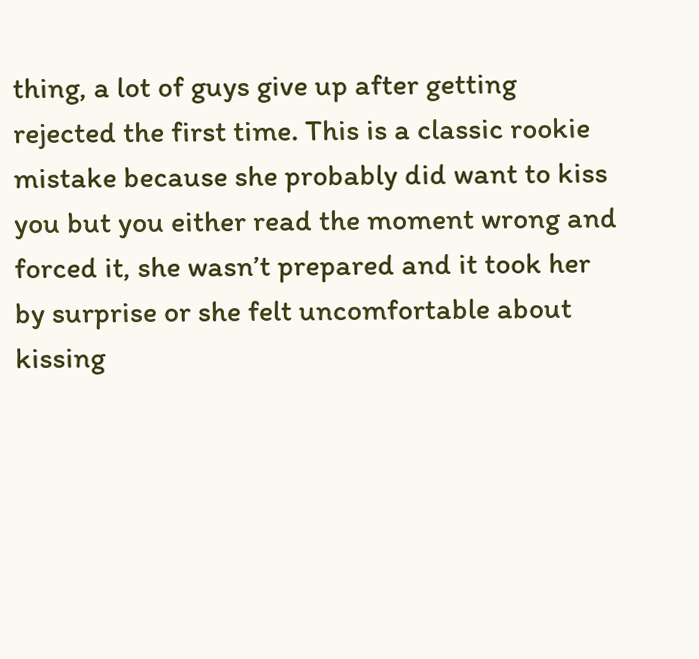thing, a lot of guys give up after getting rejected the first time. This is a classic rookie mistake because she probably did want to kiss you but you either read the moment wrong and forced it, she wasn’t prepared and it took her by surprise or she felt uncomfortable about kissing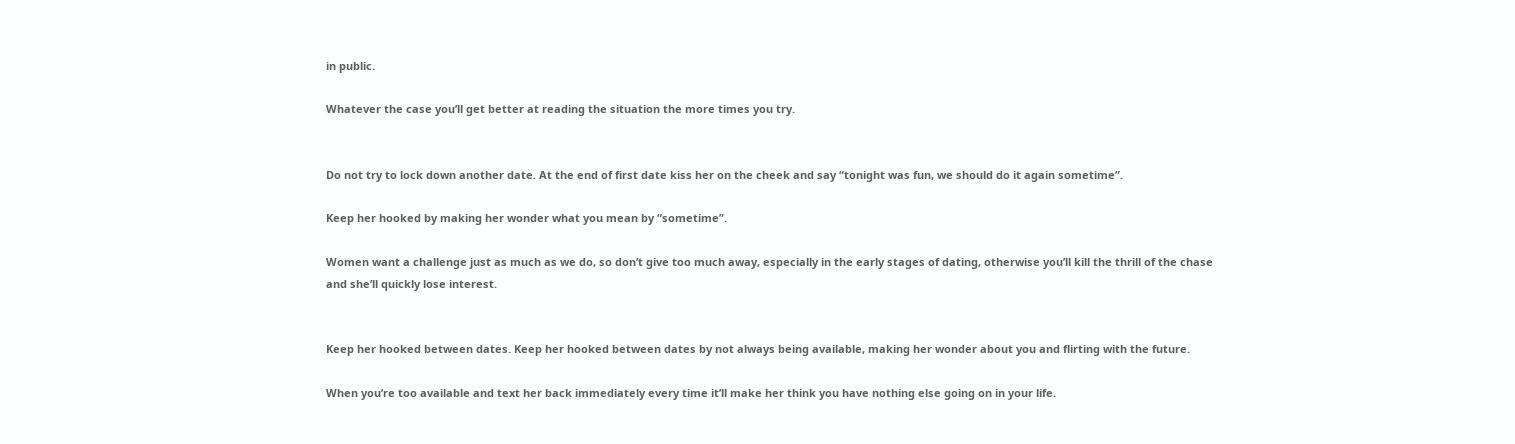in public.

Whatever the case you’ll get better at reading the situation the more times you try.


Do not try to lock down another date. At the end of first date kiss her on the cheek and say “tonight was fun, we should do it again sometime”.

Keep her hooked by making her wonder what you mean by “sometime”.

Women want a challenge just as much as we do, so don’t give too much away, especially in the early stages of dating, otherwise you’ll kill the thrill of the chase and she’ll quickly lose interest.


Keep her hooked between dates. Keep her hooked between dates by not always being available, making her wonder about you and flirting with the future.

When you’re too available and text her back immediately every time it’ll make her think you have nothing else going on in your life.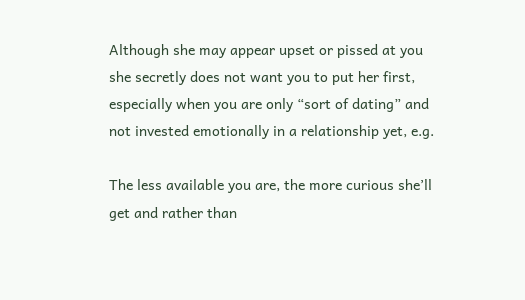Although she may appear upset or pissed at you she secretly does not want you to put her first, especially when you are only “sort of dating” and not invested emotionally in a relationship yet, e.g.

The less available you are, the more curious she’ll get and rather than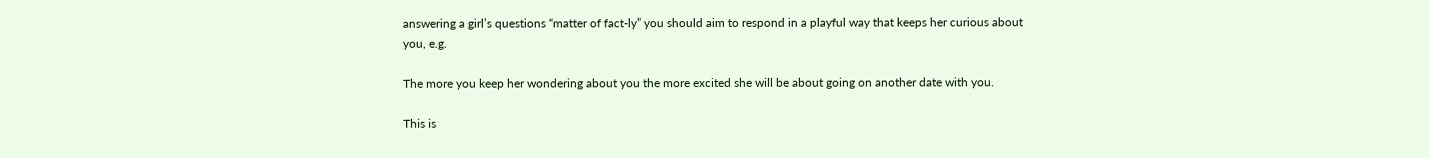answering a girl’s questions “matter of fact-ly” you should aim to respond in a playful way that keeps her curious about you, e.g.

The more you keep her wondering about you the more excited she will be about going on another date with you.

This is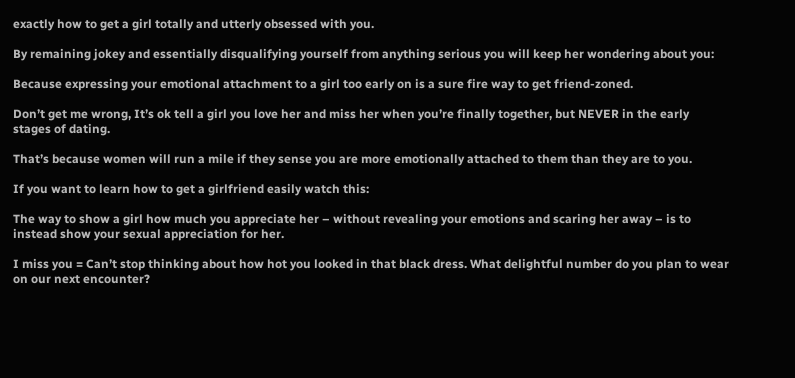exactly how to get a girl totally and utterly obsessed with you.

By remaining jokey and essentially disqualifying yourself from anything serious you will keep her wondering about you:

Because expressing your emotional attachment to a girl too early on is a sure fire way to get friend-zoned.

Don’t get me wrong, It’s ok tell a girl you love her and miss her when you’re finally together, but NEVER in the early stages of dating.

That’s because women will run a mile if they sense you are more emotionally attached to them than they are to you.

If you want to learn how to get a girlfriend easily watch this:

The way to show a girl how much you appreciate her – without revealing your emotions and scaring her away – is to instead show your sexual appreciation for her.

I miss you = Can’t stop thinking about how hot you looked in that black dress. What delightful number do you plan to wear on our next encounter?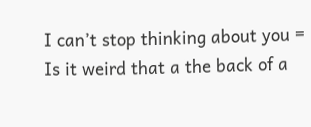I can’t stop thinking about you = Is it weird that a the back of a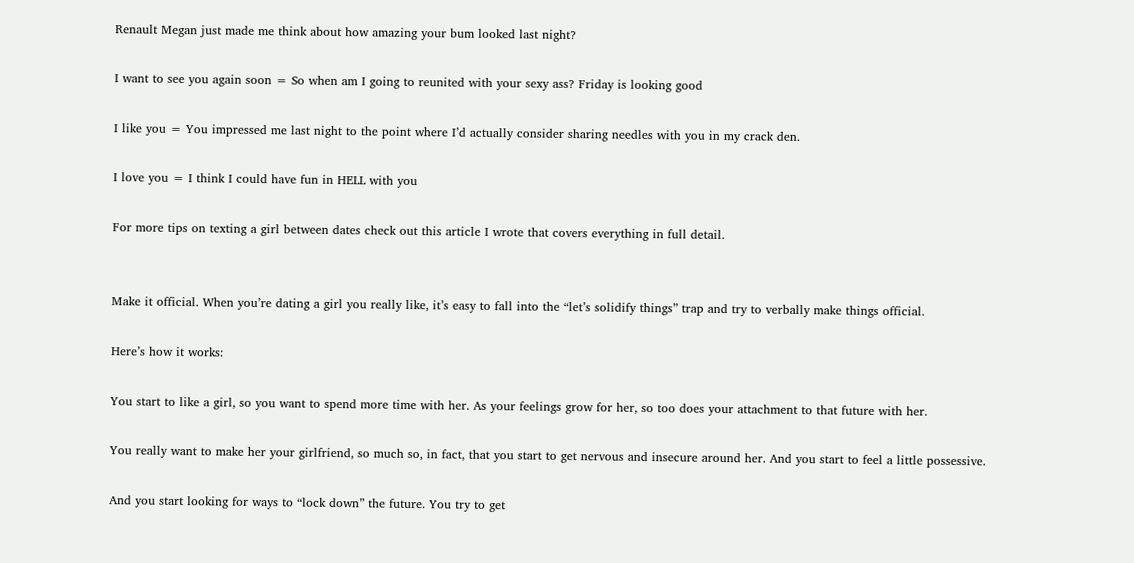Renault Megan just made me think about how amazing your bum looked last night?

I want to see you again soon = So when am I going to reunited with your sexy ass? Friday is looking good

I like you = You impressed me last night to the point where I’d actually consider sharing needles with you in my crack den.

I love you = I think I could have fun in HELL with you

For more tips on texting a girl between dates check out this article I wrote that covers everything in full detail.


Make it official. When you’re dating a girl you really like, it’s easy to fall into the “let’s solidify things” trap and try to verbally make things official.

Here’s how it works:

You start to like a girl, so you want to spend more time with her. As your feelings grow for her, so too does your attachment to that future with her.

You really want to make her your girlfriend, so much so, in fact, that you start to get nervous and insecure around her. And you start to feel a little possessive.

And you start looking for ways to “lock down” the future. You try to get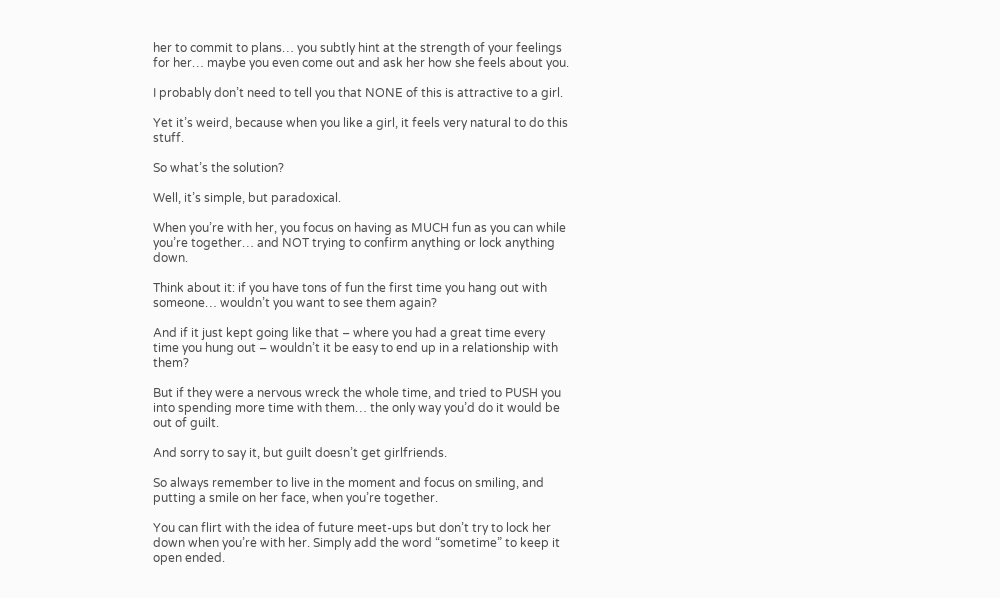her to commit to plans… you subtly hint at the strength of your feelings for her… maybe you even come out and ask her how she feels about you.

I probably don’t need to tell you that NONE of this is attractive to a girl.

Yet it’s weird, because when you like a girl, it feels very natural to do this stuff.

So what’s the solution?

Well, it’s simple, but paradoxical.

When you’re with her, you focus on having as MUCH fun as you can while you’re together… and NOT trying to confirm anything or lock anything down.

Think about it: if you have tons of fun the first time you hang out with someone… wouldn’t you want to see them again?

And if it just kept going like that – where you had a great time every time you hung out – wouldn’t it be easy to end up in a relationship with them?

But if they were a nervous wreck the whole time, and tried to PUSH you into spending more time with them… the only way you’d do it would be out of guilt.

And sorry to say it, but guilt doesn’t get girlfriends.

So always remember to live in the moment and focus on smiling, and putting a smile on her face, when you’re together.

You can flirt with the idea of future meet-ups but don’t try to lock her down when you’re with her. Simply add the word “sometime” to keep it open ended.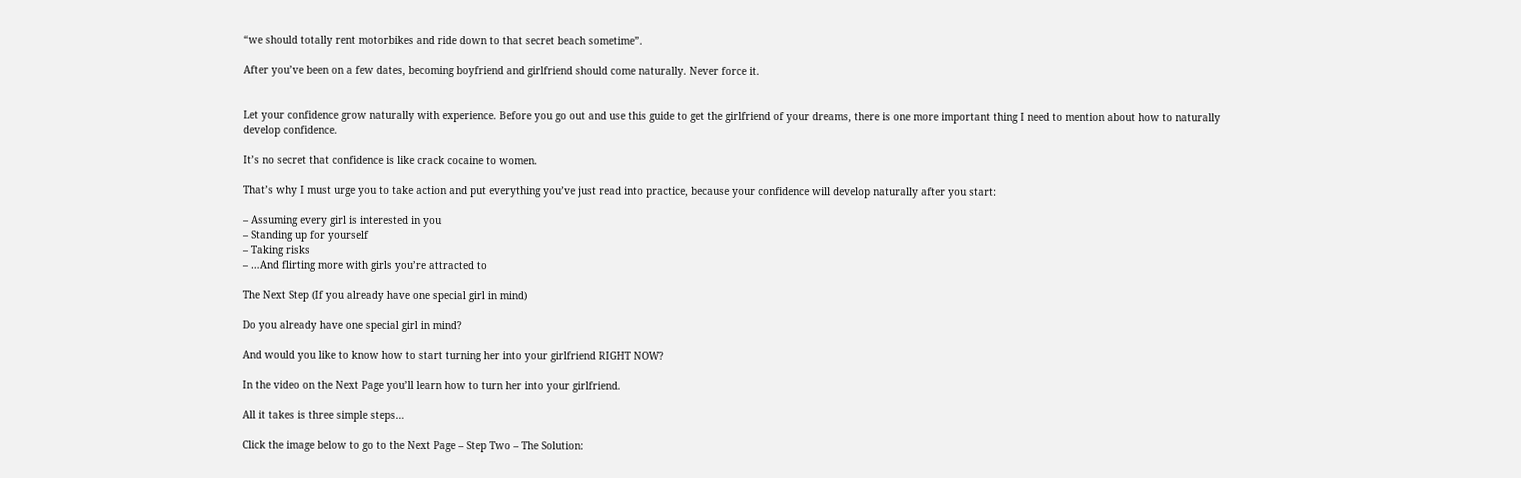“we should totally rent motorbikes and ride down to that secret beach sometime”.

After you’ve been on a few dates, becoming boyfriend and girlfriend should come naturally. Never force it.


Let your confidence grow naturally with experience. Before you go out and use this guide to get the girlfriend of your dreams, there is one more important thing I need to mention about how to naturally develop confidence.

It’s no secret that confidence is like crack cocaine to women.

That’s why I must urge you to take action and put everything you’ve just read into practice, because your confidence will develop naturally after you start:

– Assuming every girl is interested in you
– Standing up for yourself
– Taking risks
– …And flirting more with girls you’re attracted to

The Next Step (If you already have one special girl in mind)

Do you already have one special girl in mind?

And would you like to know how to start turning her into your girlfriend RIGHT NOW?

In the video on the Next Page you’ll learn how to turn her into your girlfriend.

All it takes is three simple steps…

Click the image below to go to the Next Page – Step Two – The Solution: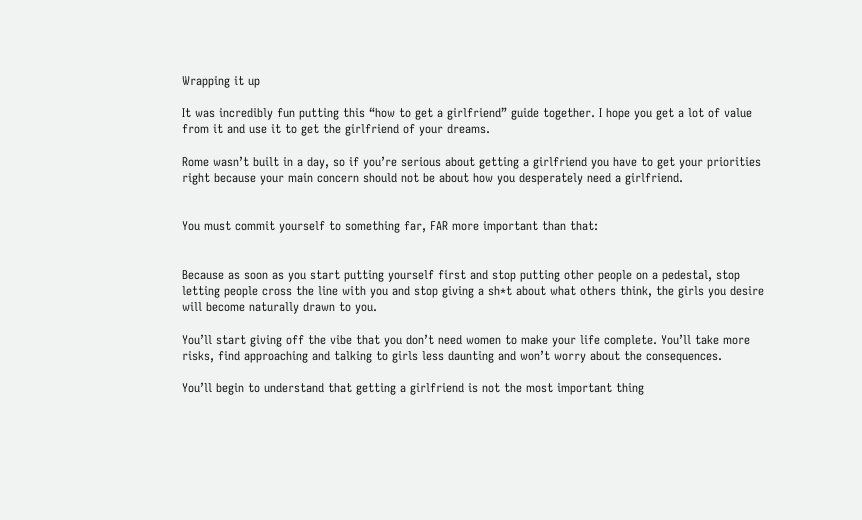Wrapping it up

It was incredibly fun putting this “how to get a girlfriend” guide together. I hope you get a lot of value from it and use it to get the girlfriend of your dreams.

Rome wasn’t built in a day, so if you’re serious about getting a girlfriend you have to get your priorities right because your main concern should not be about how you desperately need a girlfriend.


You must commit yourself to something far, FAR more important than that:


Because as soon as you start putting yourself first and stop putting other people on a pedestal, stop letting people cross the line with you and stop giving a sh*t about what others think, the girls you desire will become naturally drawn to you.

You’ll start giving off the vibe that you don’t need women to make your life complete. You’ll take more risks, find approaching and talking to girls less daunting and won’t worry about the consequences.

You’ll begin to understand that getting a girlfriend is not the most important thing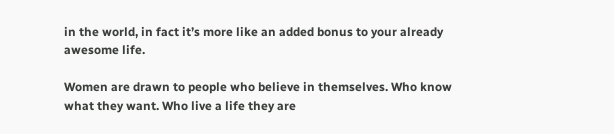in the world, in fact it’s more like an added bonus to your already awesome life.

Women are drawn to people who believe in themselves. Who know what they want. Who live a life they are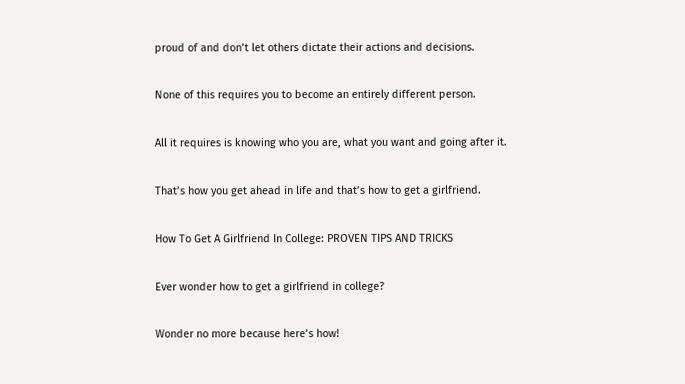proud of and don’t let others dictate their actions and decisions.

None of this requires you to become an entirely different person.

All it requires is knowing who you are, what you want and going after it.

That’s how you get ahead in life and that’s how to get a girlfriend.

How To Get A Girlfriend In College: PROVEN TIPS AND TRICKS

Ever wonder how to get a girlfriend in college?

Wonder no more because here’s how!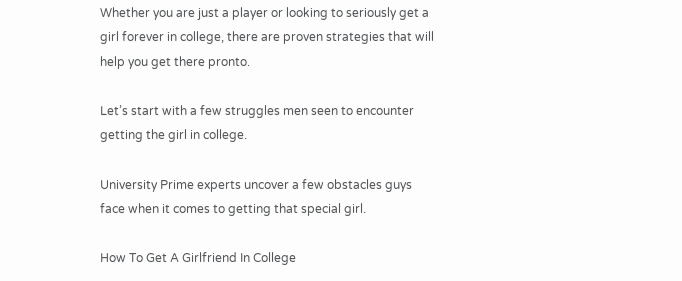Whether you are just a player or looking to seriously get a girl forever in college, there are proven strategies that will help you get there pronto.

Let’s start with a few struggles men seen to encounter getting the girl in college.

University Prime experts uncover a few obstacles guys face when it comes to getting that special girl.

How To Get A Girlfriend In College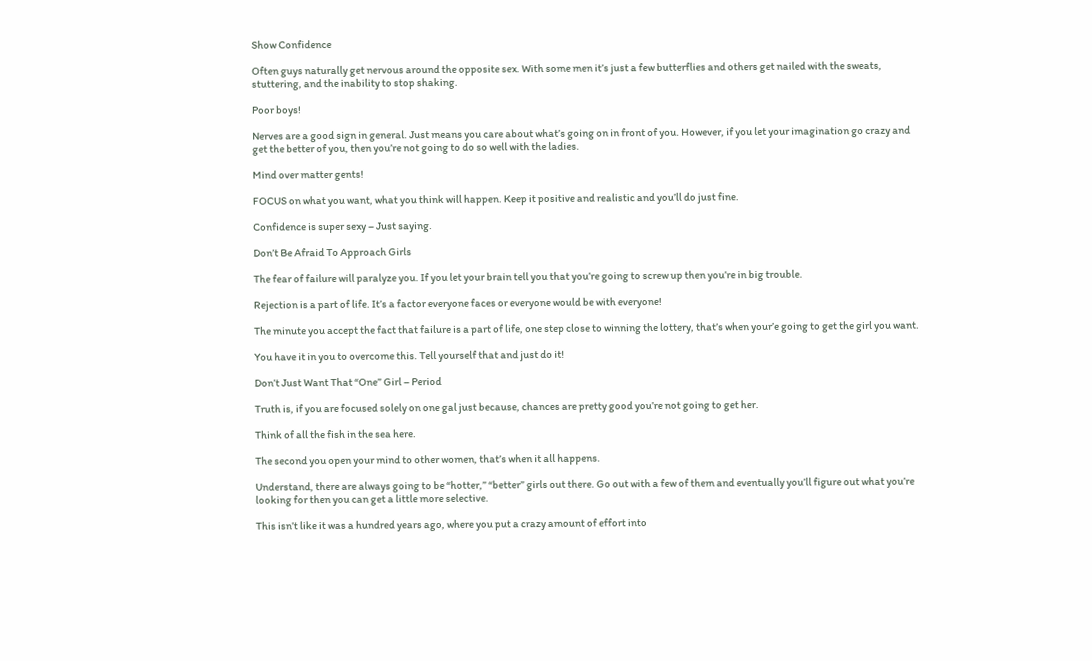Show Confidence

Often guys naturally get nervous around the opposite sex. With some men it’s just a few butterflies and others get nailed with the sweats, stuttering, and the inability to stop shaking.

Poor boys!

Nerves are a good sign in general. Just means you care about what’s going on in front of you. However, if you let your imagination go crazy and get the better of you, then you’re not going to do so well with the ladies.

Mind over matter gents!

FOCUS on what you want, what you think will happen. Keep it positive and realistic and you’ll do just fine.

Confidence is super sexy – Just saying.

Don’t Be Afraid To Approach Girls

The fear of failure will paralyze you. If you let your brain tell you that you’re going to screw up then you’re in big trouble.

Rejection is a part of life. It’s a factor everyone faces or everyone would be with everyone!

The minute you accept the fact that failure is a part of life, one step close to winning the lottery, that’s when your’e going to get the girl you want.

You have it in you to overcome this. Tell yourself that and just do it!

Don’t Just Want That “One” Girl – Period

Truth is, if you are focused solely on one gal just because, chances are pretty good you’re not going to get her.

Think of all the fish in the sea here.

The second you open your mind to other women, that’s when it all happens.

Understand, there are always going to be “hotter,” “better” girls out there. Go out with a few of them and eventually you’ll figure out what you’re looking for then you can get a little more selective.

This isn’t like it was a hundred years ago, where you put a crazy amount of effort into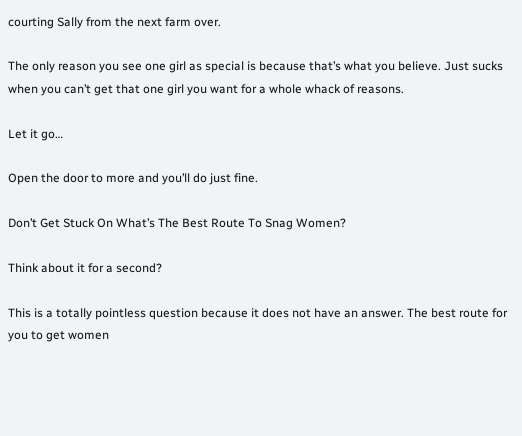courting Sally from the next farm over.

The only reason you see one girl as special is because that’s what you believe. Just sucks when you can’t get that one girl you want for a whole whack of reasons.

Let it go…

Open the door to more and you’ll do just fine.

Don’t Get Stuck On What’s The Best Route To Snag Women?

Think about it for a second?

This is a totally pointless question because it does not have an answer. The best route for you to get women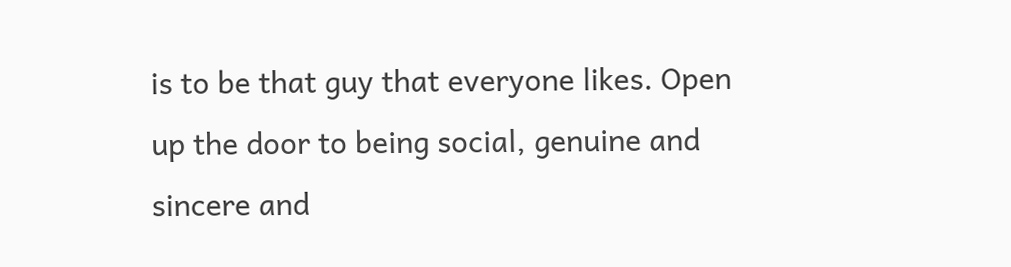is to be that guy that everyone likes. Open up the door to being social, genuine and sincere and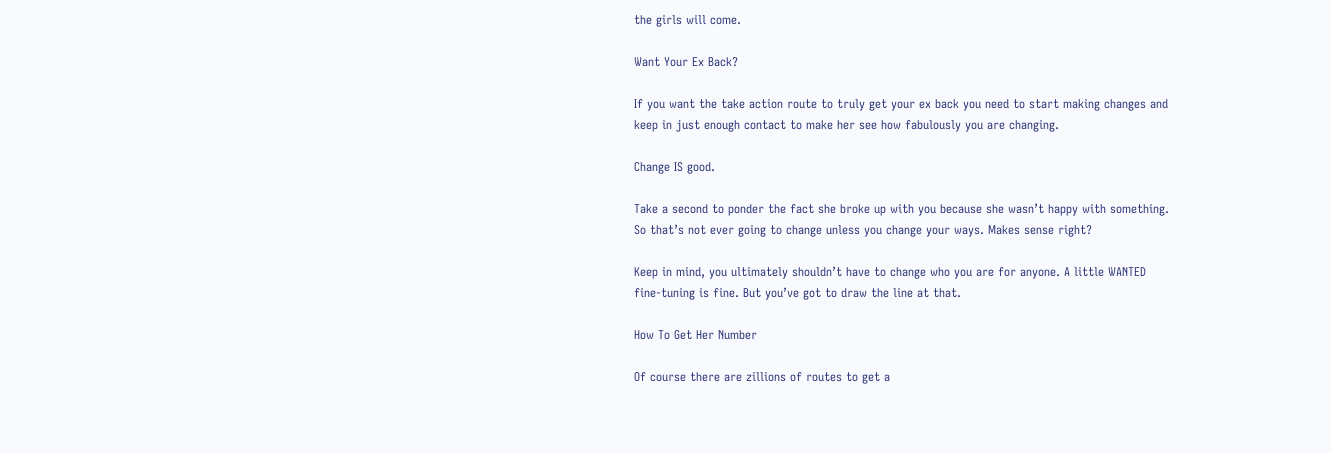the girls will come.

Want Your Ex Back?

If you want the take action route to truly get your ex back you need to start making changes and keep in just enough contact to make her see how fabulously you are changing.

Change IS good.

Take a second to ponder the fact she broke up with you because she wasn’t happy with something. So that’s not ever going to change unless you change your ways. Makes sense right?

Keep in mind, you ultimately shouldn’t have to change who you are for anyone. A little WANTED fine-tuning is fine. But you’ve got to draw the line at that.

How To Get Her Number

Of course there are zillions of routes to get a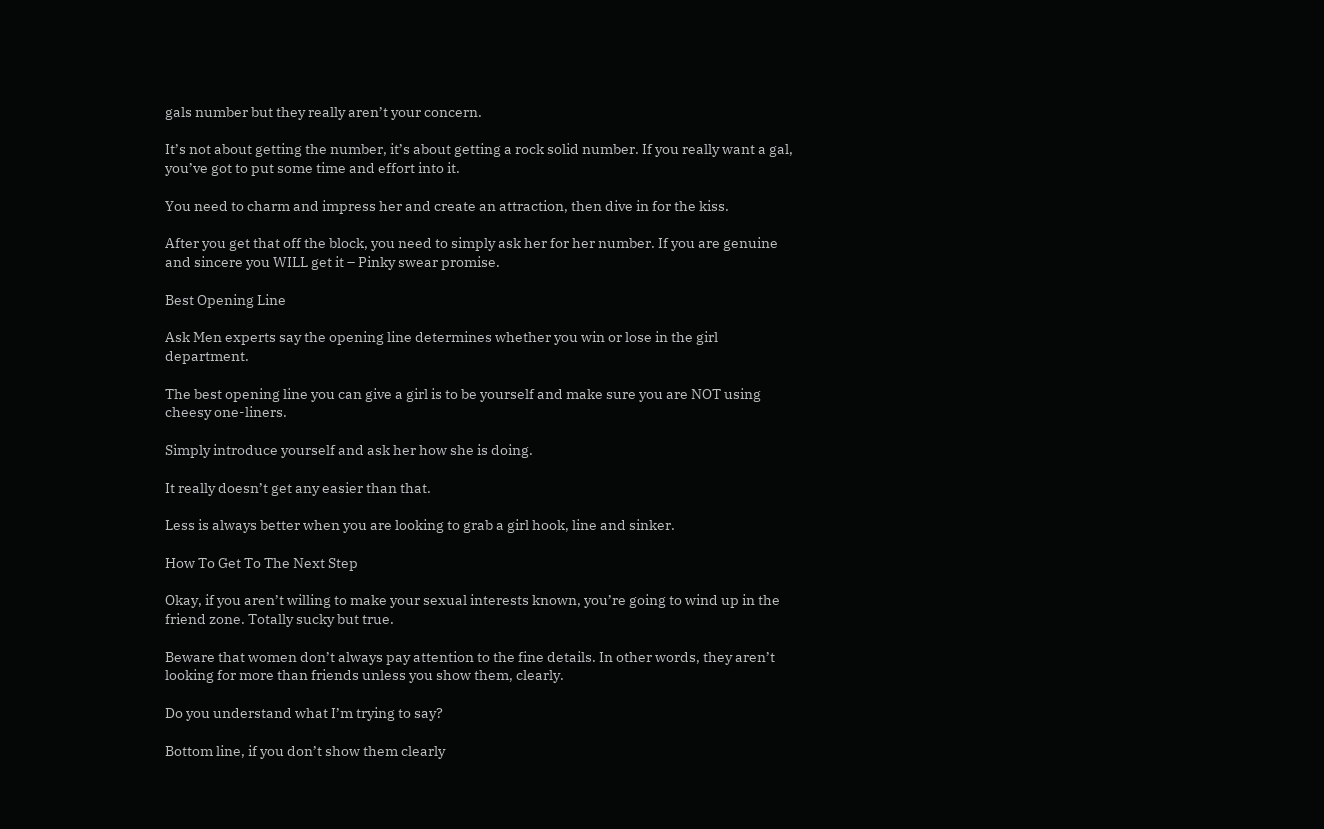gals number but they really aren’t your concern.

It’s not about getting the number, it’s about getting a rock solid number. If you really want a gal, you’ve got to put some time and effort into it.

You need to charm and impress her and create an attraction, then dive in for the kiss.

After you get that off the block, you need to simply ask her for her number. If you are genuine and sincere you WILL get it – Pinky swear promise.

Best Opening Line

Ask Men experts say the opening line determines whether you win or lose in the girl department.

The best opening line you can give a girl is to be yourself and make sure you are NOT using cheesy one-liners.

Simply introduce yourself and ask her how she is doing.

It really doesn’t get any easier than that.

Less is always better when you are looking to grab a girl hook, line and sinker.

How To Get To The Next Step

Okay, if you aren’t willing to make your sexual interests known, you’re going to wind up in the friend zone. Totally sucky but true.

Beware that women don’t always pay attention to the fine details. In other words, they aren’t looking for more than friends unless you show them, clearly.

Do you understand what I’m trying to say?

Bottom line, if you don’t show them clearly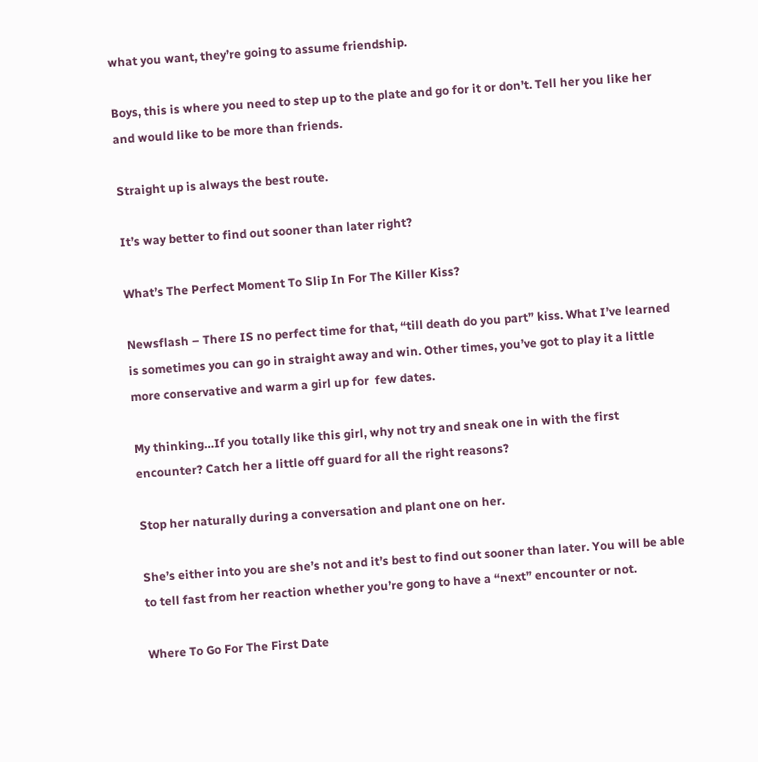what you want, they’re going to assume friendship.

Boys, this is where you need to step up to the plate and go for it or don’t. Tell her you like her and would like to be more than friends.

Straight up is always the best route.

It’s way better to find out sooner than later right?

What’s The Perfect Moment To Slip In For The Killer Kiss?

Newsflash – There IS no perfect time for that, “till death do you part” kiss. What I’ve learned is sometimes you can go in straight away and win. Other times, you’ve got to play it a little more conservative and warm a girl up for  few dates.

My thinking…If you totally like this girl, why not try and sneak one in with the first encounter? Catch her a little off guard for all the right reasons?

Stop her naturally during a conversation and plant one on her.

She’s either into you are she’s not and it’s best to find out sooner than later. You will be able to tell fast from her reaction whether you’re gong to have a “next” encounter or not.

Where To Go For The First Date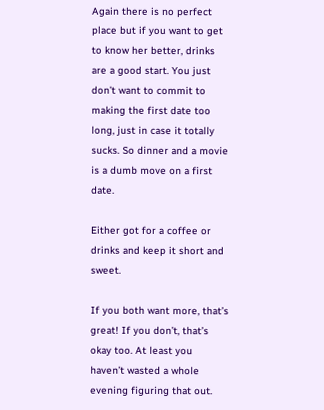Again there is no perfect place but if you want to get to know her better, drinks are a good start. You just don’t want to commit to making the first date too long, just in case it totally sucks. So dinner and a movie is a dumb move on a first date.

Either got for a coffee or drinks and keep it short and sweet.

If you both want more, that’s great! If you don’t, that’s okay too. At least you haven’t wasted a whole evening figuring that out.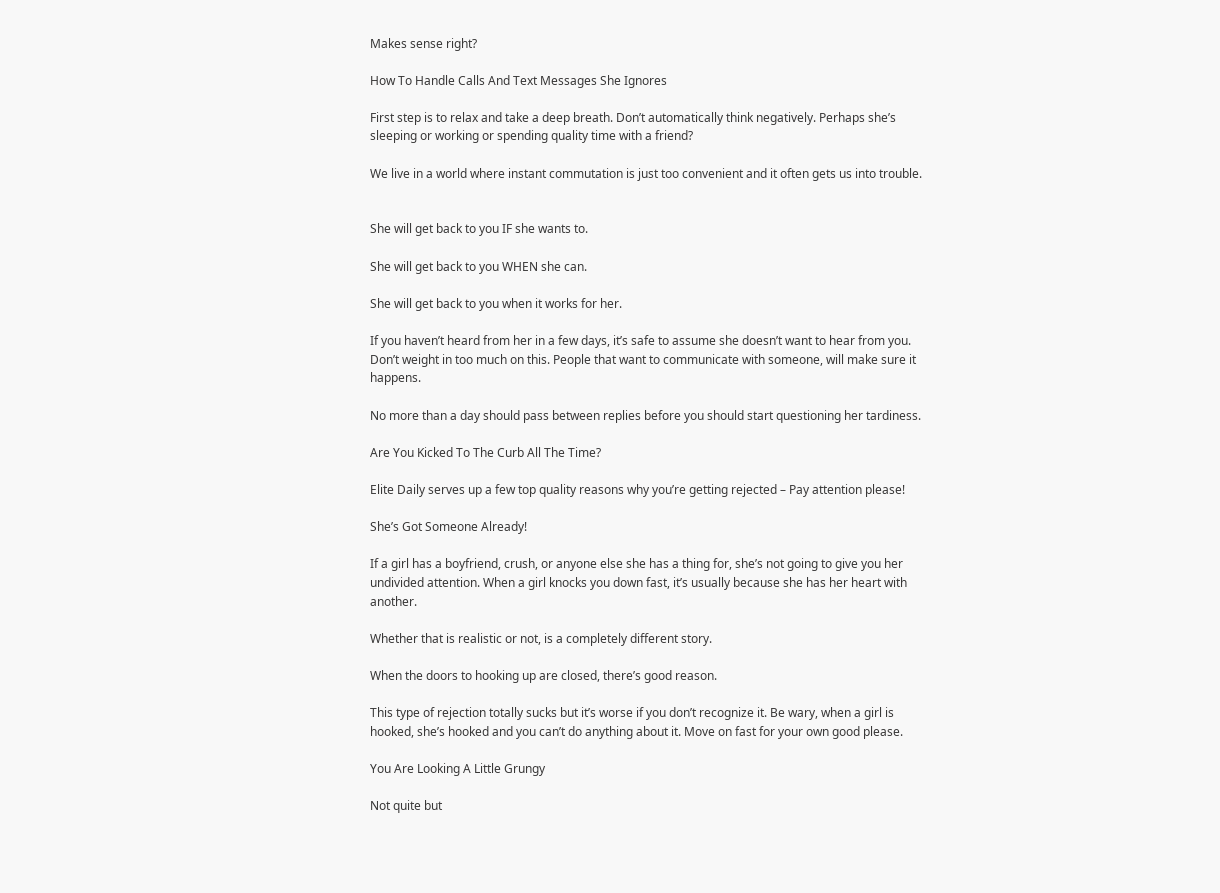Makes sense right?

How To Handle Calls And Text Messages She Ignores

First step is to relax and take a deep breath. Don’t automatically think negatively. Perhaps she’s sleeping or working or spending quality time with a friend?

We live in a world where instant commutation is just too convenient and it often gets us into trouble.


She will get back to you IF she wants to.

She will get back to you WHEN she can.

She will get back to you when it works for her.

If you haven’t heard from her in a few days, it’s safe to assume she doesn’t want to hear from you. Don’t weight in too much on this. People that want to communicate with someone, will make sure it happens.

No more than a day should pass between replies before you should start questioning her tardiness.

Are You Kicked To The Curb All The Time?

Elite Daily serves up a few top quality reasons why you’re getting rejected – Pay attention please!

She’s Got Someone Already!

If a girl has a boyfriend, crush, or anyone else she has a thing for, she’s not going to give you her undivided attention. When a girl knocks you down fast, it’s usually because she has her heart with another.

Whether that is realistic or not, is a completely different story.

When the doors to hooking up are closed, there’s good reason.

This type of rejection totally sucks but it’s worse if you don’t recognize it. Be wary, when a girl is hooked, she’s hooked and you can’t do anything about it. Move on fast for your own good please.

You Are Looking A Little Grungy

Not quite but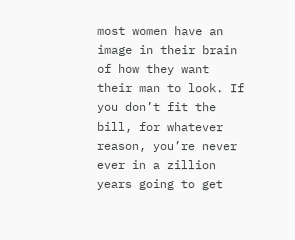most women have an image in their brain of how they want their man to look. If you don’t fit the bill, for whatever reason, you’re never ever in a zillion years going to get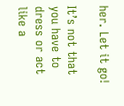her. Let it go!

It’s not that you have to dress or act like a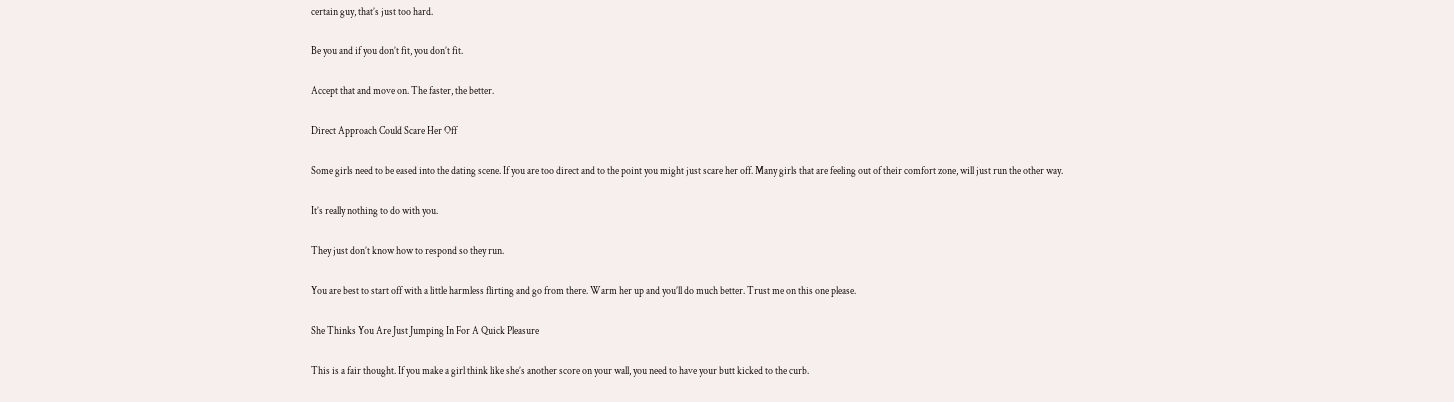certain guy, that’s just too hard.

Be you and if you don’t fit, you don’t fit.

Accept that and move on. The faster, the better.

Direct Approach Could Scare Her Off

Some girls need to be eased into the dating scene. If you are too direct and to the point you might just scare her off. Many girls that are feeling out of their comfort zone, will just run the other way.

It’s really nothing to do with you.

They just don’t know how to respond so they run.

You are best to start off with a little harmless flirting and go from there. Warm her up and you’ll do much better. Trust me on this one please.

She Thinks You Are Just Jumping In For A Quick Pleasure

This is a fair thought. If you make a girl think like she’s another score on your wall, you need to have your butt kicked to the curb.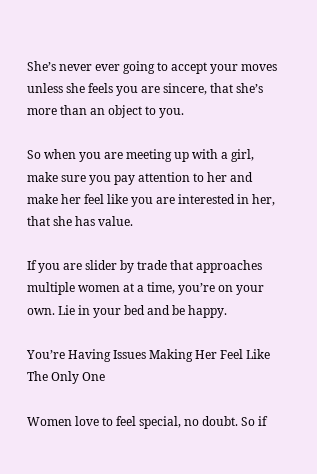She’s never ever going to accept your moves unless she feels you are sincere, that she’s more than an object to you.

So when you are meeting up with a girl, make sure you pay attention to her and make her feel like you are interested in her, that she has value.

If you are slider by trade that approaches multiple women at a time, you’re on your own. Lie in your bed and be happy.

You’re Having Issues Making Her Feel Like The Only One

Women love to feel special, no doubt. So if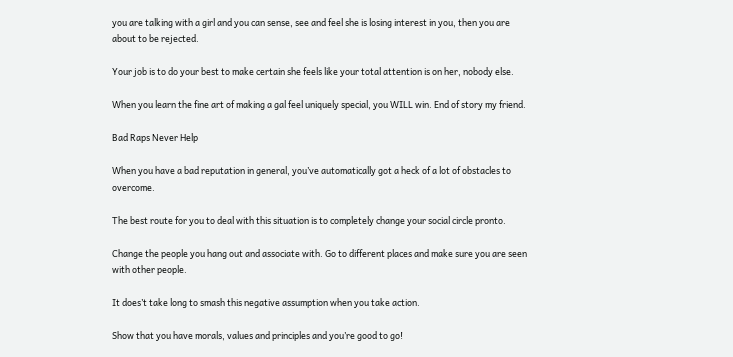you are talking with a girl and you can sense, see and feel she is losing interest in you, then you are about to be rejected.

Your job is to do your best to make certain she feels like your total attention is on her, nobody else.

When you learn the fine art of making a gal feel uniquely special, you WILL win. End of story my friend.

Bad Raps Never Help

When you have a bad reputation in general, you’ve automatically got a heck of a lot of obstacles to overcome.

The best route for you to deal with this situation is to completely change your social circle pronto.

Change the people you hang out and associate with. Go to different places and make sure you are seen with other people.

It does’t take long to smash this negative assumption when you take action.

Show that you have morals, values and principles and you’re good to go!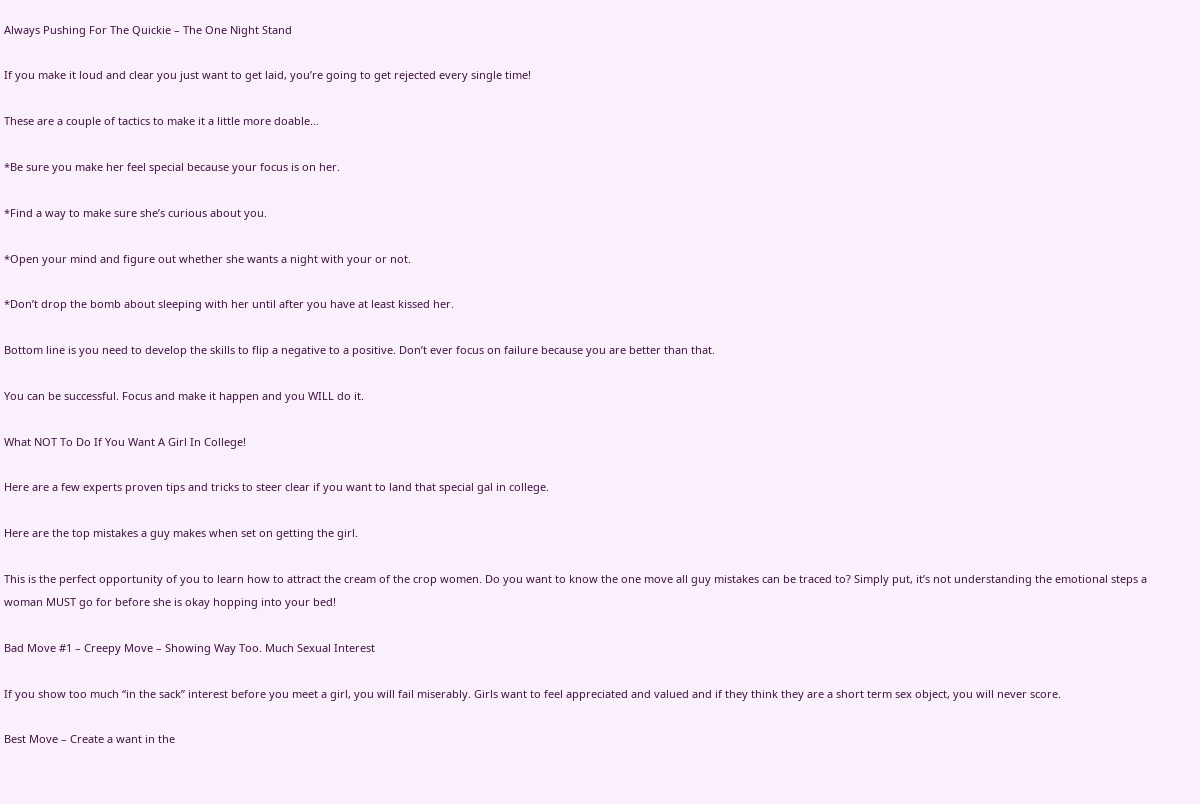Always Pushing For The Quickie – The One Night Stand

If you make it loud and clear you just want to get laid, you’re going to get rejected every single time!

These are a couple of tactics to make it a little more doable…

*Be sure you make her feel special because your focus is on her.

*Find a way to make sure she’s curious about you.

*Open your mind and figure out whether she wants a night with your or not.

*Don’t drop the bomb about sleeping with her until after you have at least kissed her.

Bottom line is you need to develop the skills to flip a negative to a positive. Don’t ever focus on failure because you are better than that.

You can be successful. Focus and make it happen and you WILL do it.

What NOT To Do If You Want A Girl In College!

Here are a few experts proven tips and tricks to steer clear if you want to land that special gal in college.

Here are the top mistakes a guy makes when set on getting the girl.

This is the perfect opportunity of you to learn how to attract the cream of the crop women. Do you want to know the one move all guy mistakes can be traced to? Simply put, it’s not understanding the emotional steps a woman MUST go for before she is okay hopping into your bed!

Bad Move #1 – Creepy Move – Showing Way Too. Much Sexual Interest

If you show too much “in the sack” interest before you meet a girl, you will fail miserably. Girls want to feel appreciated and valued and if they think they are a short term sex object, you will never score.

Best Move – Create a want in the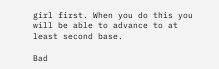girl first. When you do this you will be able to advance to at least second base.

Bad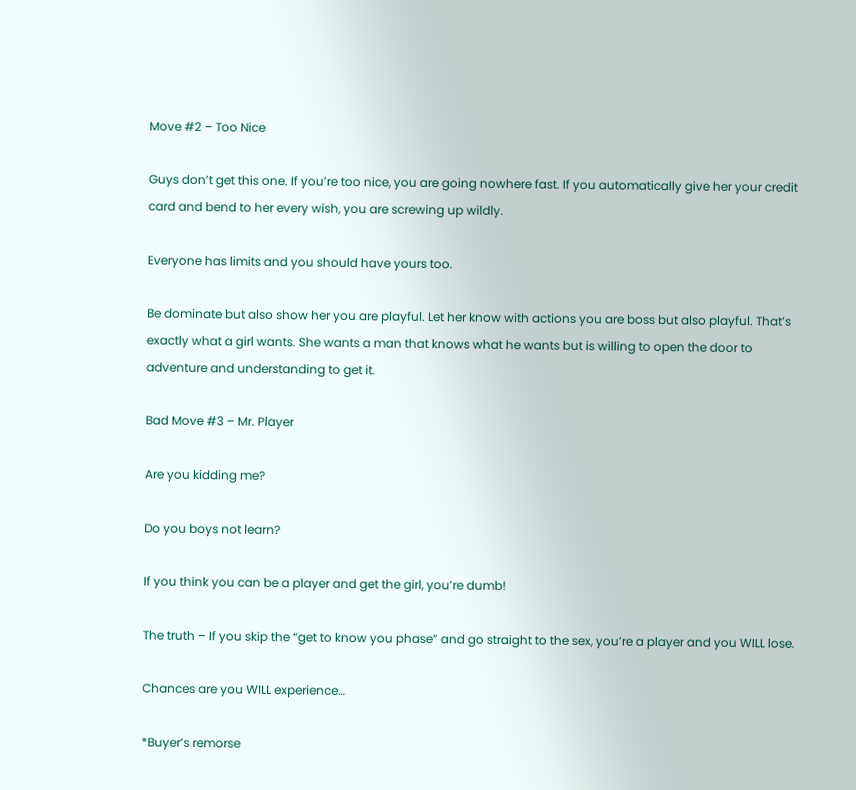Move #2 – Too Nice

Guys don’t get this one. If you’re too nice, you are going nowhere fast. If you automatically give her your credit card and bend to her every wish, you are screwing up wildly.

Everyone has limits and you should have yours too.

Be dominate but also show her you are playful. Let her know with actions you are boss but also playful. That’s exactly what a girl wants. She wants a man that knows what he wants but is willing to open the door to adventure and understanding to get it.

Bad Move #3 – Mr. Player

Are you kidding me?

Do you boys not learn?

If you think you can be a player and get the girl, you’re dumb!

The truth – If you skip the “get to know you phase” and go straight to the sex, you’re a player and you WILL lose.

Chances are you WILL experience…

*Buyer’s remorse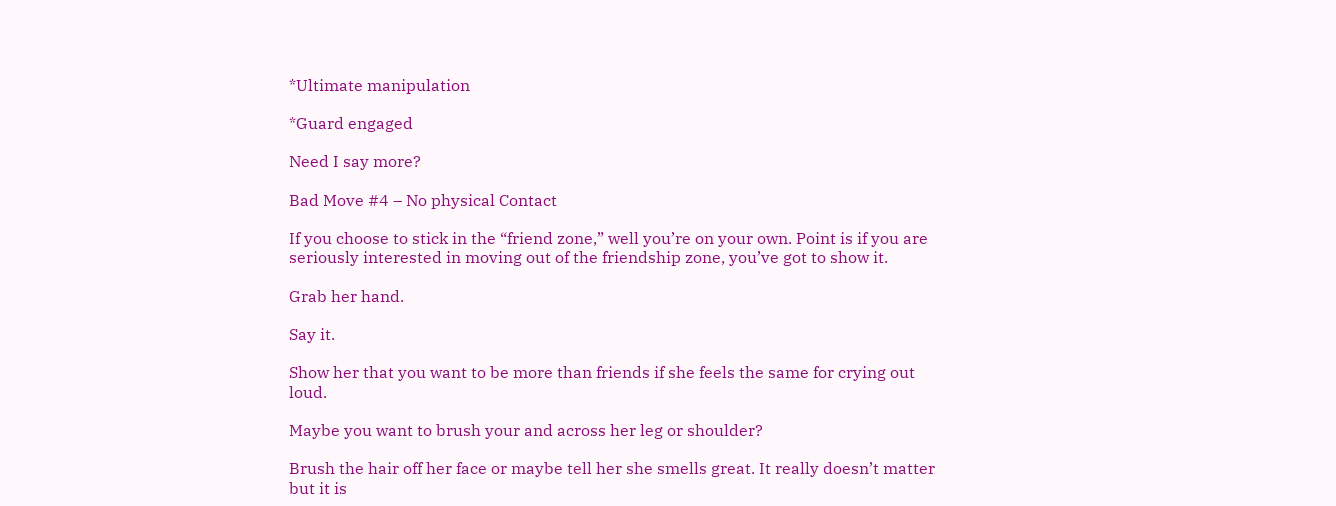*Ultimate manipulation

*Guard engaged

Need I say more?

Bad Move #4 – No physical Contact

If you choose to stick in the “friend zone,” well you’re on your own. Point is if you are seriously interested in moving out of the friendship zone, you’ve got to show it.

Grab her hand.

Say it.

Show her that you want to be more than friends if she feels the same for crying out loud.

Maybe you want to brush your and across her leg or shoulder?

Brush the hair off her face or maybe tell her she smells great. It really doesn’t matter but it is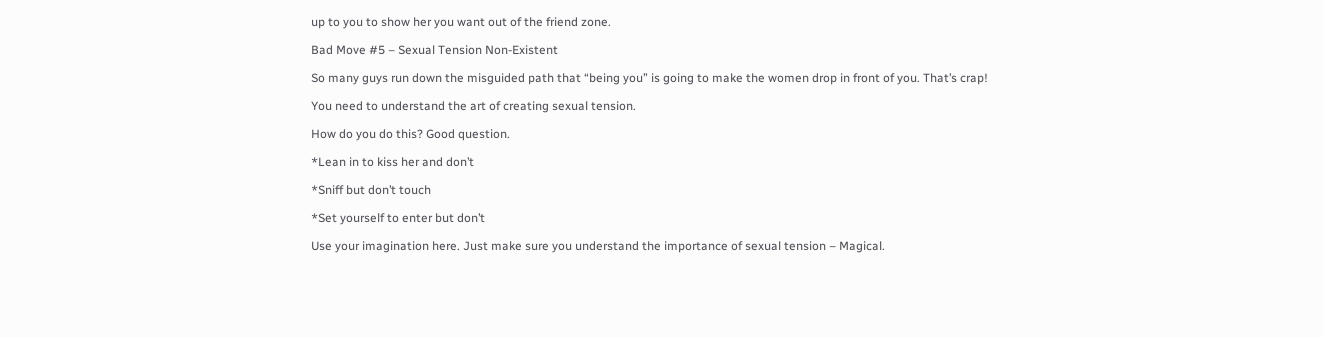up to you to show her you want out of the friend zone.

Bad Move #5 – Sexual Tension Non-Existent

So many guys run down the misguided path that “being you” is going to make the women drop in front of you. That’s crap!

You need to understand the art of creating sexual tension.

How do you do this? Good question.

*Lean in to kiss her and don’t

*Sniff but don’t touch

*Set yourself to enter but don’t

Use your imagination here. Just make sure you understand the importance of sexual tension – Magical.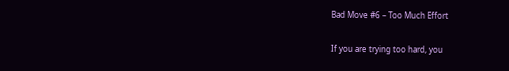Bad Move #6 – Too Much Effort

If you are trying too hard, you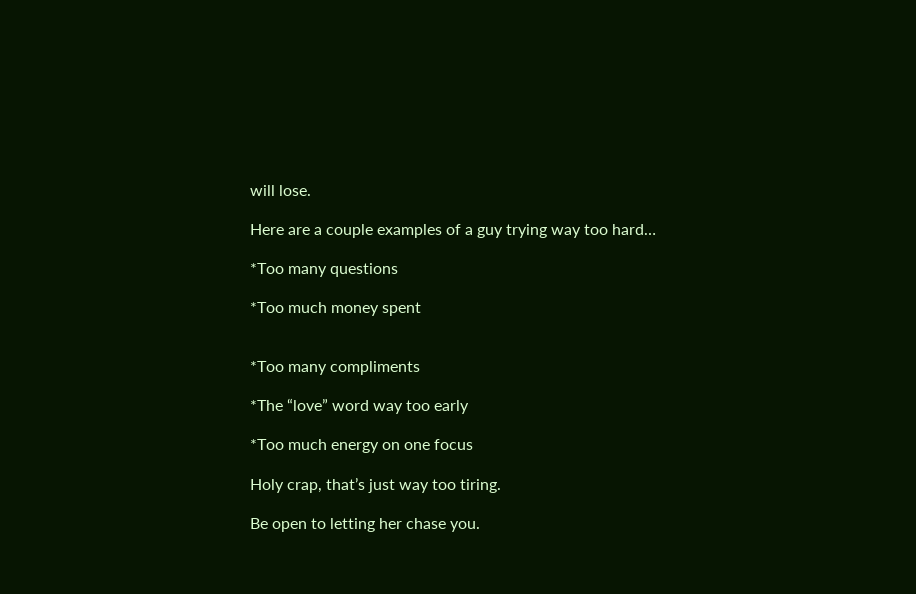will lose.

Here are a couple examples of a guy trying way too hard…

*Too many questions

*Too much money spent


*Too many compliments

*The “love” word way too early

*Too much energy on one focus

Holy crap, that’s just way too tiring.

Be open to letting her chase you.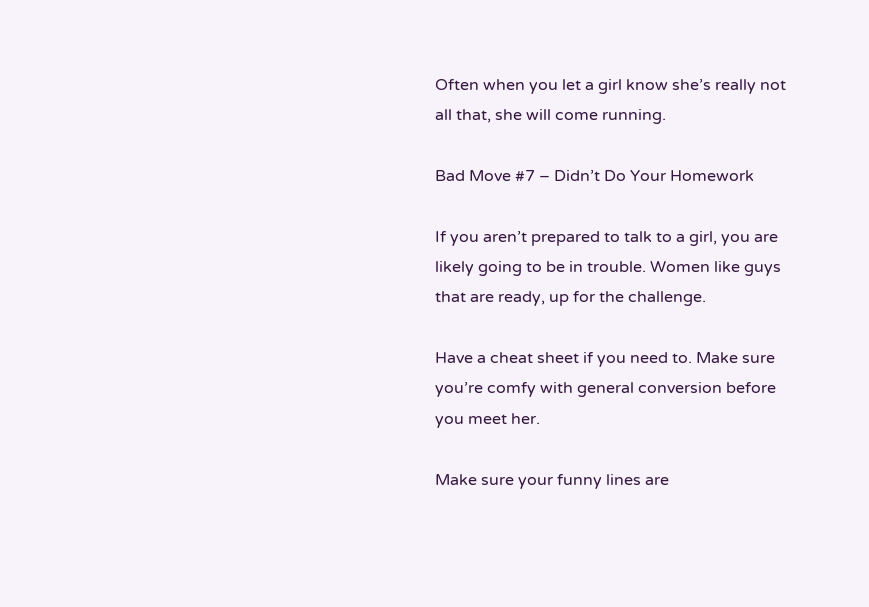Often when you let a girl know she’s really not all that, she will come running.

Bad Move #7 – Didn’t Do Your Homework

If you aren’t prepared to talk to a girl, you are likely going to be in trouble. Women like guys that are ready, up for the challenge.

Have a cheat sheet if you need to. Make sure you’re comfy with general conversion before you meet her.

Make sure your funny lines are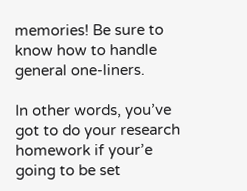memories! Be sure to know how to handle general one-liners.

In other words, you’ve got to do your research homework if your’e going to be set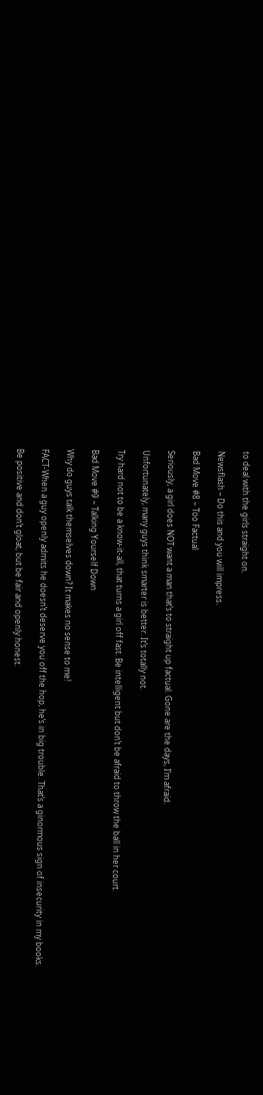to deal with the girls straight on.

Newsflash – Do this and you will impress.

Bad Move #8 – Too Factual

Seriously, a girl does NOT want a man that’s to straight up factual. Gone are the days, I’m afraid.

Unfortunately, many guys think smarter is better. It’s totally not.

Try hard not to be a know-it-all, that turns a girl off fast. Be intelligent but don’t be afraid to throw the ball in her court.

Bad Move #9 – Talking Yourself Down

Why do guys talk themselves down? It makes no sense to me!

FACT-When a guy openly admits he doesn’t deserve you off the hop, he’s in big trouble. That’s a ginormous sign of insecurity in my books.

Be positive and don’t gloat, but be fair and openly honest.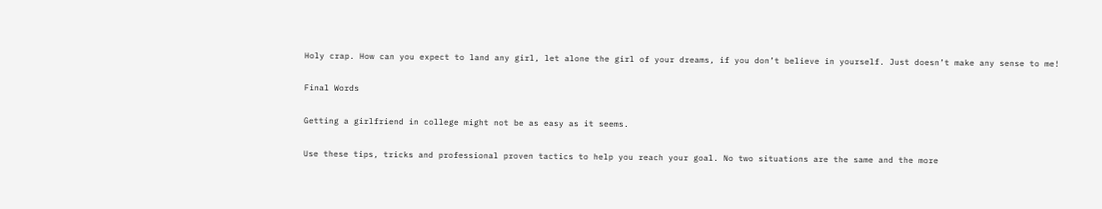Holy crap. How can you expect to land any girl, let alone the girl of your dreams, if you don’t believe in yourself. Just doesn’t make any sense to me!

Final Words

Getting a girlfriend in college might not be as easy as it seems.

Use these tips, tricks and professional proven tactics to help you reach your goal. No two situations are the same and the more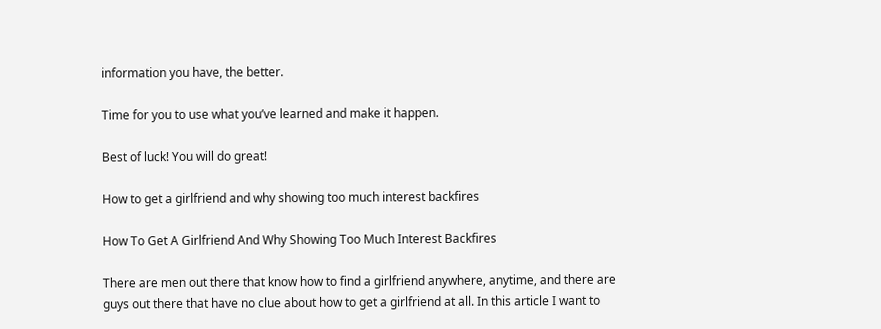information you have, the better.

Time for you to use what you’ve learned and make it happen.

Best of luck! You will do great!

How to get a girlfriend and why showing too much interest backfires

How To Get A Girlfriend And Why Showing Too Much Interest Backfires

There are men out there that know how to find a girlfriend anywhere, anytime, and there are guys out there that have no clue about how to get a girlfriend at all. In this article I want to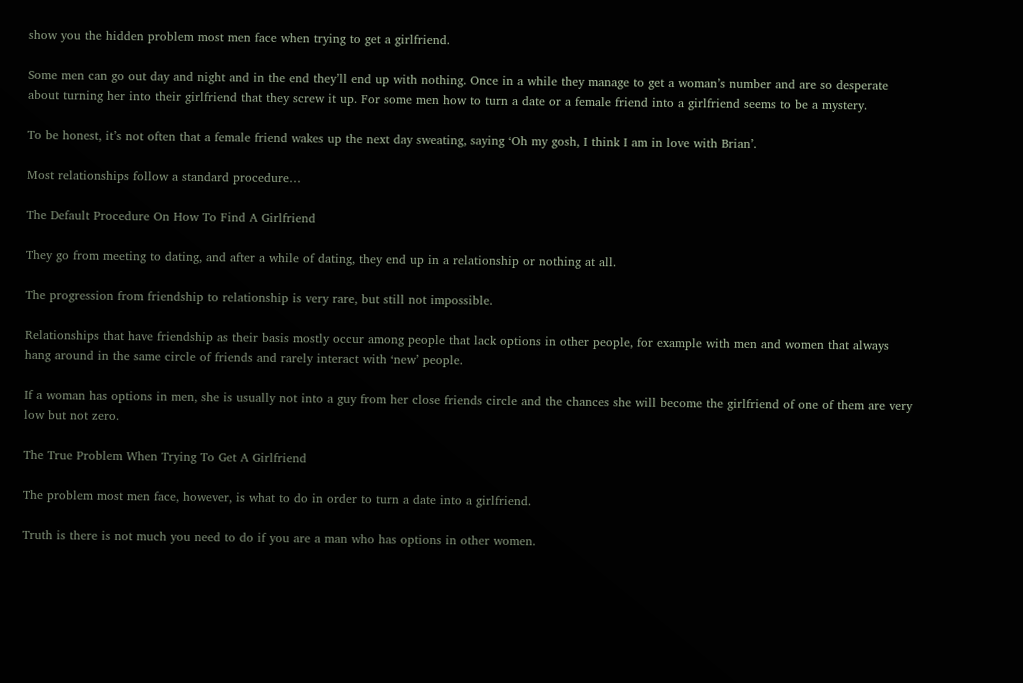show you the hidden problem most men face when trying to get a girlfriend.

Some men can go out day and night and in the end they’ll end up with nothing. Once in a while they manage to get a woman’s number and are so desperate about turning her into their girlfriend that they screw it up. For some men how to turn a date or a female friend into a girlfriend seems to be a mystery.

To be honest, it’s not often that a female friend wakes up the next day sweating, saying ‘Oh my gosh, I think I am in love with Brian’.

Most relationships follow a standard procedure…

The Default Procedure On How To Find A Girlfriend

They go from meeting to dating, and after a while of dating, they end up in a relationship or nothing at all.

The progression from friendship to relationship is very rare, but still not impossible.

Relationships that have friendship as their basis mostly occur among people that lack options in other people, for example with men and women that always hang around in the same circle of friends and rarely interact with ‘new’ people.

If a woman has options in men, she is usually not into a guy from her close friends circle and the chances she will become the girlfriend of one of them are very low but not zero.

The True Problem When Trying To Get A Girlfriend

The problem most men face, however, is what to do in order to turn a date into a girlfriend.

Truth is there is not much you need to do if you are a man who has options in other women.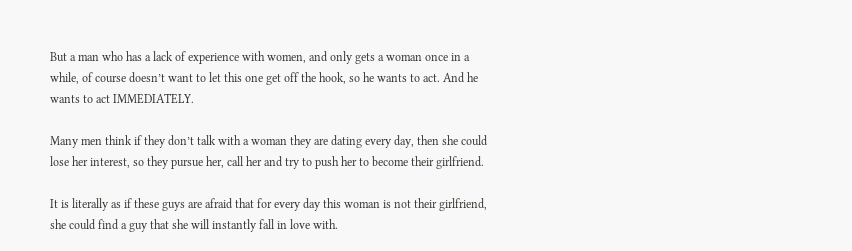But a man who has a lack of experience with women, and only gets a woman once in a while, of course doesn’t want to let this one get off the hook, so he wants to act. And he wants to act IMMEDIATELY.

Many men think if they don’t talk with a woman they are dating every day, then she could lose her interest, so they pursue her, call her and try to push her to become their girlfriend.

It is literally as if these guys are afraid that for every day this woman is not their girlfriend, she could find a guy that she will instantly fall in love with.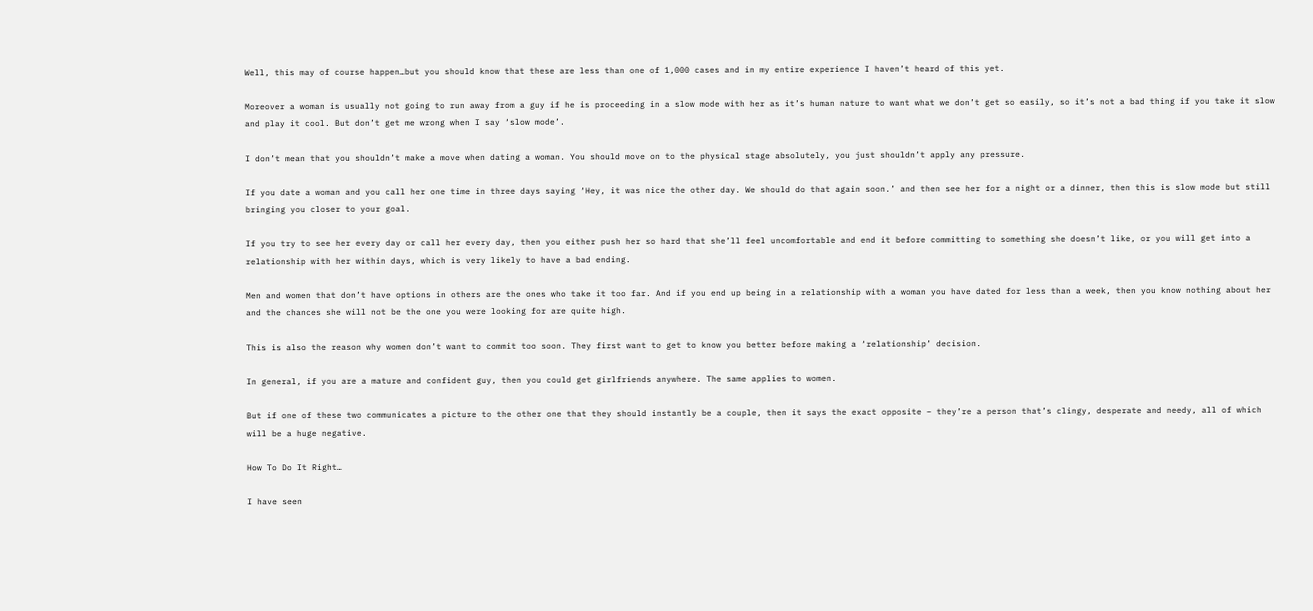Well, this may of course happen…but you should know that these are less than one of 1,000 cases and in my entire experience I haven’t heard of this yet.

Moreover a woman is usually not going to run away from a guy if he is proceeding in a slow mode with her as it’s human nature to want what we don’t get so easily, so it’s not a bad thing if you take it slow and play it cool. But don’t get me wrong when I say ‘slow mode’.

I don’t mean that you shouldn’t make a move when dating a woman. You should move on to the physical stage absolutely, you just shouldn’t apply any pressure.

If you date a woman and you call her one time in three days saying ‘Hey, it was nice the other day. We should do that again soon.’ and then see her for a night or a dinner, then this is slow mode but still bringing you closer to your goal.

If you try to see her every day or call her every day, then you either push her so hard that she’ll feel uncomfortable and end it before committing to something she doesn’t like, or you will get into a relationship with her within days, which is very likely to have a bad ending.

Men and women that don’t have options in others are the ones who take it too far. And if you end up being in a relationship with a woman you have dated for less than a week, then you know nothing about her and the chances she will not be the one you were looking for are quite high.

This is also the reason why women don’t want to commit too soon. They first want to get to know you better before making a ‘relationship’ decision.

In general, if you are a mature and confident guy, then you could get girlfriends anywhere. The same applies to women.

But if one of these two communicates a picture to the other one that they should instantly be a couple, then it says the exact opposite – they’re a person that’s clingy, desperate and needy, all of which will be a huge negative.

How To Do It Right…

I have seen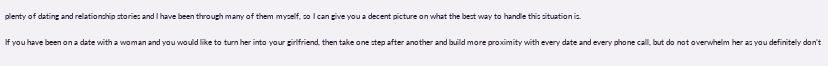plenty of dating and relationship stories and I have been through many of them myself, so I can give you a decent picture on what the best way to handle this situation is.

If you have been on a date with a woman and you would like to turn her into your girlfriend, then take one step after another and build more proximity with every date and every phone call, but do not overwhelm her as you definitely don’t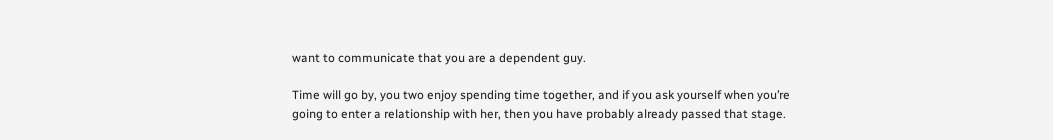want to communicate that you are a dependent guy.

Time will go by, you two enjoy spending time together, and if you ask yourself when you’re going to enter a relationship with her, then you have probably already passed that stage.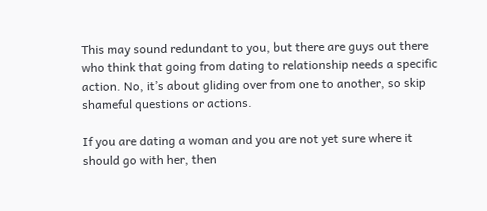This may sound redundant to you, but there are guys out there who think that going from dating to relationship needs a specific action. No, it’s about gliding over from one to another, so skip shameful questions or actions.

If you are dating a woman and you are not yet sure where it should go with her, then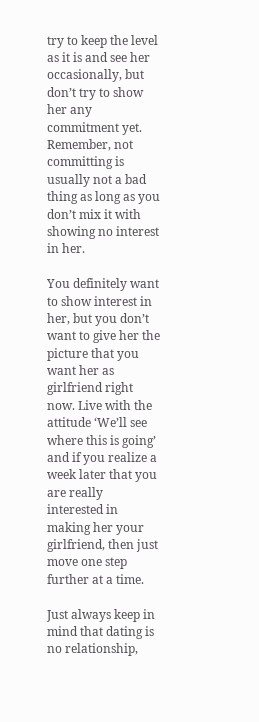try to keep the level as it is and see her occasionally, but don’t try to show her any commitment yet. Remember, not committing is usually not a bad thing as long as you don’t mix it with showing no interest in her.

You definitely want to show interest in her, but you don’t want to give her the picture that you want her as girlfriend right now. Live with the attitude ‘We’ll see where this is going’ and if you realize a week later that you are really interested in making her your girlfriend, then just move one step further at a time.

Just always keep in mind that dating is no relationship,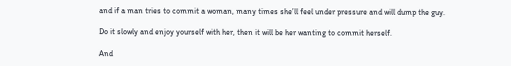and if a man tries to commit a woman, many times she’ll feel under pressure and will dump the guy.

Do it slowly and enjoy yourself with her, then it will be her wanting to commit herself.

And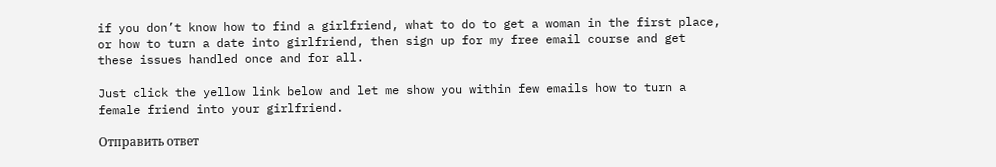if you don’t know how to find a girlfriend, what to do to get a woman in the first place, or how to turn a date into girlfriend, then sign up for my free email course and get these issues handled once and for all.

Just click the yellow link below and let me show you within few emails how to turn a female friend into your girlfriend.

Отправить ответ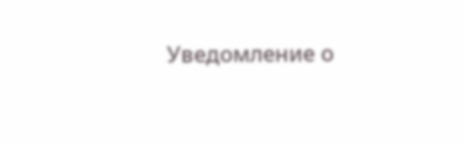Уведомление о